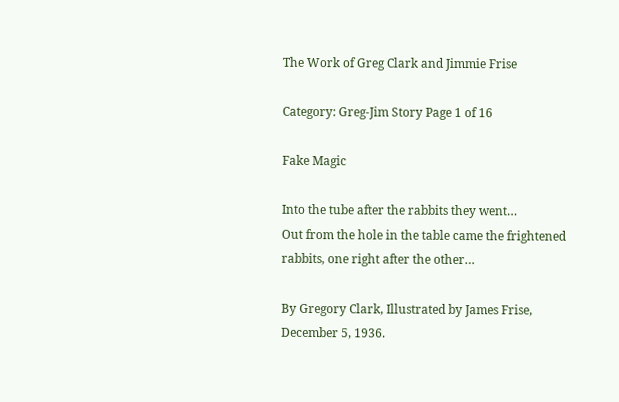The Work of Greg Clark and Jimmie Frise

Category: Greg-Jim Story Page 1 of 16

Fake Magic

Into the tube after the rabbits they went…
Out from the hole in the table came the frightened rabbits, one right after the other…

By Gregory Clark, Illustrated by James Frise, December 5, 1936.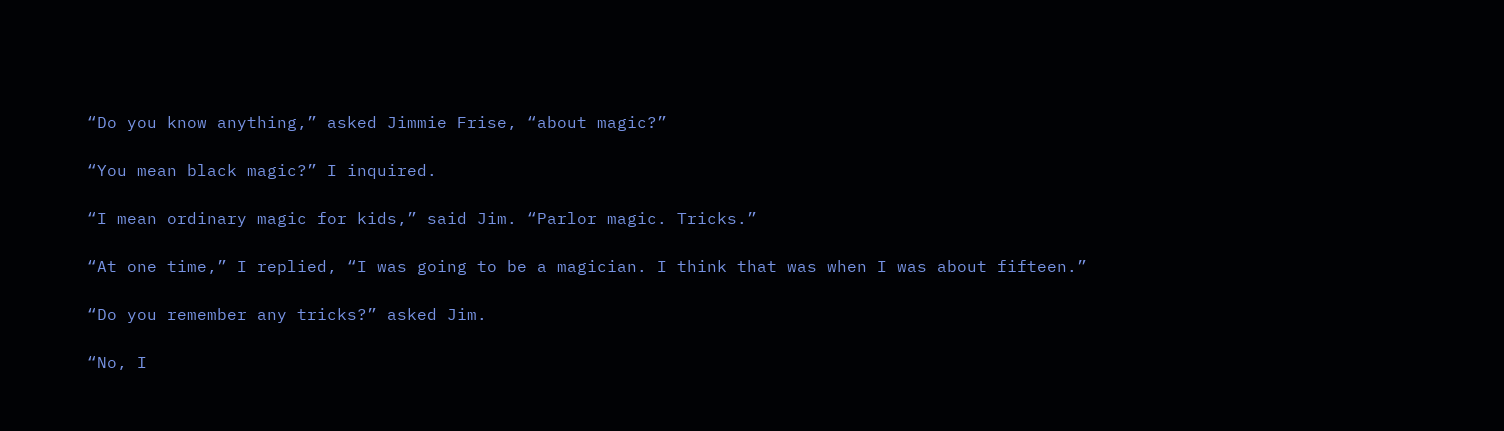“Do you know anything,” asked Jimmie Frise, “about magic?”

“You mean black magic?” I inquired.

“I mean ordinary magic for kids,” said Jim. “Parlor magic. Tricks.”

“At one time,” I replied, “I was going to be a magician. I think that was when I was about fifteen.”

“Do you remember any tricks?” asked Jim.

“No, I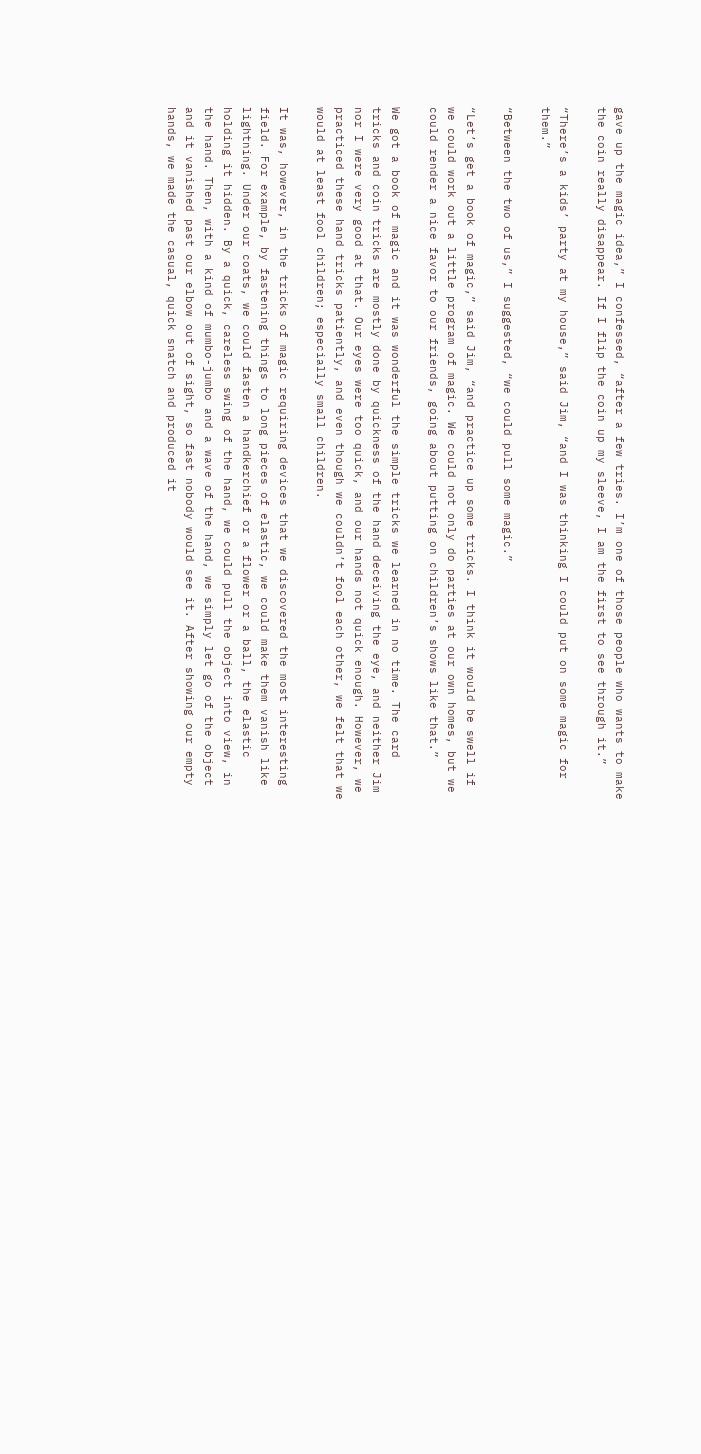gave up the magic idea,” I confessed, “after a few tries. I’m one of those people who wants to make the coin really disappear. If I flip the coin up my sleeve, I am the first to see through it.”

“There’s a kids’ party at my house,” said Jim, “and I was thinking I could put on some magic for them.”

“Between the two of us,” I suggested, “we could pull some magic.”

“Let’s get a book of magic,” said Jim, “and practice up some tricks. I think it would be swell if we could work out a little program of magic. We could not only do parties at our own homes, but we could render a nice favor to our friends, going about putting on children’s shows like that.”

We got a book of magic and it was wonderful the simple tricks we learned in no time. The card tricks and coin tricks are mostly done by quickness of the hand deceiving the eye, and neither Jim nor I were very good at that. Our eyes were too quick, and our hands not quick enough. However, we practiced these hand tricks patiently, and even though we couldn’t fool each other, we felt that we would at least fool children; especially small children.

It was, however, in the tricks of magic requiring devices that we discovered the most interesting field. For example, by fastening things to long pieces of elastic, we could make them vanish like lightning. Under our coats, we could fasten a handkerchief or a flower or a ball, the elastic holding it hidden. By a quick, careless swing of the hand, we could pull the object into view, in the hand. Then, with a kind of mumbo-jumbo and a wave of the hand, we simply let go of the object and it vanished past our elbow out of sight, so fast nobody would see it. After showing our empty hands, we made the casual, quick snatch and produced it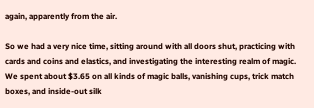again, apparently from the air.

So we had a very nice time, sitting around with all doors shut, practicing with cards and coins and elastics, and investigating the interesting realm of magic. We spent about $3.65 on all kinds of magic balls, vanishing cups, trick match boxes, and inside-out silk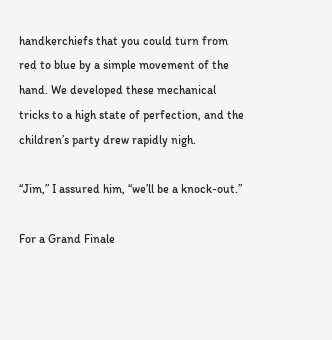handkerchiefs that you could turn from red to blue by a simple movement of the hand. We developed these mechanical tricks to a high state of perfection, and the children’s party drew rapidly nigh.

“Jim,” I assured him, “we’ll be a knock-out.”

For a Grand Finale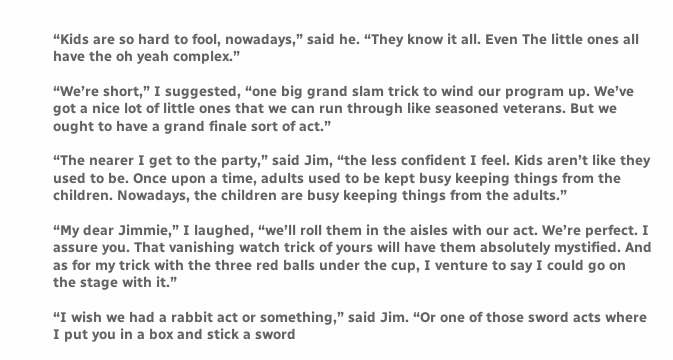“Kids are so hard to fool, nowadays,” said he. “They know it all. Even The little ones all have the oh yeah complex.”

“We’re short,” I suggested, “one big grand slam trick to wind our program up. We’ve got a nice lot of little ones that we can run through like seasoned veterans. But we ought to have a grand finale sort of act.”

“The nearer I get to the party,” said Jim, “the less confident I feel. Kids aren’t like they used to be. Once upon a time, adults used to be kept busy keeping things from the children. Nowadays, the children are busy keeping things from the adults.”

“My dear Jimmie,” I laughed, “we’ll roll them in the aisles with our act. We’re perfect. I assure you. That vanishing watch trick of yours will have them absolutely mystified. And as for my trick with the three red balls under the cup, I venture to say I could go on the stage with it.”

“I wish we had a rabbit act or something,” said Jim. “Or one of those sword acts where I put you in a box and stick a sword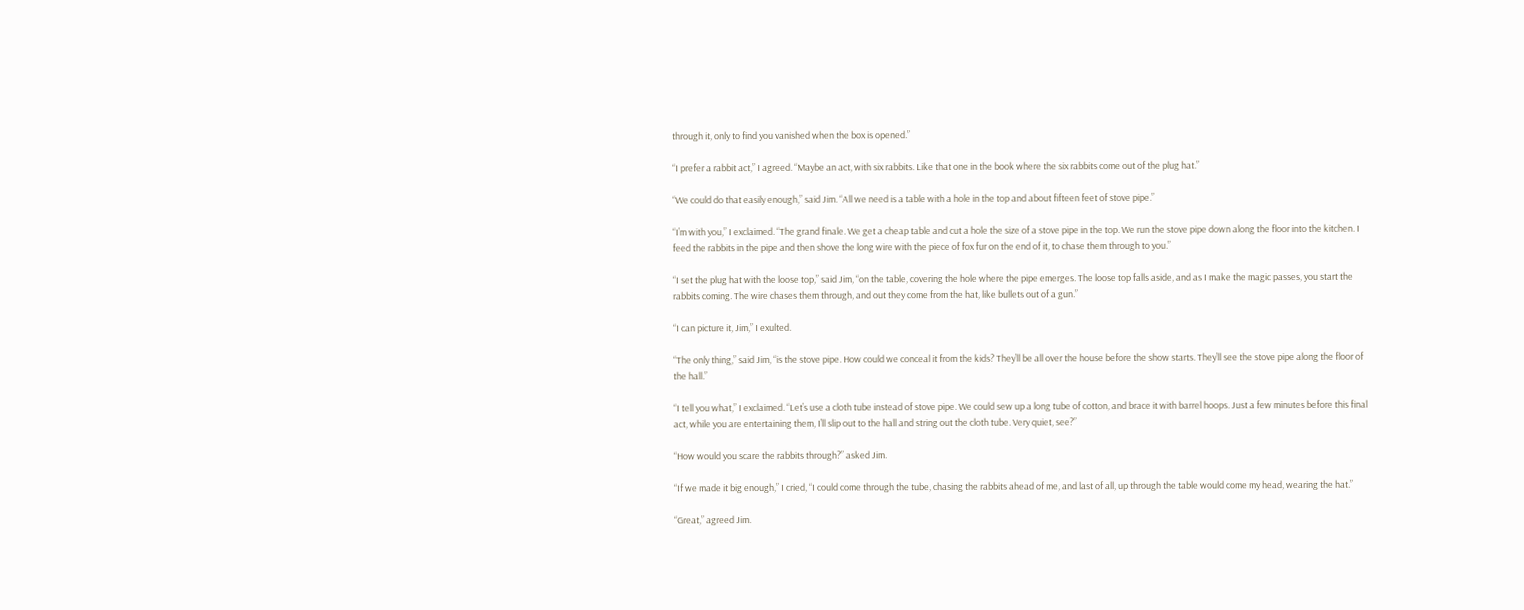through it, only to find you vanished when the box is opened.”

“I prefer a rabbit act,” I agreed. “Maybe an act, with six rabbits. Like that one in the book where the six rabbits come out of the plug hat.”

“We could do that easily enough,” said Jim. “All we need is a table with a hole in the top and about fifteen feet of stove pipe.”

“I’m with you,” I exclaimed. “The grand finale. We get a cheap table and cut a hole the size of a stove pipe in the top. We run the stove pipe down along the floor into the kitchen. I feed the rabbits in the pipe and then shove the long wire with the piece of fox fur on the end of it, to chase them through to you.”

“I set the plug hat with the loose top,” said Jim, “on the table, covering the hole where the pipe emerges. The loose top falls aside, and as I make the magic passes, you start the rabbits coming. The wire chases them through, and out they come from the hat, like bullets out of a gun.”

“I can picture it, Jim,” I exulted.

“The only thing,” said Jim, “is the stove pipe. How could we conceal it from the kids? They’ll be all over the house before the show starts. They’ll see the stove pipe along the floor of the hall.”

“I tell you what,” I exclaimed. “Let’s use a cloth tube instead of stove pipe. We could sew up a long tube of cotton, and brace it with barrel hoops. Just a few minutes before this final act, while you are entertaining them, I’ll slip out to the hall and string out the cloth tube. Very quiet, see?”

“How would you scare the rabbits through?” asked Jim.

“If we made it big enough,” I cried, “I could come through the tube, chasing the rabbits ahead of me, and last of all, up through the table would come my head, wearing the hat.”

“Great,” agreed Jim.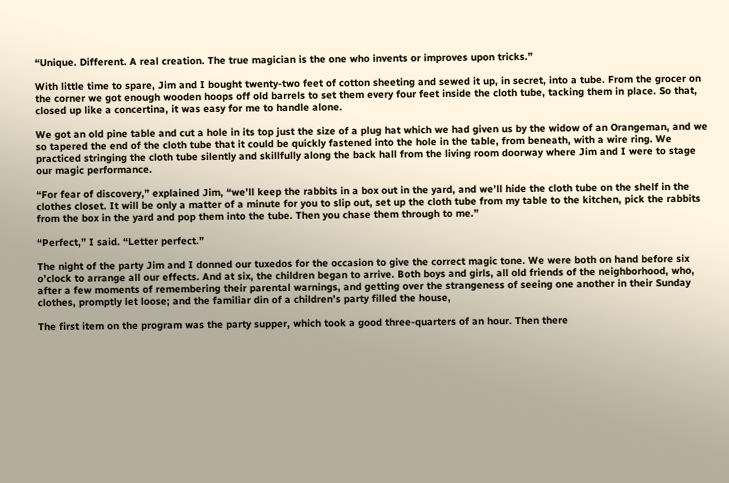“Unique. Different. A real creation. The true magician is the one who invents or improves upon tricks.”

With little time to spare, Jim and I bought twenty-two feet of cotton sheeting and sewed it up, in secret, into a tube. From the grocer on the corner we got enough wooden hoops off old barrels to set them every four feet inside the cloth tube, tacking them in place. So that, closed up like a concertina, it was easy for me to handle alone.

We got an old pine table and cut a hole in its top just the size of a plug hat which we had given us by the widow of an Orangeman, and we so tapered the end of the cloth tube that it could be quickly fastened into the hole in the table, from beneath, with a wire ring. We practiced stringing the cloth tube silently and skillfully along the back hall from the living room doorway where Jim and I were to stage our magic performance.

“For fear of discovery,” explained Jim, “we’ll keep the rabbits in a box out in the yard, and we’ll hide the cloth tube on the shelf in the clothes closet. It will be only a matter of a minute for you to slip out, set up the cloth tube from my table to the kitchen, pick the rabbits from the box in the yard and pop them into the tube. Then you chase them through to me.”

“Perfect,” I said. “Letter perfect.”

The night of the party Jim and I donned our tuxedos for the occasion to give the correct magic tone. We were both on hand before six o’clock to arrange all our effects. And at six, the children began to arrive. Both boys and girls, all old friends of the neighborhood, who, after a few moments of remembering their parental warnings, and getting over the strangeness of seeing one another in their Sunday clothes, promptly let loose; and the familiar din of a children’s party filled the house,

The first item on the program was the party supper, which took a good three-quarters of an hour. Then there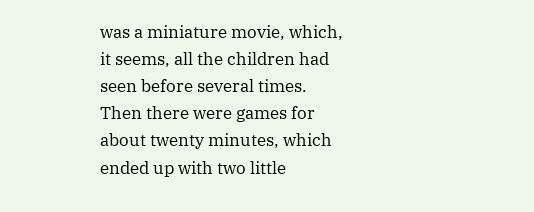was a miniature movie, which, it seems, all the children had seen before several times. Then there were games for about twenty minutes, which ended up with two little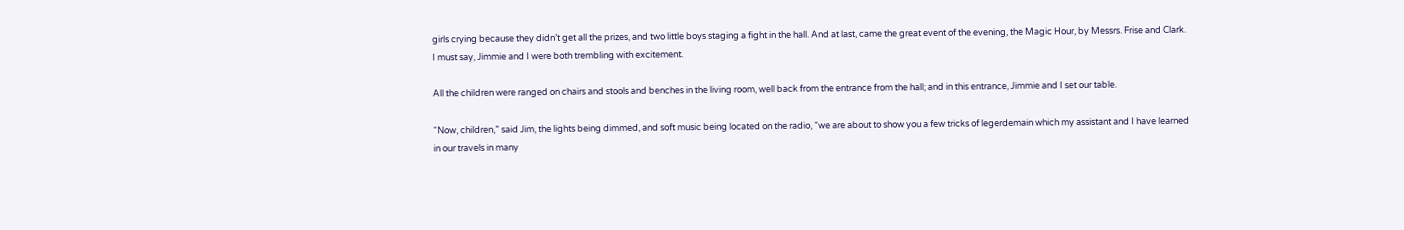girls crying because they didn’t get all the prizes, and two little boys staging a fight in the hall. And at last, came the great event of the evening, the Magic Hour, by Messrs. Frise and Clark. I must say, Jimmie and I were both trembling with excitement.

All the children were ranged on chairs and stools and benches in the living room, well back from the entrance from the hall; and in this entrance, Jimmie and I set our table.

“Now, children,” said Jim, the lights being dimmed, and soft music being located on the radio, “we are about to show you a few tricks of legerdemain which my assistant and I have learned in our travels in many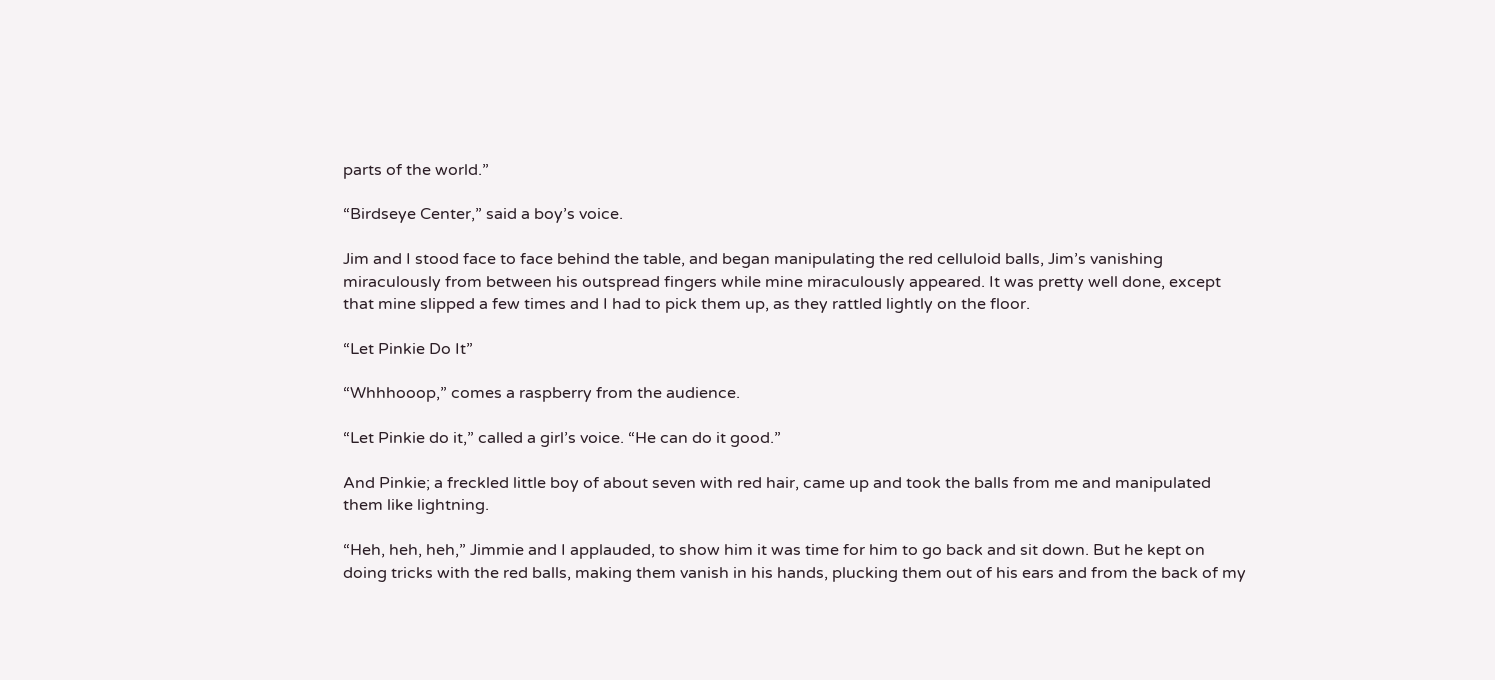parts of the world.”

“Birdseye Center,” said a boy’s voice.

Jim and I stood face to face behind the table, and began manipulating the red celluloid balls, Jim’s vanishing miraculously from between his outspread fingers while mine miraculously appeared. It was pretty well done, except that mine slipped a few times and I had to pick them up, as they rattled lightly on the floor.

“Let Pinkie Do It”

“Whhhooop,” comes a raspberry from the audience.

“Let Pinkie do it,” called a girl’s voice. “He can do it good.”

And Pinkie; a freckled little boy of about seven with red hair, came up and took the balls from me and manipulated them like lightning.

“Heh, heh, heh,” Jimmie and I applauded, to show him it was time for him to go back and sit down. But he kept on doing tricks with the red balls, making them vanish in his hands, plucking them out of his ears and from the back of my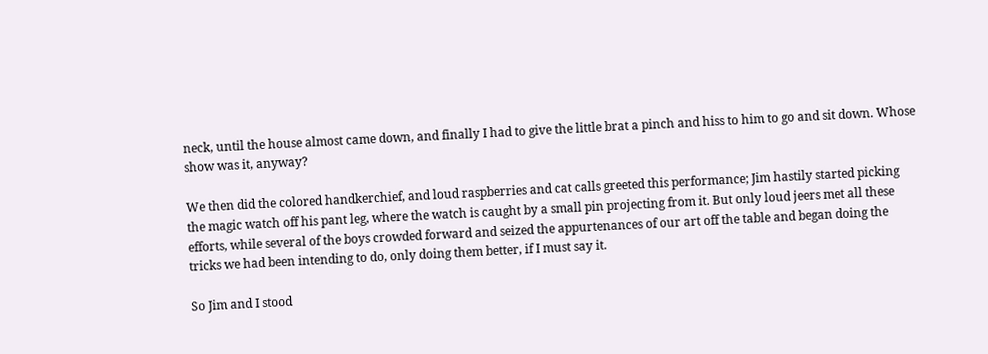neck, until the house almost came down, and finally I had to give the little brat a pinch and hiss to him to go and sit down. Whose show was it, anyway?

We then did the colored handkerchief, and loud raspberries and cat calls greeted this performance; Jim hastily started picking the magic watch off his pant leg, where the watch is caught by a small pin projecting from it. But only loud jeers met all these efforts, while several of the boys crowded forward and seized the appurtenances of our art off the table and began doing the tricks we had been intending to do, only doing them better, if I must say it.

So Jim and I stood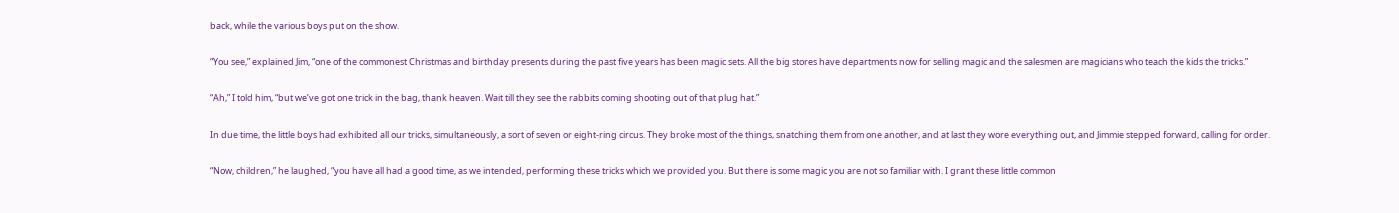back, while the various boys put on the show.

“You see,” explained Jim, “one of the commonest Christmas and birthday presents during the past five years has been magic sets. All the big stores have departments now for selling magic and the salesmen are magicians who teach the kids the tricks.”

“Ah,” I told him, “but we’ve got one trick in the bag, thank heaven. Wait till they see the rabbits coming shooting out of that plug hat.”

In due time, the little boys had exhibited all our tricks, simultaneously, a sort of seven or eight-ring circus. They broke most of the things, snatching them from one another, and at last they wore everything out, and Jimmie stepped forward, calling for order.

“Now, children,” he laughed, “you have all had a good time, as we intended, performing these tricks which we provided you. But there is some magic you are not so familiar with. I grant these little common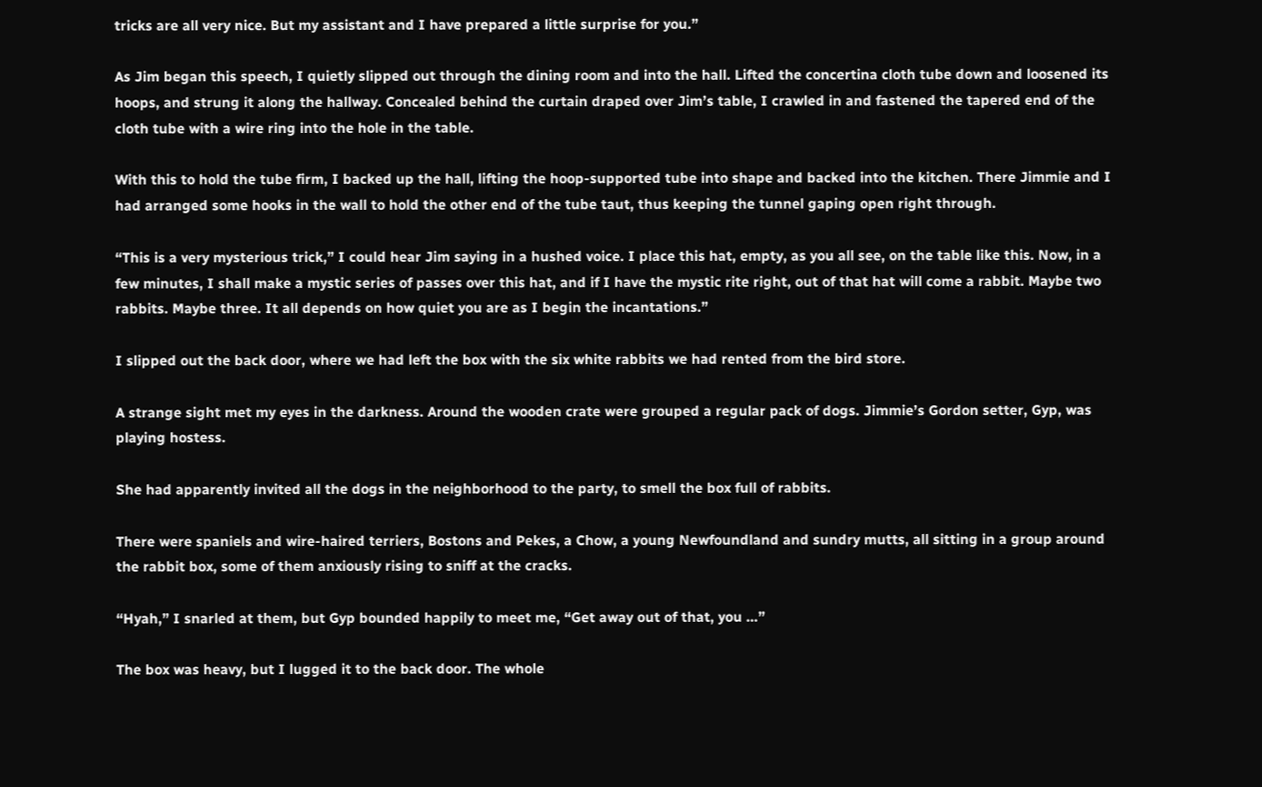tricks are all very nice. But my assistant and I have prepared a little surprise for you.”

As Jim began this speech, I quietly slipped out through the dining room and into the hall. Lifted the concertina cloth tube down and loosened its hoops, and strung it along the hallway. Concealed behind the curtain draped over Jim’s table, I crawled in and fastened the tapered end of the cloth tube with a wire ring into the hole in the table.

With this to hold the tube firm, I backed up the hall, lifting the hoop-supported tube into shape and backed into the kitchen. There Jimmie and I had arranged some hooks in the wall to hold the other end of the tube taut, thus keeping the tunnel gaping open right through.

“This is a very mysterious trick,” I could hear Jim saying in a hushed voice. I place this hat, empty, as you all see, on the table like this. Now, in a few minutes, I shall make a mystic series of passes over this hat, and if I have the mystic rite right, out of that hat will come a rabbit. Maybe two rabbits. Maybe three. It all depends on how quiet you are as I begin the incantations.”

I slipped out the back door, where we had left the box with the six white rabbits we had rented from the bird store.

A strange sight met my eyes in the darkness. Around the wooden crate were grouped a regular pack of dogs. Jimmie’s Gordon setter, Gyp, was playing hostess.

She had apparently invited all the dogs in the neighborhood to the party, to smell the box full of rabbits.

There were spaniels and wire-haired terriers, Bostons and Pekes, a Chow, a young Newfoundland and sundry mutts, all sitting in a group around the rabbit box, some of them anxiously rising to sniff at the cracks.

“Hyah,” I snarled at them, but Gyp bounded happily to meet me, “Get away out of that, you …”

The box was heavy, but I lugged it to the back door. The whole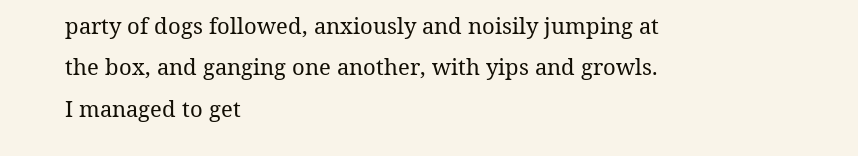party of dogs followed, anxiously and noisily jumping at the box, and ganging one another, with yips and growls. I managed to get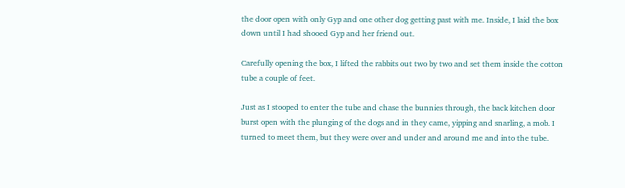the door open with only Gyp and one other dog getting past with me. Inside, I laid the box down until I had shooed Gyp and her friend out.

Carefully opening the box, I lifted the rabbits out two by two and set them inside the cotton tube a couple of feet.

Just as I stooped to enter the tube and chase the bunnies through, the back kitchen door burst open with the plunging of the dogs and in they came, yipping and snarling, a mob. I turned to meet them, but they were over and under and around me and into the tube.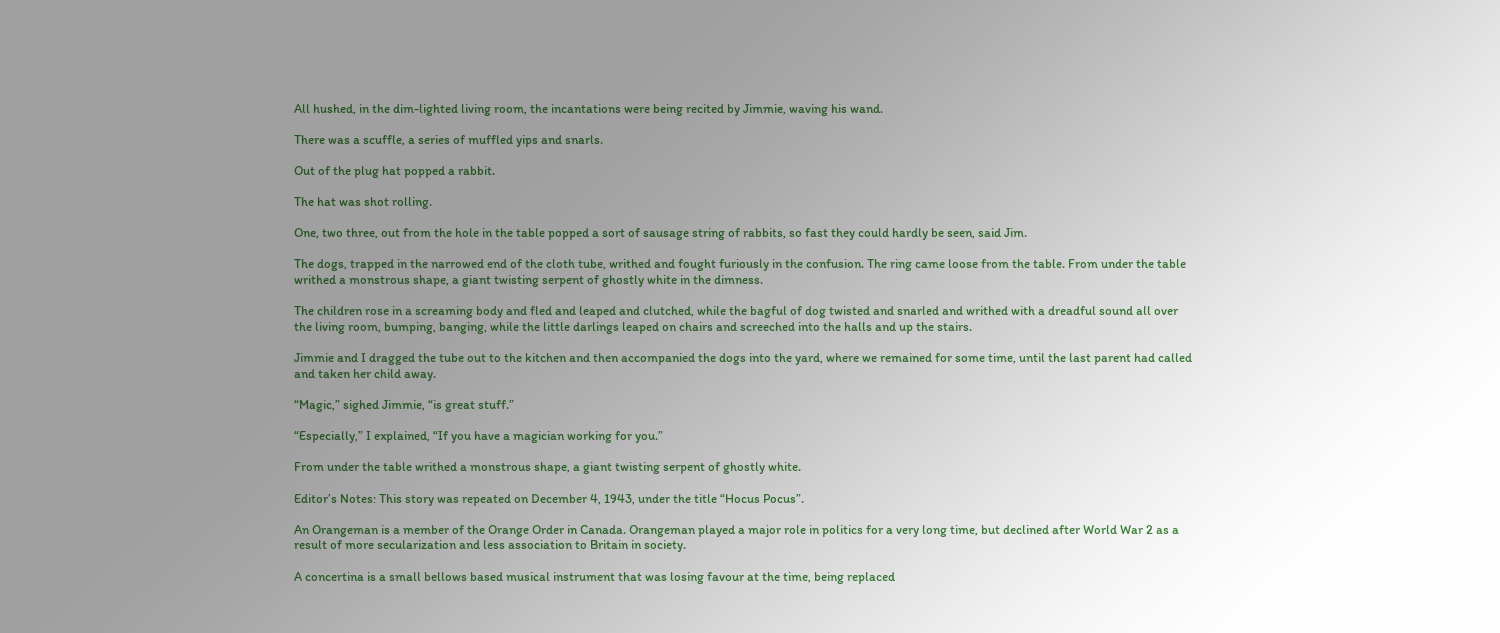All hushed, in the dim-lighted living room, the incantations were being recited by Jimmie, waving his wand.

There was a scuffle, a series of muffled yips and snarls.

Out of the plug hat popped a rabbit.

The hat was shot rolling.

One, two three, out from the hole in the table popped a sort of sausage string of rabbits, so fast they could hardly be seen, said Jim.

The dogs, trapped in the narrowed end of the cloth tube, writhed and fought furiously in the confusion. The ring came loose from the table. From under the table writhed a monstrous shape, a giant twisting serpent of ghostly white in the dimness.

The children rose in a screaming body and fled and leaped and clutched, while the bagful of dog twisted and snarled and writhed with a dreadful sound all over the living room, bumping, banging, while the little darlings leaped on chairs and screeched into the halls and up the stairs.

Jimmie and I dragged the tube out to the kitchen and then accompanied the dogs into the yard, where we remained for some time, until the last parent had called and taken her child away.

“Magic,” sighed Jimmie, “is great stuff.”

“Especially,” I explained, “If you have a magician working for you.”

From under the table writhed a monstrous shape, a giant twisting serpent of ghostly white.

Editor’s Notes: This story was repeated on December 4, 1943, under the title “Hocus Pocus”.

An Orangeman is a member of the Orange Order in Canada. Orangeman played a major role in politics for a very long time, but declined after World War 2 as a result of more secularization and less association to Britain in society.

A concertina is a small bellows based musical instrument that was losing favour at the time, being replaced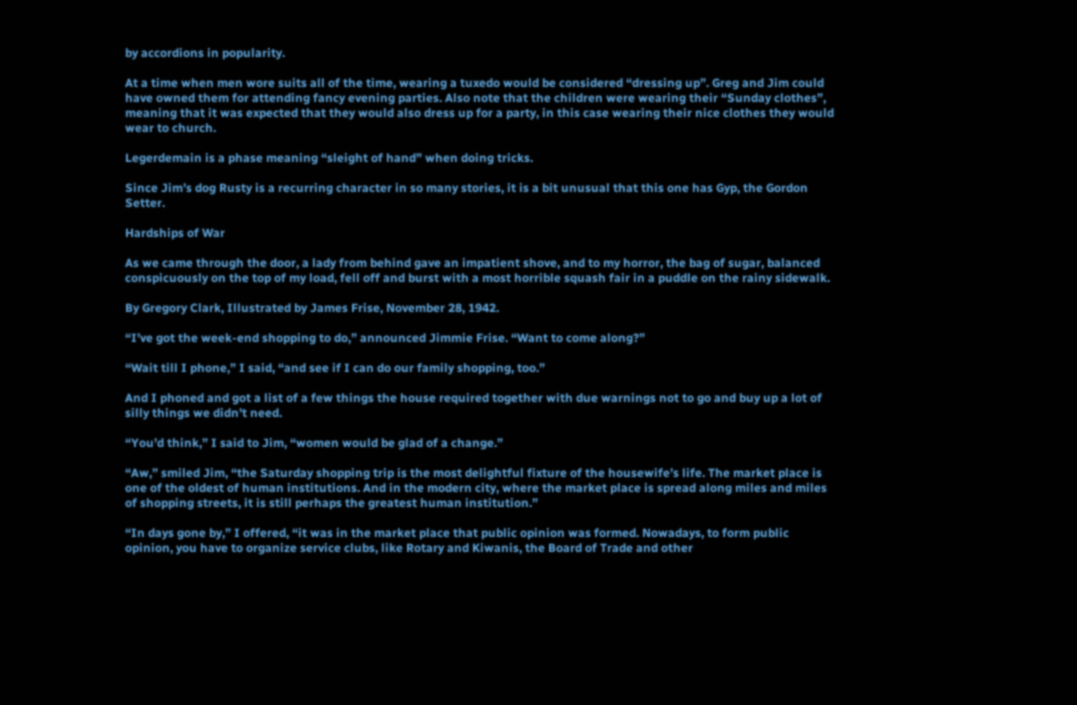by accordions in popularity.

At a time when men wore suits all of the time, wearing a tuxedo would be considered “dressing up”. Greg and Jim could have owned them for attending fancy evening parties. Also note that the children were wearing their “Sunday clothes”, meaning that it was expected that they would also dress up for a party, in this case wearing their nice clothes they would wear to church.

Legerdemain is a phase meaning “sleight of hand” when doing tricks.

Since Jim’s dog Rusty is a recurring character in so many stories, it is a bit unusual that this one has Gyp, the Gordon Setter.

Hardships of War

As we came through the door, a lady from behind gave an impatient shove, and to my horror, the bag of sugar, balanced conspicuously on the top of my load, fell off and burst with a most horrible squash fair in a puddle on the rainy sidewalk.

By Gregory Clark, Illustrated by James Frise, November 28, 1942.

“I’ve got the week-end shopping to do,” announced Jimmie Frise. “Want to come along?”

“Wait till I phone,” I said, “and see if I can do our family shopping, too.”

And I phoned and got a list of a few things the house required together with due warnings not to go and buy up a lot of silly things we didn’t need.

“You’d think,” I said to Jim, “women would be glad of a change.”

“Aw,” smiled Jim, “the Saturday shopping trip is the most delightful fixture of the housewife’s life. The market place is one of the oldest of human institutions. And in the modern city, where the market place is spread along miles and miles of shopping streets, it is still perhaps the greatest human institution.”

“In days gone by,” I offered, “it was in the market place that public opinion was formed. Nowadays, to form public opinion, you have to organize service clubs, like Rotary and Kiwanis, the Board of Trade and other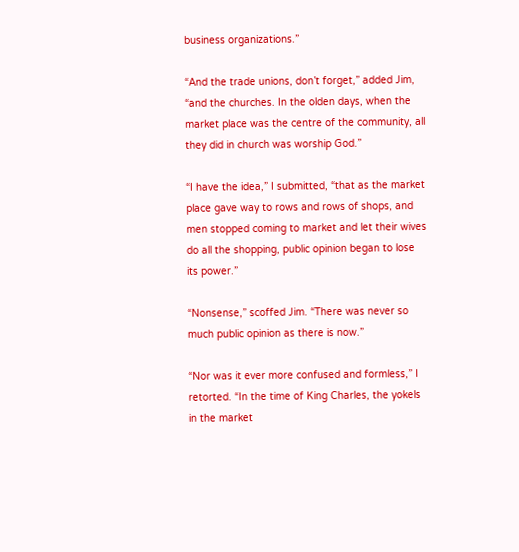business organizations.”

“And the trade unions, don’t forget,” added Jim, “and the churches. In the olden days, when the market place was the centre of the community, all they did in church was worship God.”

“I have the idea,” I submitted, “that as the market place gave way to rows and rows of shops, and men stopped coming to market and let their wives do all the shopping, public opinion began to lose its power.”

“Nonsense,” scoffed Jim. “There was never so much public opinion as there is now.”

“Nor was it ever more confused and formless,” I retorted. “In the time of King Charles, the yokels in the market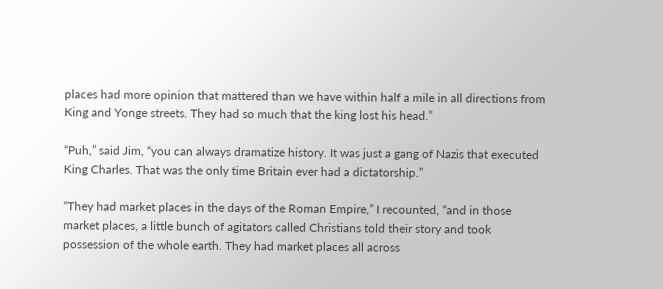places had more opinion that mattered than we have within half a mile in all directions from King and Yonge streets. They had so much that the king lost his head.”

“Puh,” said Jim, “you can always dramatize history. It was just a gang of Nazis that executed King Charles. That was the only time Britain ever had a dictatorship.”

“They had market places in the days of the Roman Empire,” I recounted, “and in those market places, a little bunch of agitators called Christians told their story and took possession of the whole earth. They had market places all across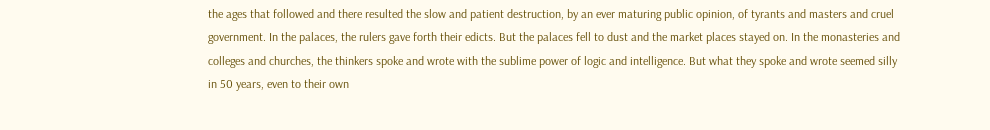the ages that followed and there resulted the slow and patient destruction, by an ever maturing public opinion, of tyrants and masters and cruel government. In the palaces, the rulers gave forth their edicts. But the palaces fell to dust and the market places stayed on. In the monasteries and colleges and churches, the thinkers spoke and wrote with the sublime power of logic and intelligence. But what they spoke and wrote seemed silly in 50 years, even to their own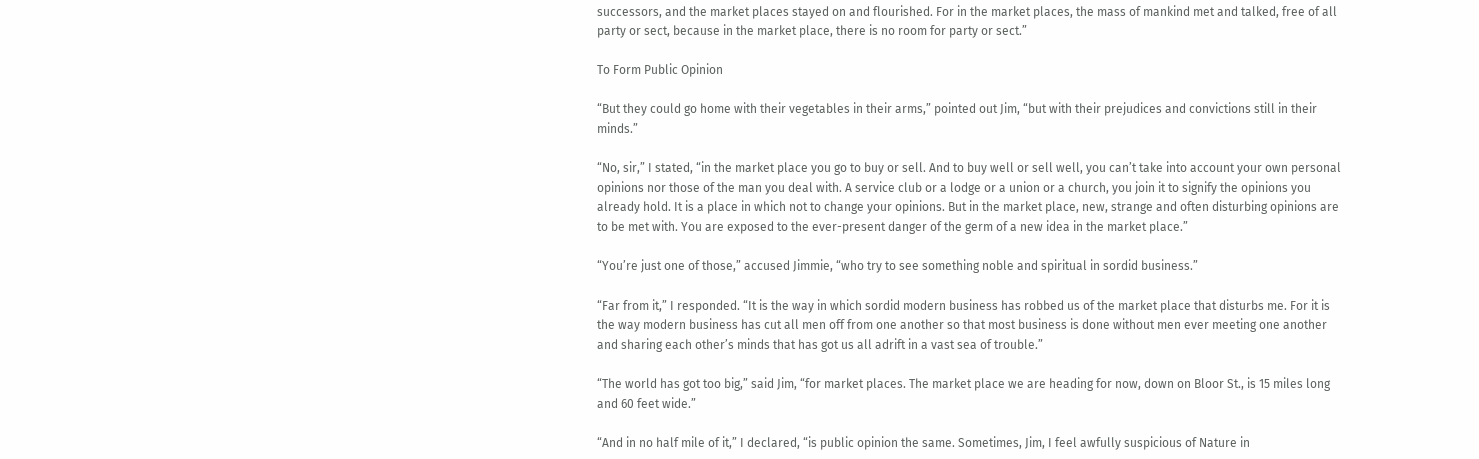successors, and the market places stayed on and flourished. For in the market places, the mass of mankind met and talked, free of all party or sect, because in the market place, there is no room for party or sect.”

To Form Public Opinion

“But they could go home with their vegetables in their arms,” pointed out Jim, “but with their prejudices and convictions still in their minds.”

“No, sir,” I stated, “in the market place you go to buy or sell. And to buy well or sell well, you can’t take into account your own personal opinions nor those of the man you deal with. A service club or a lodge or a union or a church, you join it to signify the opinions you already hold. It is a place in which not to change your opinions. But in the market place, new, strange and often disturbing opinions are to be met with. You are exposed to the ever-present danger of the germ of a new idea in the market place.”

“You’re just one of those,” accused Jimmie, “who try to see something noble and spiritual in sordid business.”

“Far from it,” I responded. “It is the way in which sordid modern business has robbed us of the market place that disturbs me. For it is the way modern business has cut all men off from one another so that most business is done without men ever meeting one another and sharing each other’s minds that has got us all adrift in a vast sea of trouble.”

“The world has got too big,” said Jim, “for market places. The market place we are heading for now, down on Bloor St., is 15 miles long and 60 feet wide.”

“And in no half mile of it,” I declared, “is public opinion the same. Sometimes, Jim, I feel awfully suspicious of Nature in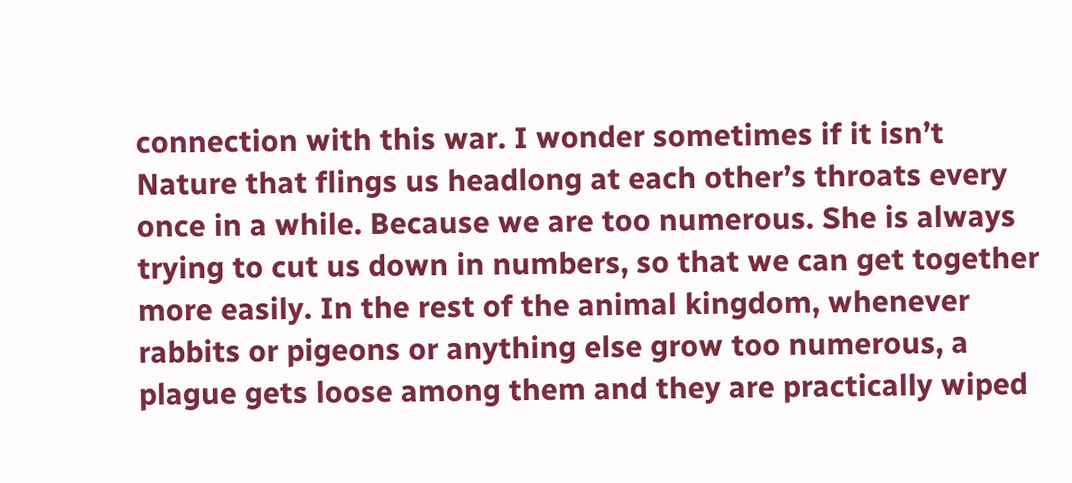connection with this war. I wonder sometimes if it isn’t Nature that flings us headlong at each other’s throats every once in a while. Because we are too numerous. She is always trying to cut us down in numbers, so that we can get together more easily. In the rest of the animal kingdom, whenever rabbits or pigeons or anything else grow too numerous, a plague gets loose among them and they are practically wiped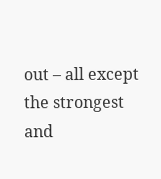out – all except the strongest and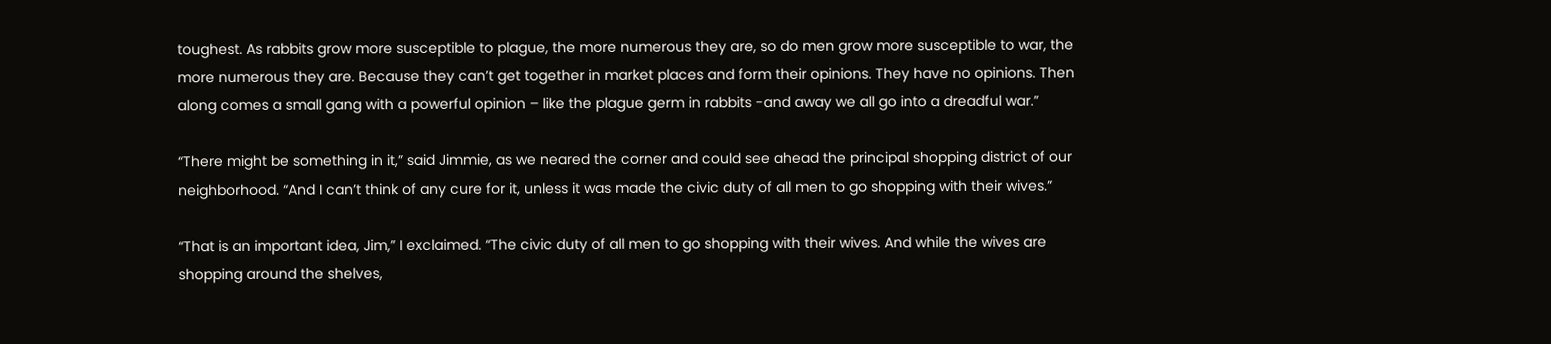toughest. As rabbits grow more susceptible to plague, the more numerous they are, so do men grow more susceptible to war, the more numerous they are. Because they can’t get together in market places and form their opinions. They have no opinions. Then along comes a small gang with a powerful opinion – like the plague germ in rabbits -and away we all go into a dreadful war.”

“There might be something in it,” said Jimmie, as we neared the corner and could see ahead the principal shopping district of our neighborhood. “And I can’t think of any cure for it, unless it was made the civic duty of all men to go shopping with their wives.”

“That is an important idea, Jim,” I exclaimed. “The civic duty of all men to go shopping with their wives. And while the wives are shopping around the shelves,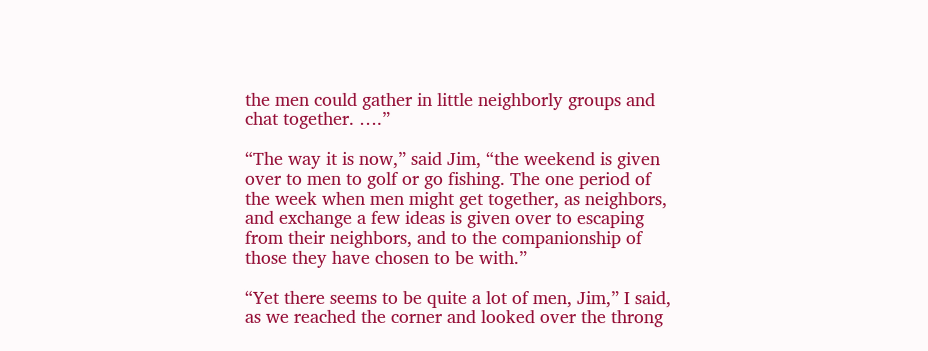the men could gather in little neighborly groups and chat together. ….”

“The way it is now,” said Jim, “the weekend is given over to men to golf or go fishing. The one period of the week when men might get together, as neighbors, and exchange a few ideas is given over to escaping from their neighbors, and to the companionship of those they have chosen to be with.”

“Yet there seems to be quite a lot of men, Jim,” I said, as we reached the corner and looked over the throng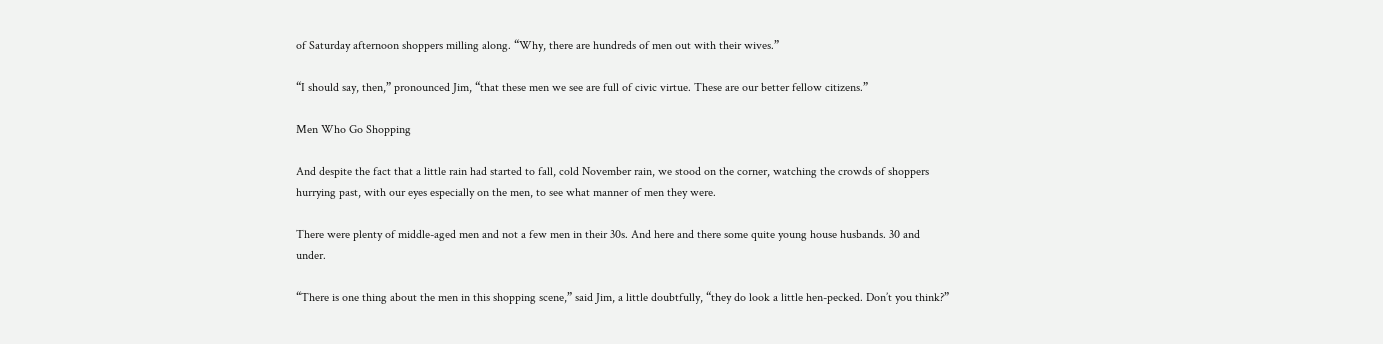of Saturday afternoon shoppers milling along. “Why, there are hundreds of men out with their wives.”

“I should say, then,” pronounced Jim, “that these men we see are full of civic virtue. These are our better fellow citizens.”

Men Who Go Shopping

And despite the fact that a little rain had started to fall, cold November rain, we stood on the corner, watching the crowds of shoppers hurrying past, with our eyes especially on the men, to see what manner of men they were.

There were plenty of middle-aged men and not a few men in their 30s. And here and there some quite young house husbands. 30 and under.

“There is one thing about the men in this shopping scene,” said Jim, a little doubtfully, “they do look a little hen-pecked. Don’t you think?”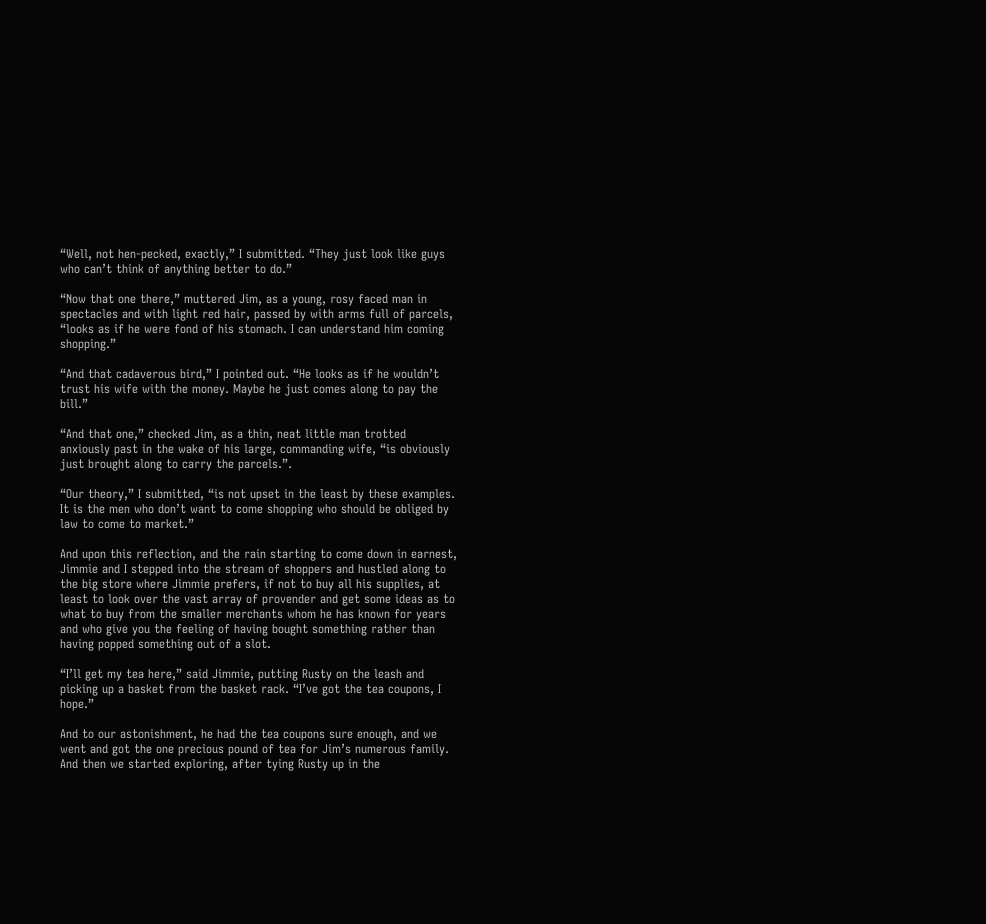“Well, not hen-pecked, exactly,” I submitted. “They just look like guys who can’t think of anything better to do.”

“Now that one there,” muttered Jim, as a young, rosy faced man in spectacles and with light red hair, passed by with arms full of parcels, “looks as if he were fond of his stomach. I can understand him coming shopping.”

“And that cadaverous bird,” I pointed out. “He looks as if he wouldn’t trust his wife with the money. Maybe he just comes along to pay the bill.”

“And that one,” checked Jim, as a thin, neat little man trotted anxiously past in the wake of his large, commanding wife, “is obviously just brought along to carry the parcels.”.

“Our theory,” I submitted, “is not upset in the least by these examples. It is the men who don’t want to come shopping who should be obliged by law to come to market.”

And upon this reflection, and the rain starting to come down in earnest, Jimmie and I stepped into the stream of shoppers and hustled along to the big store where Jimmie prefers, if not to buy all his supplies, at least to look over the vast array of provender and get some ideas as to what to buy from the smaller merchants whom he has known for years and who give you the feeling of having bought something rather than having popped something out of a slot.

“I’ll get my tea here,” said Jimmie, putting Rusty on the leash and picking up a basket from the basket rack. “I’ve got the tea coupons, I hope.”

And to our astonishment, he had the tea coupons sure enough, and we went and got the one precious pound of tea for Jim’s numerous family. And then we started exploring, after tying Rusty up in the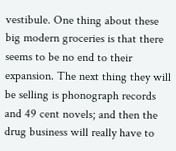vestibule. One thing about these big modern groceries is that there seems to be no end to their expansion. The next thing they will be selling is phonograph records and 49 cent novels; and then the drug business will really have to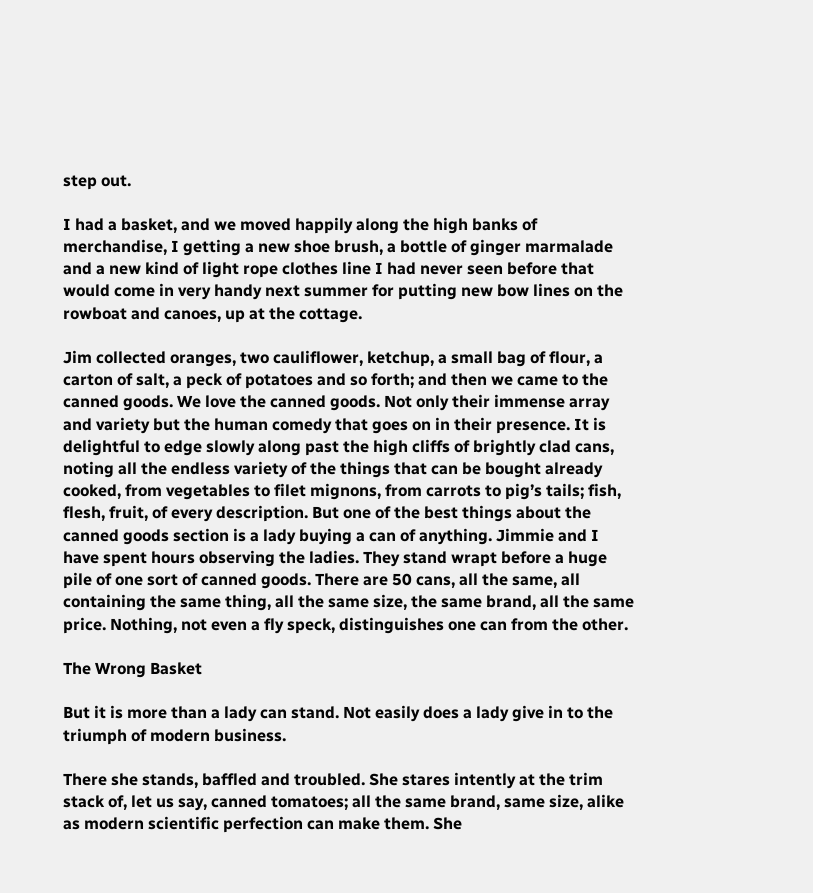step out.

I had a basket, and we moved happily along the high banks of merchandise, I getting a new shoe brush, a bottle of ginger marmalade and a new kind of light rope clothes line I had never seen before that would come in very handy next summer for putting new bow lines on the rowboat and canoes, up at the cottage.

Jim collected oranges, two cauliflower, ketchup, a small bag of flour, a carton of salt, a peck of potatoes and so forth; and then we came to the canned goods. We love the canned goods. Not only their immense array and variety but the human comedy that goes on in their presence. It is delightful to edge slowly along past the high cliffs of brightly clad cans, noting all the endless variety of the things that can be bought already cooked, from vegetables to filet mignons, from carrots to pig’s tails; fish, flesh, fruit, of every description. But one of the best things about the canned goods section is a lady buying a can of anything. Jimmie and I have spent hours observing the ladies. They stand wrapt before a huge pile of one sort of canned goods. There are 50 cans, all the same, all containing the same thing, all the same size, the same brand, all the same price. Nothing, not even a fly speck, distinguishes one can from the other.

The Wrong Basket

But it is more than a lady can stand. Not easily does a lady give in to the triumph of modern business.

There she stands, baffled and troubled. She stares intently at the trim stack of, let us say, canned tomatoes; all the same brand, same size, alike as modern scientific perfection can make them. She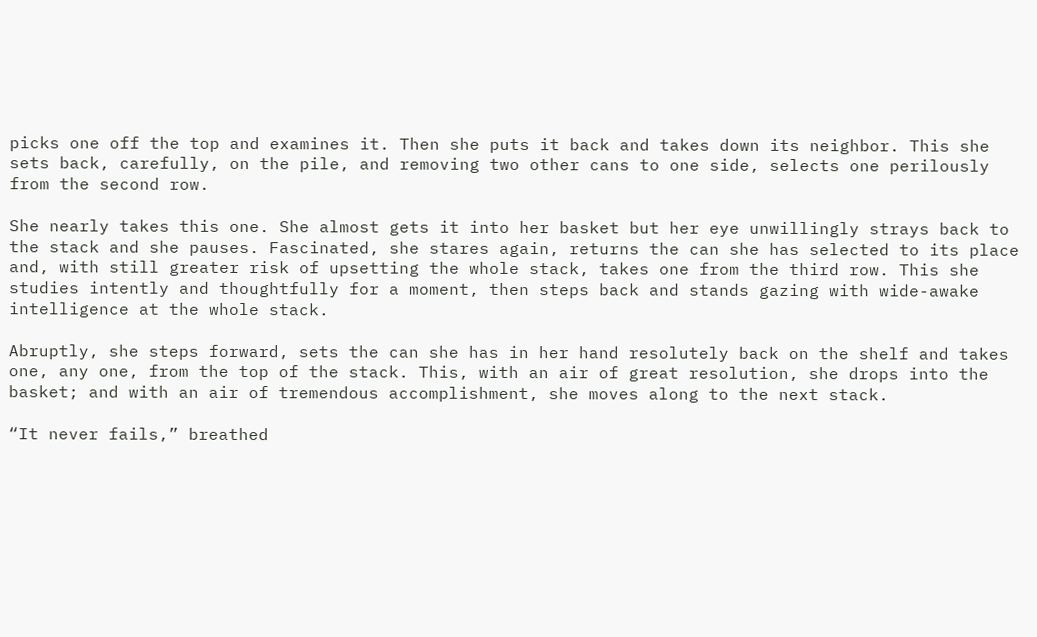picks one off the top and examines it. Then she puts it back and takes down its neighbor. This she sets back, carefully, on the pile, and removing two other cans to one side, selects one perilously from the second row.

She nearly takes this one. She almost gets it into her basket but her eye unwillingly strays back to the stack and she pauses. Fascinated, she stares again, returns the can she has selected to its place and, with still greater risk of upsetting the whole stack, takes one from the third row. This she studies intently and thoughtfully for a moment, then steps back and stands gazing with wide-awake intelligence at the whole stack.

Abruptly, she steps forward, sets the can she has in her hand resolutely back on the shelf and takes one, any one, from the top of the stack. This, with an air of great resolution, she drops into the basket; and with an air of tremendous accomplishment, she moves along to the next stack.

“It never fails,” breathed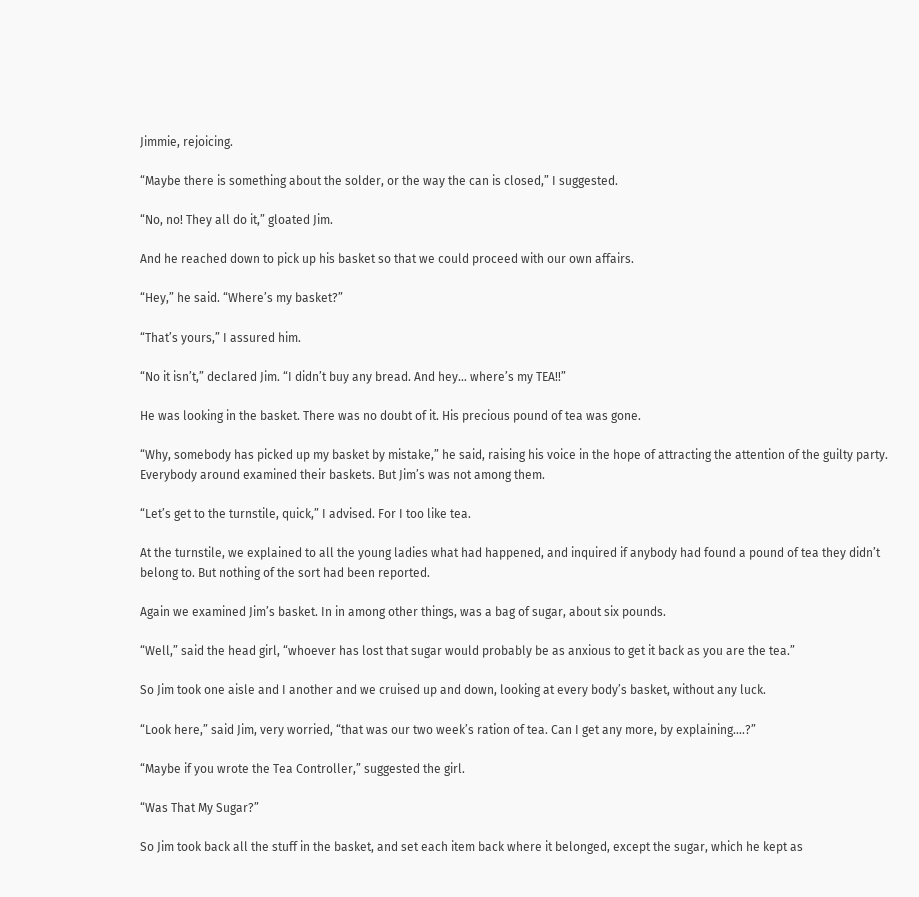Jimmie, rejoicing.

“Maybe there is something about the solder, or the way the can is closed,” I suggested.

“No, no! They all do it,” gloated Jim.

And he reached down to pick up his basket so that we could proceed with our own affairs.

“Hey,” he said. “Where’s my basket?”

“That’s yours,” I assured him.

“No it isn’t,” declared Jim. “I didn’t buy any bread. And hey… where’s my TEA!!”

He was looking in the basket. There was no doubt of it. His precious pound of tea was gone.

“Why, somebody has picked up my basket by mistake,” he said, raising his voice in the hope of attracting the attention of the guilty party. Everybody around examined their baskets. But Jim’s was not among them.

“Let’s get to the turnstile, quick,” I advised. For I too like tea.

At the turnstile, we explained to all the young ladies what had happened, and inquired if anybody had found a pound of tea they didn’t belong to. But nothing of the sort had been reported.

Again we examined Jim’s basket. In in among other things, was a bag of sugar, about six pounds.

“Well,” said the head girl, “whoever has lost that sugar would probably be as anxious to get it back as you are the tea.”

So Jim took one aisle and I another and we cruised up and down, looking at every body’s basket, without any luck.

“Look here,” said Jim, very worried, “that was our two week’s ration of tea. Can I get any more, by explaining….?”

“Maybe if you wrote the Tea Controller,” suggested the girl.

“Was That My Sugar?”

So Jim took back all the stuff in the basket, and set each item back where it belonged, except the sugar, which he kept as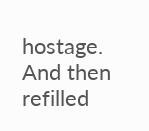hostage. And then refilled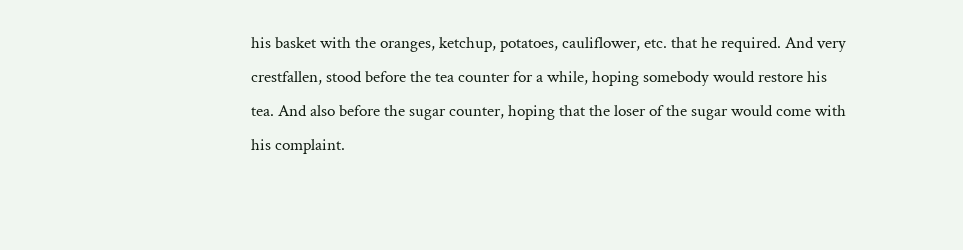his basket with the oranges, ketchup, potatoes, cauliflower, etc. that he required. And very crestfallen, stood before the tea counter for a while, hoping somebody would restore his tea. And also before the sugar counter, hoping that the loser of the sugar would come with his complaint.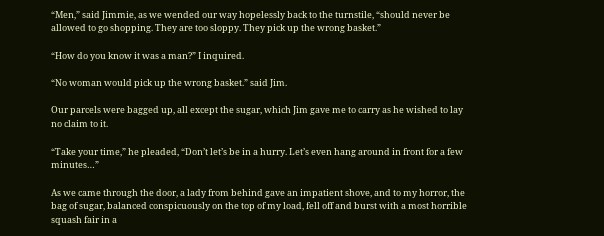“Men,” said Jimmie, as we wended our way hopelessly back to the turnstile, “should never be allowed to go shopping. They are too sloppy. They pick up the wrong basket.”

“How do you know it was a man?” I inquired.

“No woman would pick up the wrong basket.” said Jim.

Our parcels were bagged up, all except the sugar, which Jim gave me to carry as he wished to lay no claim to it.

“Take your time,” he pleaded, “Don’t let’s be in a hurry. Let’s even hang around in front for a few minutes…”

As we came through the door, a lady from behind gave an impatient shove, and to my horror, the bag of sugar, balanced conspicuously on the top of my load, fell off and burst with a most horrible squash fair in a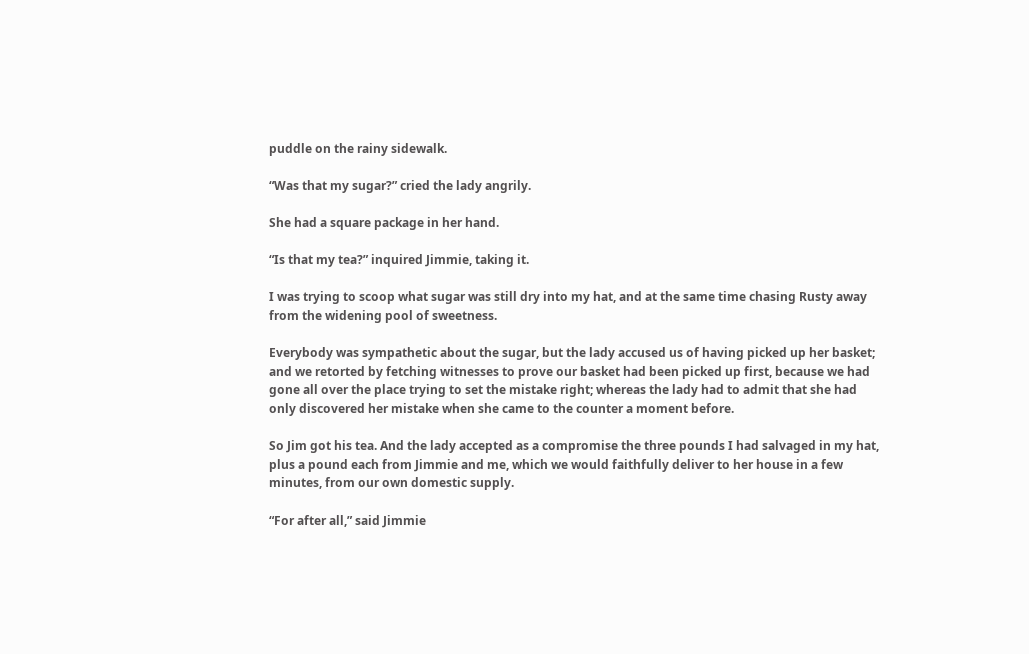puddle on the rainy sidewalk.

“Was that my sugar?” cried the lady angrily.

She had a square package in her hand.

“Is that my tea?” inquired Jimmie, taking it.

I was trying to scoop what sugar was still dry into my hat, and at the same time chasing Rusty away from the widening pool of sweetness.

Everybody was sympathetic about the sugar, but the lady accused us of having picked up her basket; and we retorted by fetching witnesses to prove our basket had been picked up first, because we had gone all over the place trying to set the mistake right; whereas the lady had to admit that she had only discovered her mistake when she came to the counter a moment before.

So Jim got his tea. And the lady accepted as a compromise the three pounds I had salvaged in my hat, plus a pound each from Jimmie and me, which we would faithfully deliver to her house in a few minutes, from our own domestic supply.

“For after all,” said Jimmie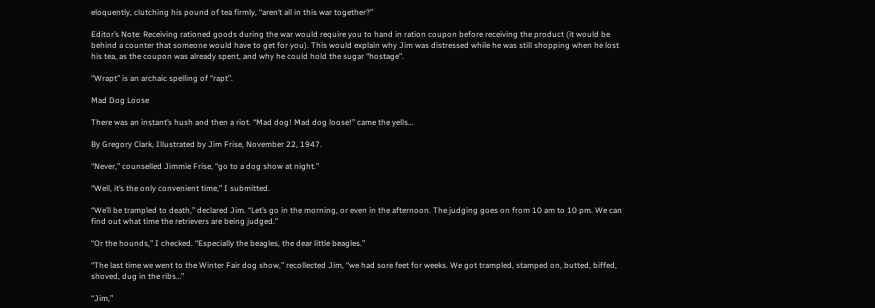eloquently, clutching his pound of tea firmly, “aren’t all in this war together?”

Editor’s Note: Receiving rationed goods during the war would require you to hand in ration coupon before receiving the product (it would be behind a counter that someone would have to get for you). This would explain why Jim was distressed while he was still shopping when he lost his tea, as the coupon was already spent, and why he could hold the sugar “hostage”.

“Wrapt” is an archaic spelling of “rapt”.

Mad Dog Loose

There was an instant’s hush and then a riot. “Mad dog! Mad dog loose!” came the yells…

By Gregory Clark, Illustrated by Jim Frise, November 22, 1947.

“Never,” counselled Jimmie Frise, “go to a dog show at night.”

“Well, it’s the only convenient time,” I submitted.

“We’ll be trampled to death,” declared Jim. “Let’s go in the morning, or even in the afternoon. The judging goes on from 10 am to 10 pm. We can find out what time the retrievers are being judged.”

“Or the hounds,” I checked. “Especially the beagles, the dear little beagles.”

“The last time we went to the Winter Fair dog show,” recollected Jim, “we had sore feet for weeks. We got trampled, stamped on, butted, biffed, shoved, dug in the ribs…”

“Jim,”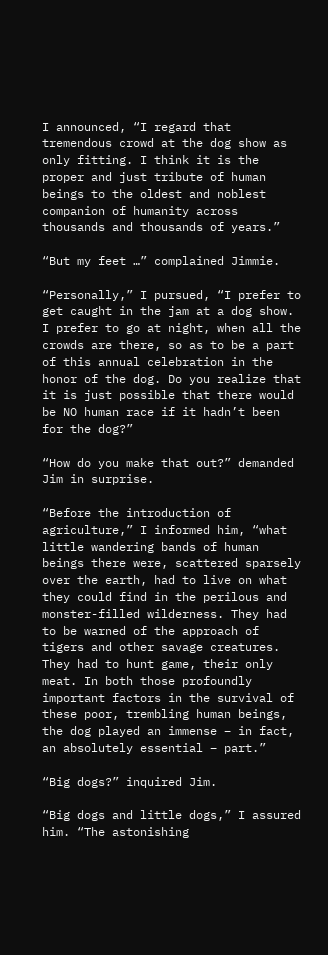I announced, “I regard that tremendous crowd at the dog show as only fitting. I think it is the proper and just tribute of human beings to the oldest and noblest companion of humanity across thousands and thousands of years.”

“But my feet …” complained Jimmie.

“Personally,” I pursued, “I prefer to get caught in the jam at a dog show. I prefer to go at night, when all the crowds are there, so as to be a part of this annual celebration in the honor of the dog. Do you realize that it is just possible that there would be NO human race if it hadn’t been for the dog?”

“How do you make that out?” demanded Jim in surprise.

“Before the introduction of agriculture,” I informed him, “what little wandering bands of human beings there were, scattered sparsely over the earth, had to live on what they could find in the perilous and monster-filled wilderness. They had to be warned of the approach of tigers and other savage creatures. They had to hunt game, their only meat. In both those profoundly important factors in the survival of these poor, trembling human beings, the dog played an immense – in fact, an absolutely essential – part.”

“Big dogs?” inquired Jim.

“Big dogs and little dogs,” I assured him. “The astonishing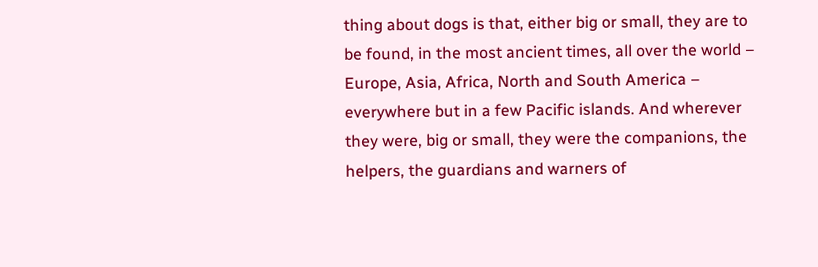thing about dogs is that, either big or small, they are to be found, in the most ancient times, all over the world – Europe, Asia, Africa, North and South America – everywhere but in a few Pacific islands. And wherever they were, big or small, they were the companions, the helpers, the guardians and warners of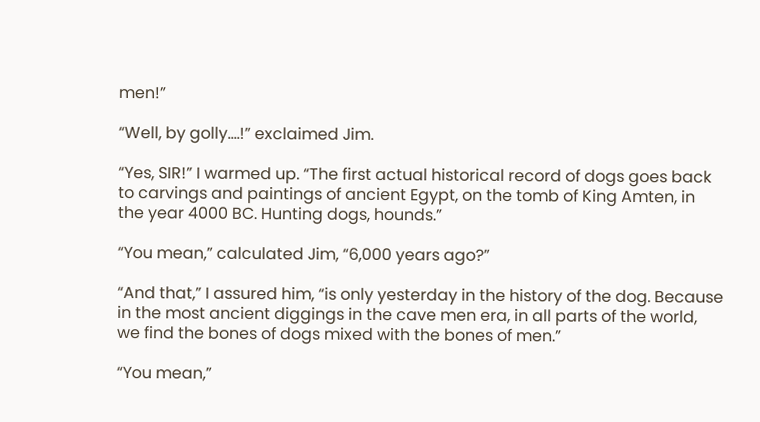men!”

“Well, by golly….!” exclaimed Jim.

“Yes, SIR!” I warmed up. “The first actual historical record of dogs goes back to carvings and paintings of ancient Egypt, on the tomb of King Amten, in the year 4000 BC. Hunting dogs, hounds.”

“You mean,” calculated Jim, “6,000 years ago?”

“And that,” I assured him, “is only yesterday in the history of the dog. Because in the most ancient diggings in the cave men era, in all parts of the world, we find the bones of dogs mixed with the bones of men.”

“You mean,”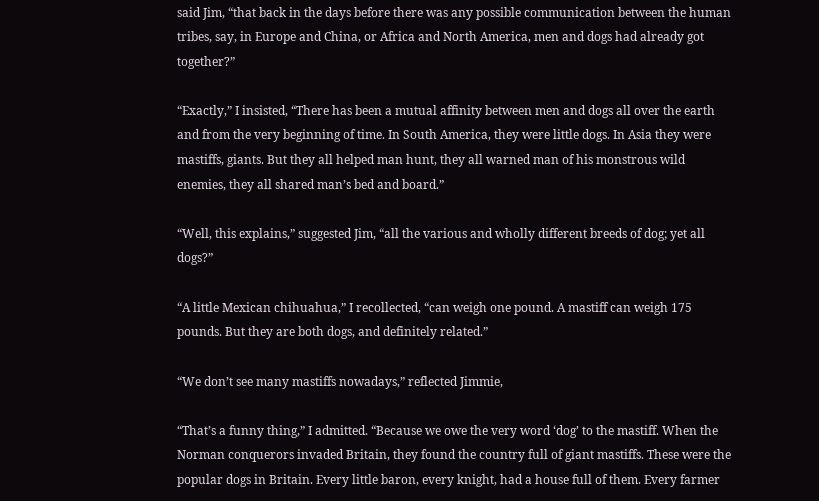said Jim, “that back in the days before there was any possible communication between the human tribes, say, in Europe and China, or Africa and North America, men and dogs had already got together?”

“Exactly,” I insisted, “There has been a mutual affinity between men and dogs all over the earth and from the very beginning of time. In South America, they were little dogs. In Asia they were mastiffs, giants. But they all helped man hunt, they all warned man of his monstrous wild enemies, they all shared man’s bed and board.”

“Well, this explains,” suggested Jim, “all the various and wholly different breeds of dog; yet all dogs?”

“A little Mexican chihuahua,” I recollected, “can weigh one pound. A mastiff can weigh 175 pounds. But they are both dogs, and definitely related.”

“We don’t see many mastiffs nowadays,” reflected Jimmie,

“That’s a funny thing,” I admitted. “Because we owe the very word ‘dog’ to the mastiff. When the Norman conquerors invaded Britain, they found the country full of giant mastiffs. These were the popular dogs in Britain. Every little baron, every knight, had a house full of them. Every farmer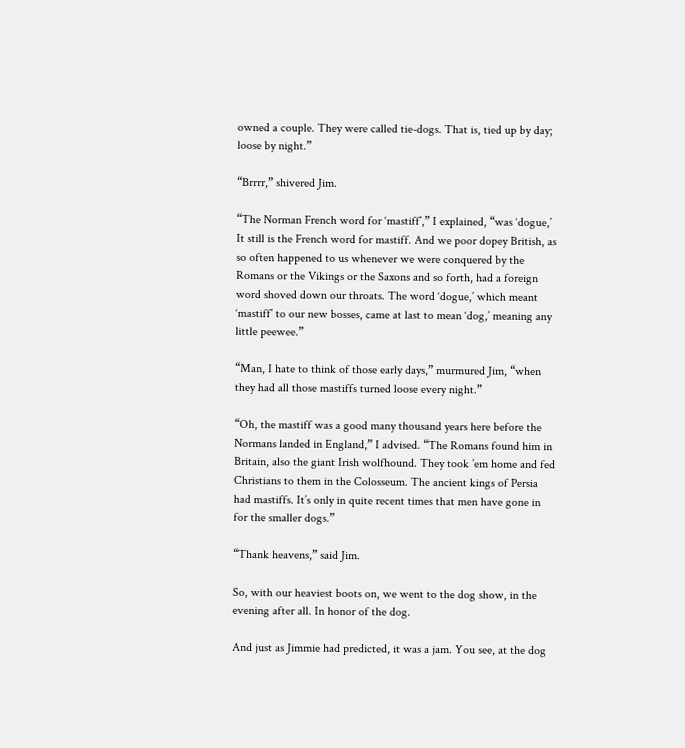owned a couple. They were called tie-dogs. That is, tied up by day; loose by night.”

“Brrrr,” shivered Jim.

“The Norman French word for ‘mastiff’,” I explained, “was ‘dogue,’ It still is the French word for mastiff. And we poor dopey British, as so often happened to us whenever we were conquered by the Romans or the Vikings or the Saxons and so forth, had a foreign word shoved down our throats. The word ‘dogue,’ which meant ‘mastiff’ to our new bosses, came at last to mean ‘dog,’ meaning any little peewee.”

“Man, I hate to think of those early days,” murmured Jim, “when they had all those mastiffs turned loose every night.”

“Oh, the mastiff was a good many thousand years here before the Normans landed in England,” I advised. “The Romans found him in Britain, also the giant Irish wolfhound. They took ’em home and fed Christians to them in the Colosseum. The ancient kings of Persia had mastiffs. It’s only in quite recent times that men have gone in for the smaller dogs.”

“Thank heavens,” said Jim.

So, with our heaviest boots on, we went to the dog show, in the evening after all. In honor of the dog.

And just as Jimmie had predicted, it was a jam. You see, at the dog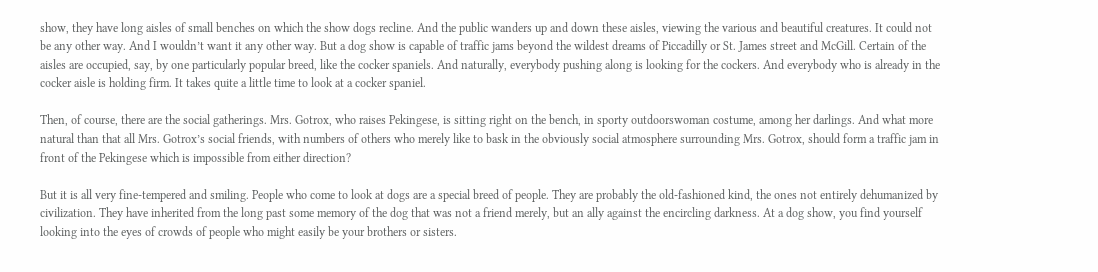show, they have long aisles of small benches on which the show dogs recline. And the public wanders up and down these aisles, viewing the various and beautiful creatures. It could not be any other way. And I wouldn’t want it any other way. But a dog show is capable of traffic jams beyond the wildest dreams of Piccadilly or St. James street and McGill. Certain of the aisles are occupied, say, by one particularly popular breed, like the cocker spaniels. And naturally, everybody pushing along is looking for the cockers. And everybody who is already in the cocker aisle is holding firm. It takes quite a little time to look at a cocker spaniel.

Then, of course, there are the social gatherings. Mrs. Gotrox, who raises Pekingese, is sitting right on the bench, in sporty outdoorswoman costume, among her darlings. And what more natural than that all Mrs. Gotrox’s social friends, with numbers of others who merely like to bask in the obviously social atmosphere surrounding Mrs. Gotrox, should form a traffic jam in front of the Pekingese which is impossible from either direction?

But it is all very fine-tempered and smiling. People who come to look at dogs are a special breed of people. They are probably the old-fashioned kind, the ones not entirely dehumanized by civilization. They have inherited from the long past some memory of the dog that was not a friend merely, but an ally against the encircling darkness. At a dog show, you find yourself looking into the eyes of crowds of people who might easily be your brothers or sisters.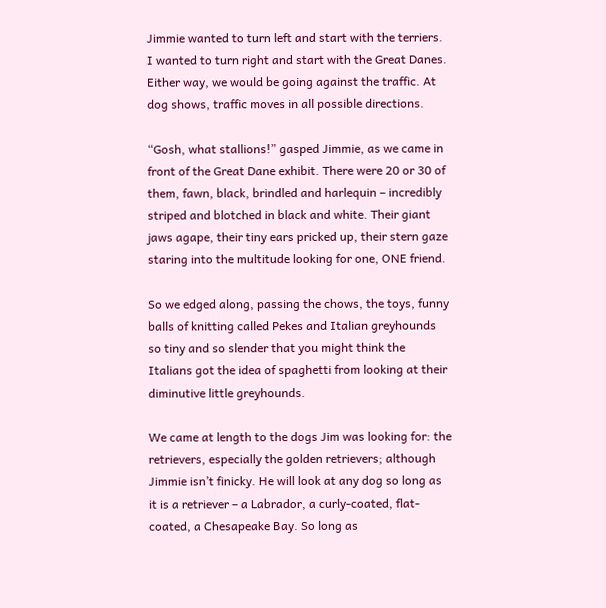Jimmie wanted to turn left and start with the terriers. I wanted to turn right and start with the Great Danes. Either way, we would be going against the traffic. At dog shows, traffic moves in all possible directions.

“Gosh, what stallions!” gasped Jimmie, as we came in front of the Great Dane exhibit. There were 20 or 30 of them, fawn, black, brindled and harlequin – incredibly striped and blotched in black and white. Their giant jaws agape, their tiny ears pricked up, their stern gaze staring into the multitude looking for one, ONE friend.

So we edged along, passing the chows, the toys, funny balls of knitting called Pekes and Italian greyhounds so tiny and so slender that you might think the Italians got the idea of spaghetti from looking at their diminutive little greyhounds.

We came at length to the dogs Jim was looking for: the retrievers, especially the golden retrievers; although Jimmie isn’t finicky. He will look at any dog so long as it is a retriever – a Labrador, a curly-coated, flat-coated, a Chesapeake Bay. So long as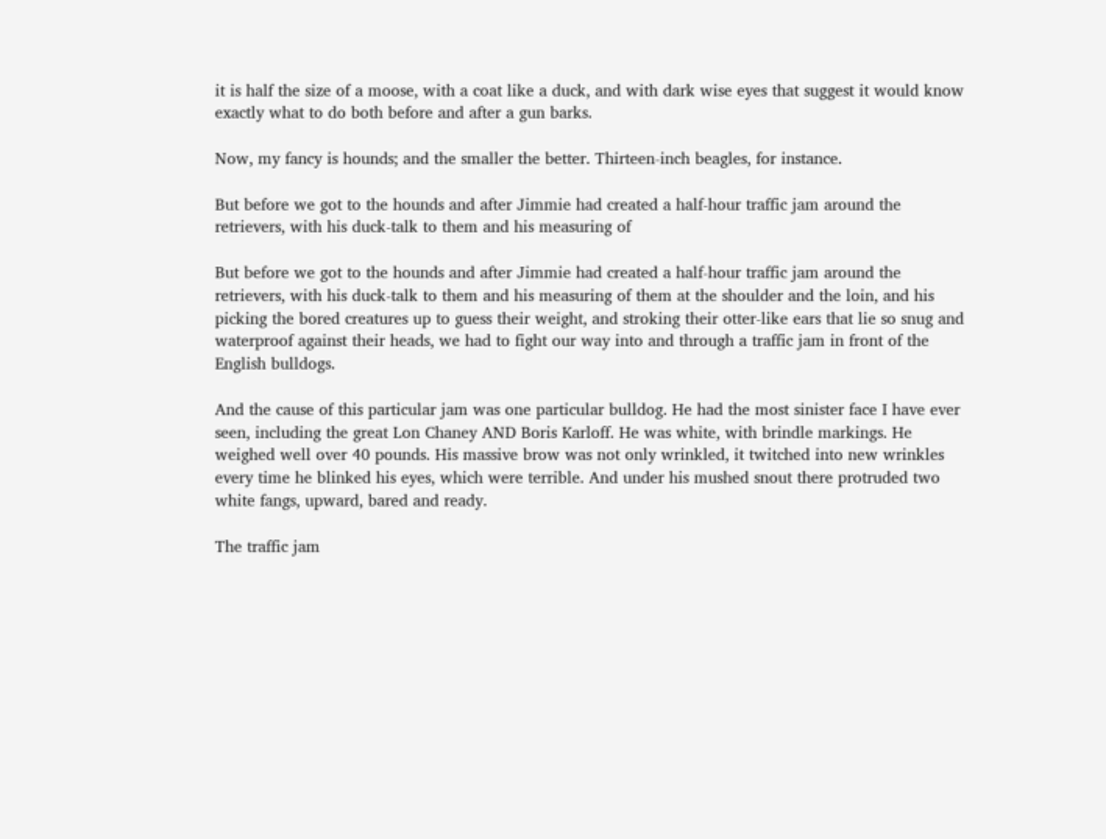it is half the size of a moose, with a coat like a duck, and with dark wise eyes that suggest it would know exactly what to do both before and after a gun barks.

Now, my fancy is hounds; and the smaller the better. Thirteen-inch beagles, for instance.

But before we got to the hounds and after Jimmie had created a half-hour traffic jam around the retrievers, with his duck-talk to them and his measuring of

But before we got to the hounds and after Jimmie had created a half-hour traffic jam around the retrievers, with his duck-talk to them and his measuring of them at the shoulder and the loin, and his picking the bored creatures up to guess their weight, and stroking their otter-like ears that lie so snug and waterproof against their heads, we had to fight our way into and through a traffic jam in front of the English bulldogs.

And the cause of this particular jam was one particular bulldog. He had the most sinister face I have ever seen, including the great Lon Chaney AND Boris Karloff. He was white, with brindle markings. He weighed well over 40 pounds. His massive brow was not only wrinkled, it twitched into new wrinkles every time he blinked his eyes, which were terrible. And under his mushed snout there protruded two white fangs, upward, bared and ready.

The traffic jam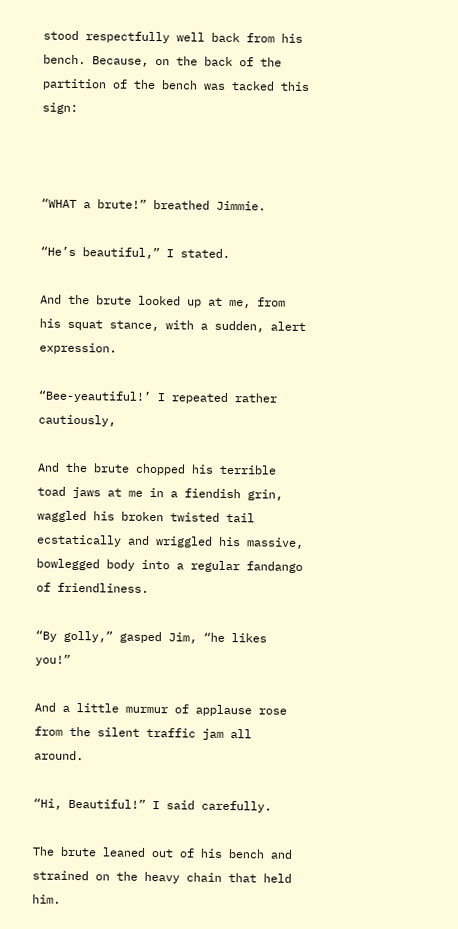stood respectfully well back from his bench. Because, on the back of the partition of the bench was tacked this sign:



“WHAT a brute!” breathed Jimmie.

“He’s beautiful,” I stated.

And the brute looked up at me, from his squat stance, with a sudden, alert expression.

“Bee-yeautiful!’ I repeated rather cautiously,

And the brute chopped his terrible toad jaws at me in a fiendish grin, waggled his broken twisted tail ecstatically and wriggled his massive, bowlegged body into a regular fandango of friendliness.

“By golly,” gasped Jim, “he likes you!”

And a little murmur of applause rose from the silent traffic jam all around.

“Hi, Beautiful!” I said carefully.

The brute leaned out of his bench and strained on the heavy chain that held him.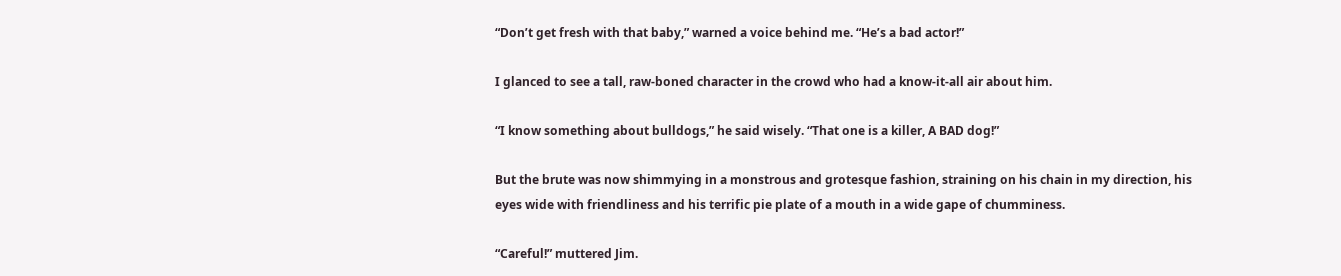“Don’t get fresh with that baby,” warned a voice behind me. “He’s a bad actor!”

I glanced to see a tall, raw-boned character in the crowd who had a know-it-all air about him.

“I know something about bulldogs,” he said wisely. “That one is a killer, A BAD dog!”

But the brute was now shimmying in a monstrous and grotesque fashion, straining on his chain in my direction, his eyes wide with friendliness and his terrific pie plate of a mouth in a wide gape of chumminess.

“Careful!” muttered Jim.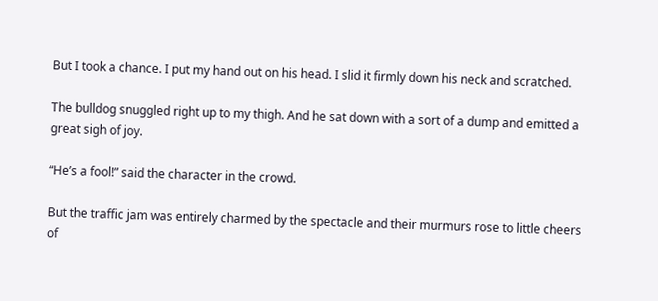But I took a chance. I put my hand out on his head. I slid it firmly down his neck and scratched.

The bulldog snuggled right up to my thigh. And he sat down with a sort of a dump and emitted a great sigh of joy.

“He’s a fool!” said the character in the crowd.

But the traffic jam was entirely charmed by the spectacle and their murmurs rose to little cheers of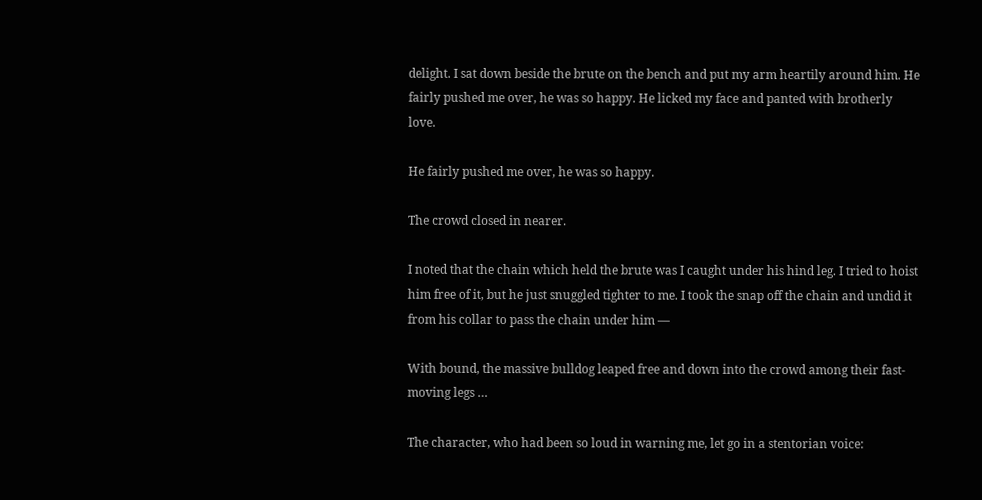delight. I sat down beside the brute on the bench and put my arm heartily around him. He fairly pushed me over, he was so happy. He licked my face and panted with brotherly love.

He fairly pushed me over, he was so happy.

The crowd closed in nearer.

I noted that the chain which held the brute was I caught under his hind leg. I tried to hoist him free of it, but he just snuggled tighter to me. I took the snap off the chain and undid it from his collar to pass the chain under him —

With bound, the massive bulldog leaped free and down into the crowd among their fast-moving legs …

The character, who had been so loud in warning me, let go in a stentorian voice: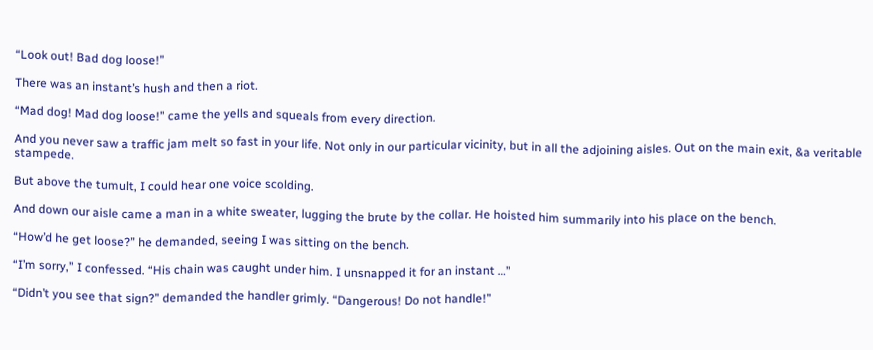“Look out! Bad dog loose!”

There was an instant’s hush and then a riot.

“Mad dog! Mad dog loose!” came the yells and squeals from every direction.

And you never saw a traffic jam melt so fast in your life. Not only in our particular vicinity, but in all the adjoining aisles. Out on the main exit, &a veritable stampede.

But above the tumult, I could hear one voice scolding.

And down our aisle came a man in a white sweater, lugging the brute by the collar. He hoisted him summarily into his place on the bench.

“How’d he get loose?” he demanded, seeing I was sitting on the bench.

“I’m sorry,” I confessed. “His chain was caught under him. I unsnapped it for an instant …”

“Didn’t you see that sign?” demanded the handler grimly. “Dangerous! Do not handle!”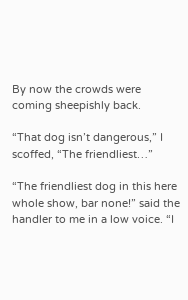By now the crowds were coming sheepishly back.

“That dog isn’t dangerous,” I scoffed, “The friendliest…”

“The friendliest dog in this here whole show, bar none!” said the handler to me in a low voice. “I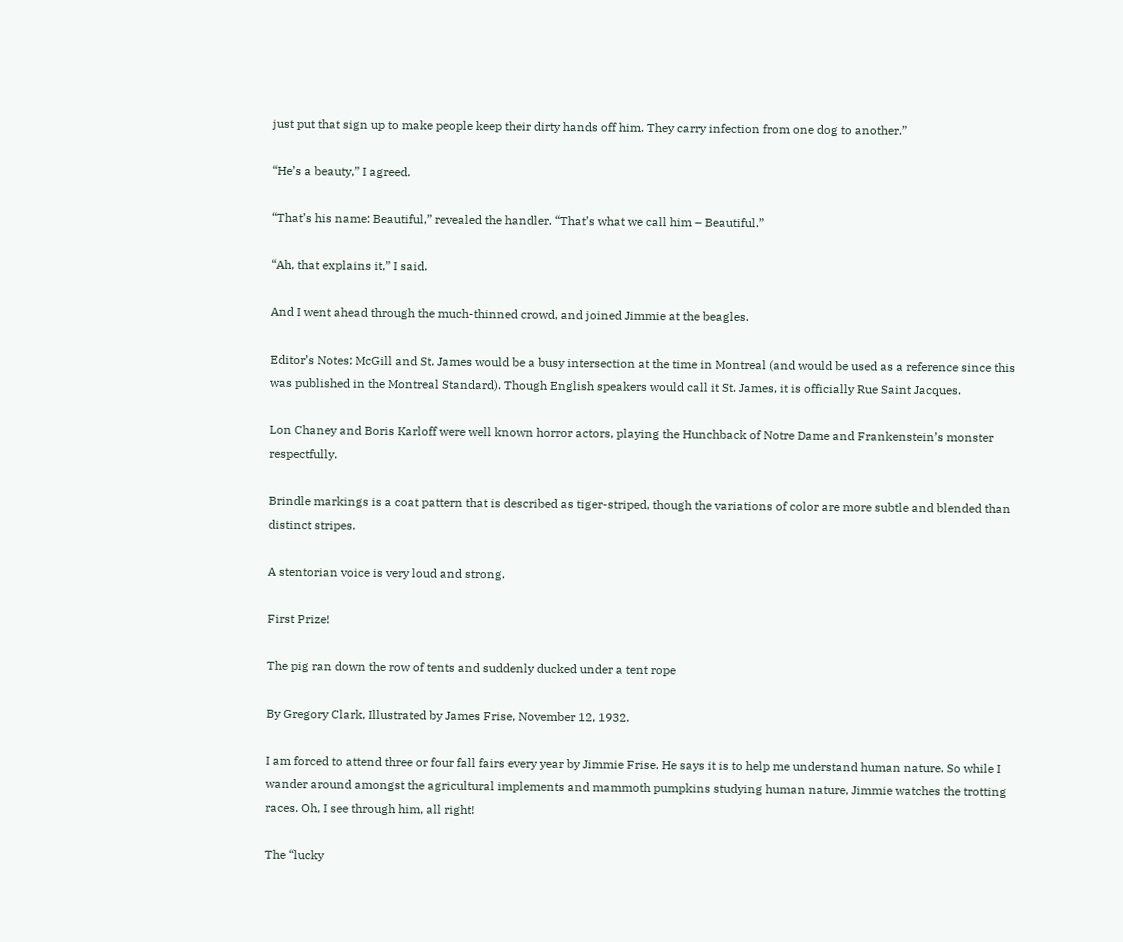just put that sign up to make people keep their dirty hands off him. They carry infection from one dog to another.”

“He’s a beauty,” I agreed.

“That’s his name: Beautiful,” revealed the handler. “That’s what we call him – Beautiful.”

“Ah, that explains it,” I said.

And I went ahead through the much-thinned crowd, and joined Jimmie at the beagles.

Editor’s Notes: McGill and St. James would be a busy intersection at the time in Montreal (and would be used as a reference since this was published in the Montreal Standard). Though English speakers would call it St. James, it is officially Rue Saint Jacques.

Lon Chaney and Boris Karloff were well known horror actors, playing the Hunchback of Notre Dame and Frankenstein’s monster respectfully.

Brindle markings is a coat pattern that is described as tiger-striped, though the variations of color are more subtle and blended than distinct stripes.

A stentorian voice is very loud and strong.

First Prize!

The pig ran down the row of tents and suddenly ducked under a tent rope

By Gregory Clark, Illustrated by James Frise, November 12, 1932.

I am forced to attend three or four fall fairs every year by Jimmie Frise. He says it is to help me understand human nature. So while I wander around amongst the agricultural implements and mammoth pumpkins studying human nature, Jimmie watches the trotting races. Oh, I see through him, all right!

The “lucky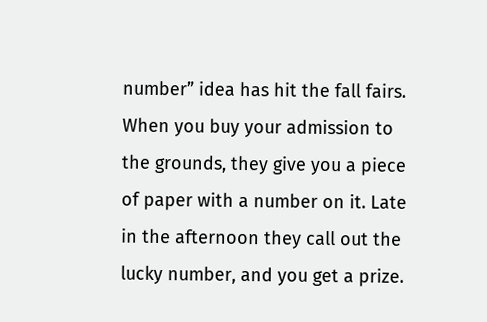number” idea has hit the fall fairs. When you buy your admission to the grounds, they give you a piece of paper with a number on it. Late in the afternoon they call out the lucky number, and you get a prize.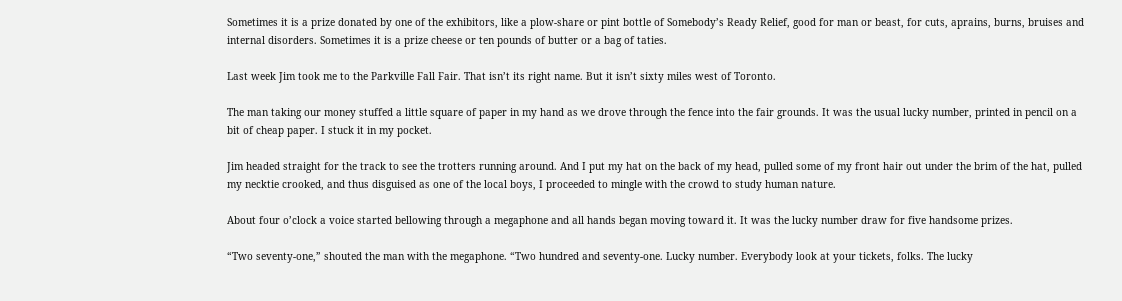Sometimes it is a prize donated by one of the exhibitors, like a plow-share or pint bottle of Somebody’s Ready Relief, good for man or beast, for cuts, aprains, burns, bruises and internal disorders. Sometimes it is a prize cheese or ten pounds of butter or a bag of taties.

Last week Jim took me to the Parkville Fall Fair. That isn’t its right name. But it isn’t sixty miles west of Toronto.

The man taking our money stuffed a little square of paper in my hand as we drove through the fence into the fair grounds. It was the usual lucky number, printed in pencil on a bit of cheap paper. I stuck it in my pocket.

Jim headed straight for the track to see the trotters running around. And I put my hat on the back of my head, pulled some of my front hair out under the brim of the hat, pulled my necktie crooked, and thus disguised as one of the local boys, I proceeded to mingle with the crowd to study human nature.

About four o’clock a voice started bellowing through a megaphone and all hands began moving toward it. It was the lucky number draw for five handsome prizes.

“Two seventy-one,” shouted the man with the megaphone. “Two hundred and seventy-one. Lucky number. Everybody look at your tickets, folks. The lucky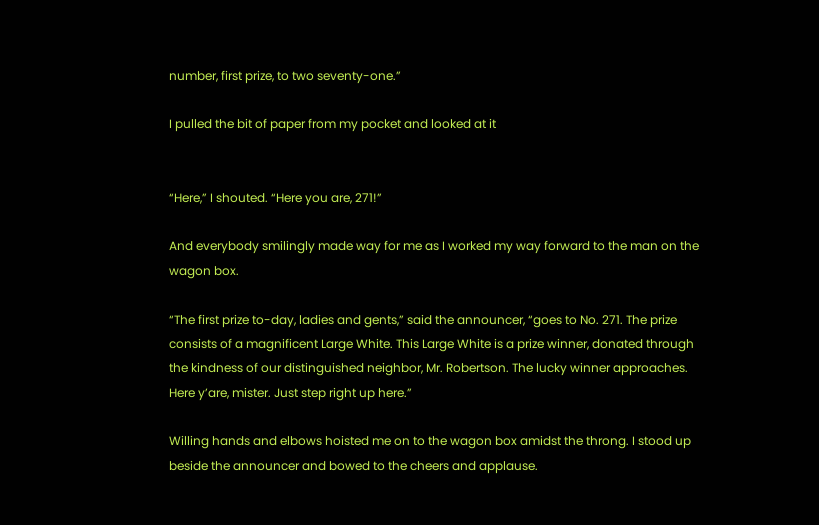number, first prize, to two seventy-one.”

I pulled the bit of paper from my pocket and looked at it


“Here,” I shouted. “Here you are, 271!”

And everybody smilingly made way for me as I worked my way forward to the man on the wagon box.

“The first prize to-day, ladies and gents,” said the announcer, “goes to No. 271. The prize consists of a magnificent Large White. This Large White is a prize winner, donated through the kindness of our distinguished neighbor, Mr. Robertson. The lucky winner approaches. Here y’are, mister. Just step right up here.”

Willing hands and elbows hoisted me on to the wagon box amidst the throng. I stood up beside the announcer and bowed to the cheers and applause.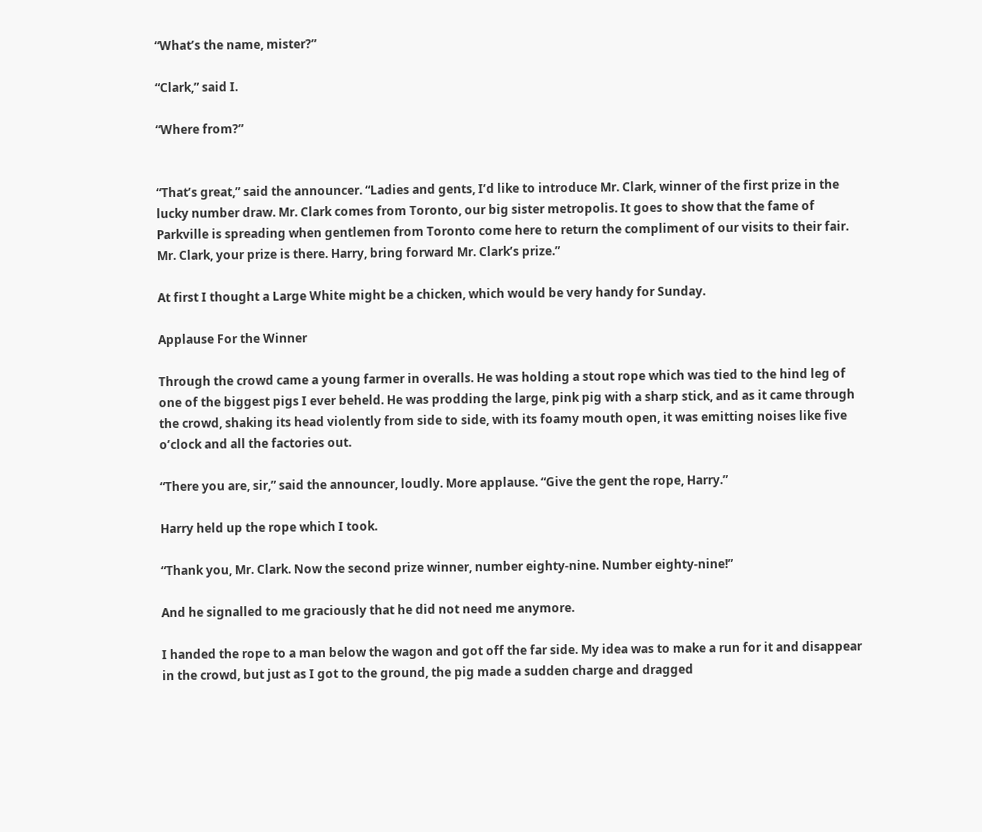“What’s the name, mister?”

“Clark,” said I.

“Where from?”


“That’s great,” said the announcer. “Ladies and gents, I’d like to introduce Mr. Clark, winner of the first prize in the lucky number draw. Mr. Clark comes from Toronto, our big sister metropolis. It goes to show that the fame of Parkville is spreading when gentlemen from Toronto come here to return the compliment of our visits to their fair. Mr. Clark, your prize is there. Harry, bring forward Mr. Clark’s prize.”

At first I thought a Large White might be a chicken, which would be very handy for Sunday.

Applause For the Winner

Through the crowd came a young farmer in overalls. He was holding a stout rope which was tied to the hind leg of one of the biggest pigs I ever beheld. He was prodding the large, pink pig with a sharp stick, and as it came through the crowd, shaking its head violently from side to side, with its foamy mouth open, it was emitting noises like five o’clock and all the factories out.

“There you are, sir,” said the announcer, loudly. More applause. “Give the gent the rope, Harry.”

Harry held up the rope which I took.

“Thank you, Mr. Clark. Now the second prize winner, number eighty-nine. Number eighty-nine!”

And he signalled to me graciously that he did not need me anymore.

I handed the rope to a man below the wagon and got off the far side. My idea was to make a run for it and disappear in the crowd, but just as I got to the ground, the pig made a sudden charge and dragged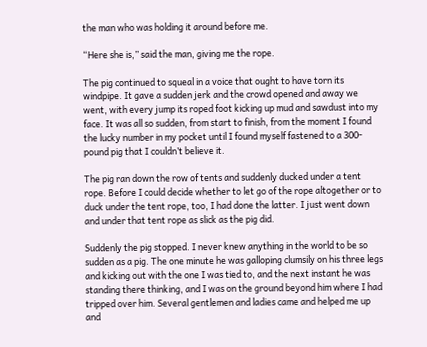the man who was holding it around before me.

“Here she is,” said the man, giving me the rope.

The pig continued to squeal in a voice that ought to have torn its windpipe. It gave a sudden jerk and the crowd opened and away we went, with every jump its roped foot kicking up mud and sawdust into my face. It was all so sudden, from start to finish, from the moment I found the lucky number in my pocket until I found myself fastened to a 300-pound pig that I couldn’t believe it.

The pig ran down the row of tents and suddenly ducked under a tent rope. Before I could decide whether to let go of the rope altogether or to duck under the tent rope, too, I had done the latter. I just went down and under that tent rope as slick as the pig did.

Suddenly the pig stopped. I never knew anything in the world to be so sudden as a pig. The one minute he was galloping clumsily on his three legs and kicking out with the one I was tied to, and the next instant he was standing there thinking, and I was on the ground beyond him where I had tripped over him. Several gentlemen and ladies came and helped me up and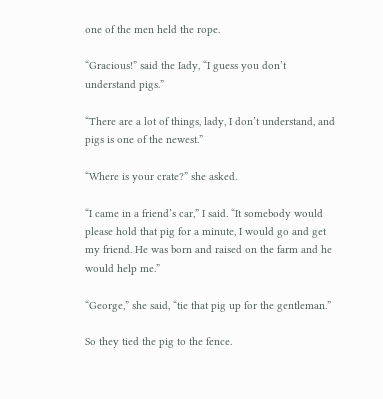one of the men held the rope.

“Gracious!” said the Iady, “I guess you don’t understand pigs.”

“There are a lot of things, lady, I don’t understand, and pigs is one of the newest.”

“Where is your crate?” she asked.

“I came in a friend’s car,” I said. “It somebody would please hold that pig for a minute, I would go and get my friend. He was born and raised on the farm and he would help me.”

“George,” she said, “tie that pig up for the gentleman.”

So they tied the pig to the fence.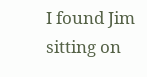I found Jim sitting on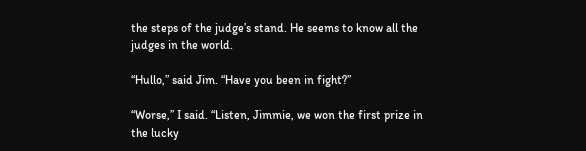the steps of the judge’s stand. He seems to know all the judges in the world.

“Hullo,” said Jim. “Have you been in fight?”

“Worse,” I said. “Listen, Jimmie, we won the first prize in the lucky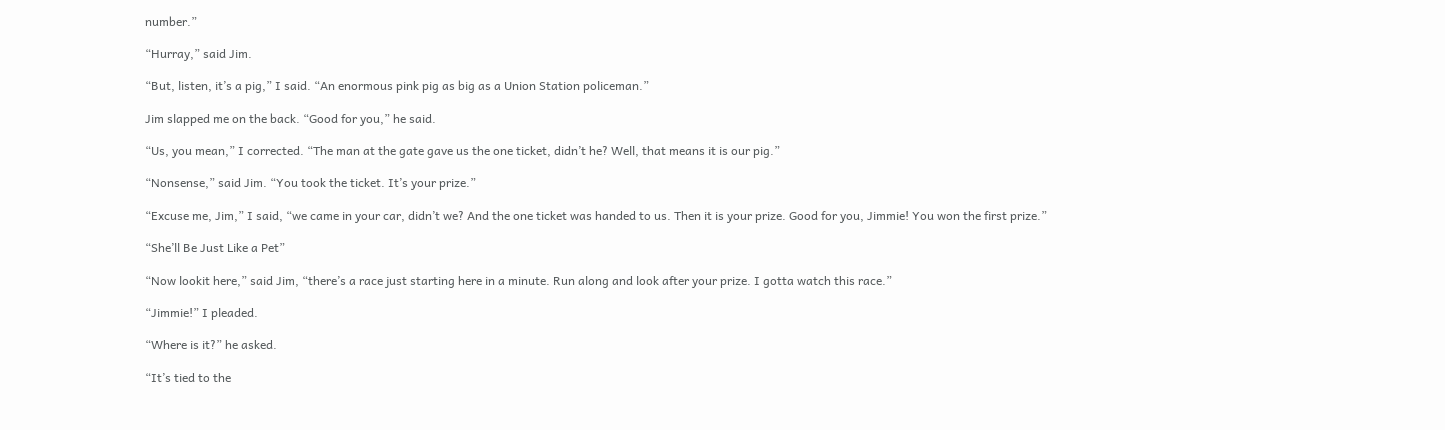number.”

“Hurray,” said Jim.

“But, listen, it’s a pig,” I said. “An enormous pink pig as big as a Union Station policeman.”

Jim slapped me on the back. “Good for you,” he said.

“Us, you mean,” I corrected. “The man at the gate gave us the one ticket, didn’t he? Well, that means it is our pig.”

“Nonsense,” said Jim. “You took the ticket. It’s your prize.”

“Excuse me, Jim,” I said, “we came in your car, didn’t we? And the one ticket was handed to us. Then it is your prize. Good for you, Jimmie! You won the first prize.”

“She’ll Be Just Like a Pet”

“Now lookit here,” said Jim, “there’s a race just starting here in a minute. Run along and look after your prize. I gotta watch this race.”

“Jimmie!” I pleaded.

“Where is it?” he asked.

“It’s tied to the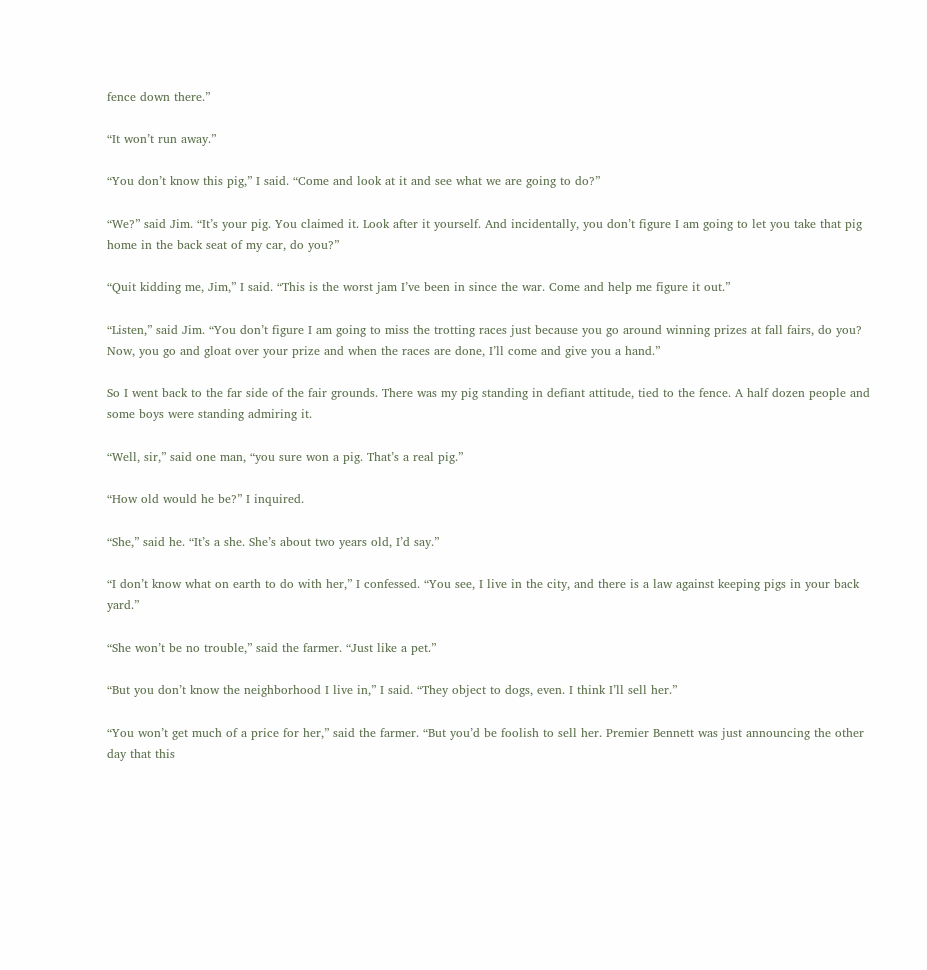fence down there.”

“It won’t run away.”

“You don’t know this pig,” I said. “Come and look at it and see what we are going to do?”

“We?” said Jim. “It’s your pig. You claimed it. Look after it yourself. And incidentally, you don’t figure I am going to let you take that pig home in the back seat of my car, do you?”

“Quit kidding me, Jim,” I said. “This is the worst jam I’ve been in since the war. Come and help me figure it out.”

“Listen,” said Jim. “You don’t figure I am going to miss the trotting races just because you go around winning prizes at fall fairs, do you? Now, you go and gloat over your prize and when the races are done, I’ll come and give you a hand.”

So I went back to the far side of the fair grounds. There was my pig standing in defiant attitude, tied to the fence. A half dozen people and some boys were standing admiring it.

“Well, sir,” said one man, “you sure won a pig. That’s a real pig.”

“How old would he be?” I inquired.

“She,” said he. “It’s a she. She’s about two years old, I’d say.”

“I don’t know what on earth to do with her,” I confessed. “You see, I live in the city, and there is a law against keeping pigs in your back yard.”

“She won’t be no trouble,” said the farmer. “Just like a pet.”

“But you don’t know the neighborhood I live in,” I said. “They object to dogs, even. I think I’ll sell her.”

“You won’t get much of a price for her,” said the farmer. “But you’d be foolish to sell her. Premier Bennett was just announcing the other day that this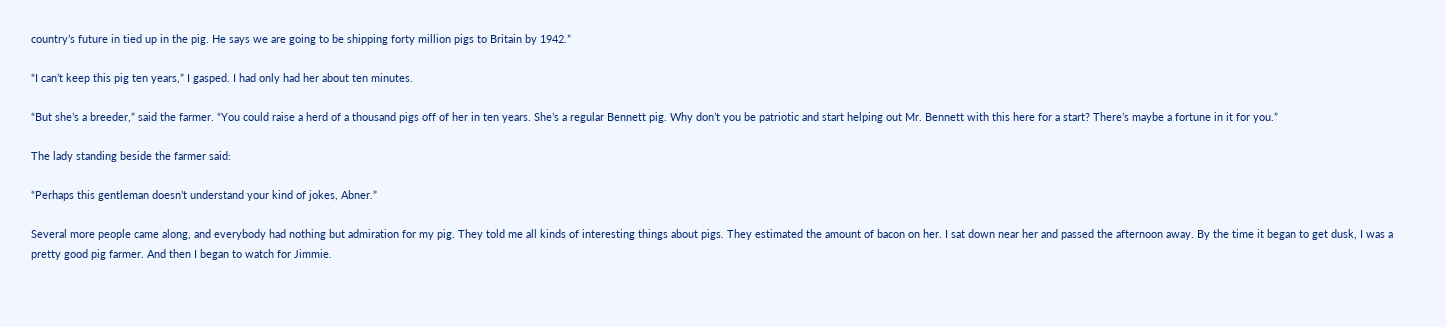country’s future in tied up in the pig. He says we are going to be shipping forty million pigs to Britain by 1942.”

“I can’t keep this pig ten years,” I gasped. I had only had her about ten minutes.

“But she’s a breeder,” said the farmer. “You could raise a herd of a thousand pigs off of her in ten years. She’s a regular Bennett pig. Why don’t you be patriotic and start helping out Mr. Bennett with this here for a start? There’s maybe a fortune in it for you.”

The lady standing beside the farmer said:

“Perhaps this gentleman doesn’t understand your kind of jokes, Abner.”

Several more people came along, and everybody had nothing but admiration for my pig. They told me all kinds of interesting things about pigs. They estimated the amount of bacon on her. I sat down near her and passed the afternoon away. By the time it began to get dusk, I was a pretty good pig farmer. And then I began to watch for Jimmie.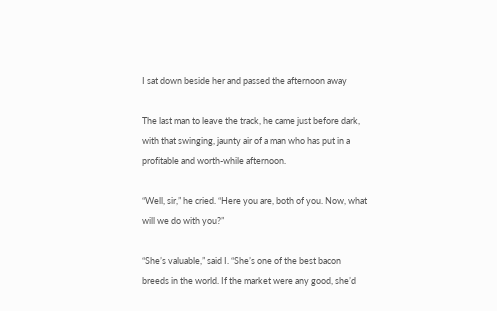I sat down beside her and passed the afternoon away

The last man to leave the track, he came just before dark, with that swinging, jaunty air of a man who has put in a profitable and worth-while afternoon.

“Well, sir,” he cried. “Here you are, both of you. Now, what will we do with you?”

“She’s valuable,” said I. “She’s one of the best bacon breeds in the world. If the market were any good, she’d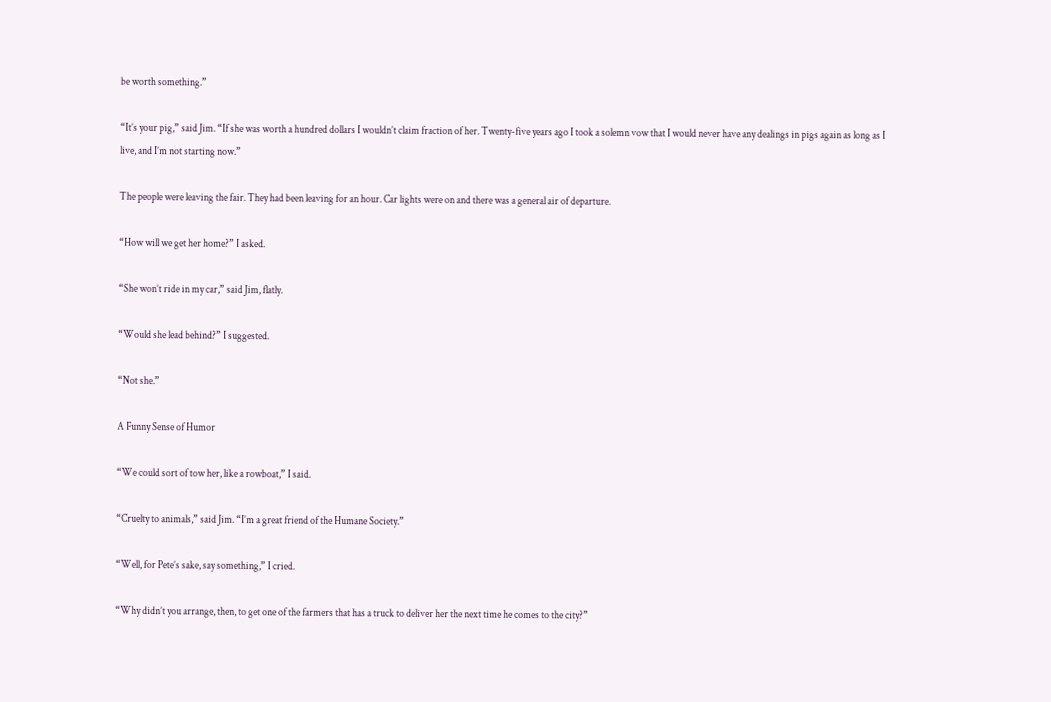be worth something.”

“It’s your pig,” said Jim. “If she was worth a hundred dollars I wouldn’t claim fraction of her. Twenty-five years ago I took a solemn vow that I would never have any dealings in pigs again as long as I live, and I’m not starting now.”

The people were leaving the fair. They had been leaving for an hour. Car lights were on and there was a general air of departure.

“How will we get her home?” I asked.

“She won’t ride in my car,” said Jim, flatly.

“Would she lead behind?” I suggested.

“Not she.”

A Funny Sense of Humor

“We could sort of tow her, like a rowboat,” I said.

“Cruelty to animals,” said Jim. “I’m a great friend of the Humane Society.”

“Well, for Pete’s sake, say something,” I cried.

“Why didn’t you arrange, then, to get one of the farmers that has a truck to deliver her the next time he comes to the city?”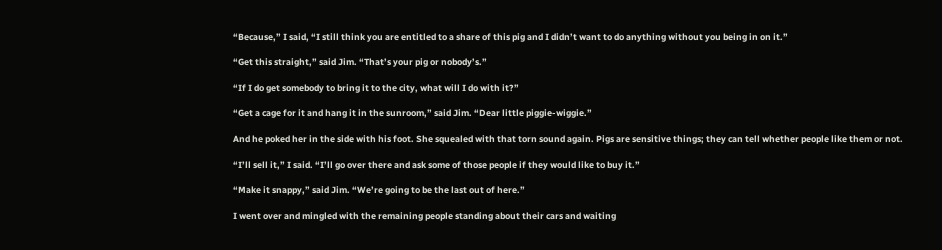“Because,” I said, “I still think you are entitled to a share of this pig and I didn’t want to do anything without you being in on it.”

“Get this straight,” said Jim. “That’s your pig or nobody’s.”

“If I do get somebody to bring it to the city, what will I do with it?”

“Get a cage for it and hang it in the sunroom,” said Jim. “Dear little piggie-wiggie.”

And he poked her in the side with his foot. She squealed with that torn sound again. Pigs are sensitive things; they can tell whether people like them or not.

“I’ll sell it,” I said. “I’ll go over there and ask some of those people if they would like to buy it.”

“Make it snappy,” said Jim. “We’re going to be the last out of here.”

I went over and mingled with the remaining people standing about their cars and waiting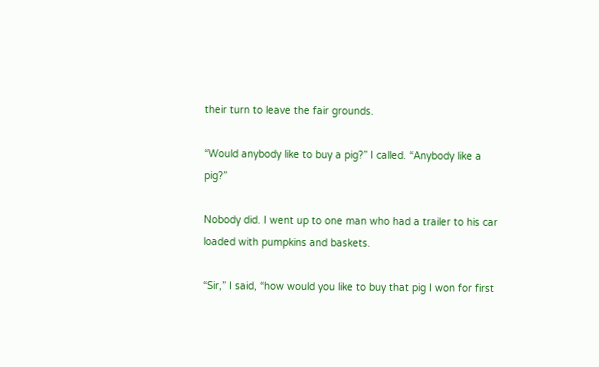their turn to leave the fair grounds.

“Would anybody like to buy a pig?” I called. “Anybody like a pig?”

Nobody did. I went up to one man who had a trailer to his car loaded with pumpkins and baskets.

“Sir,” I said, “how would you like to buy that pig I won for first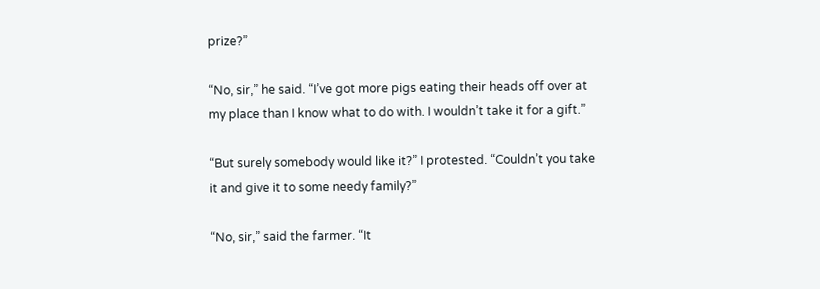prize?”

“No, sir,” he said. “I’ve got more pigs eating their heads off over at my place than I know what to do with. I wouldn’t take it for a gift.”

“But surely somebody would like it?” I protested. “Couldn’t you take it and give it to some needy family?”

“No, sir,” said the farmer. “It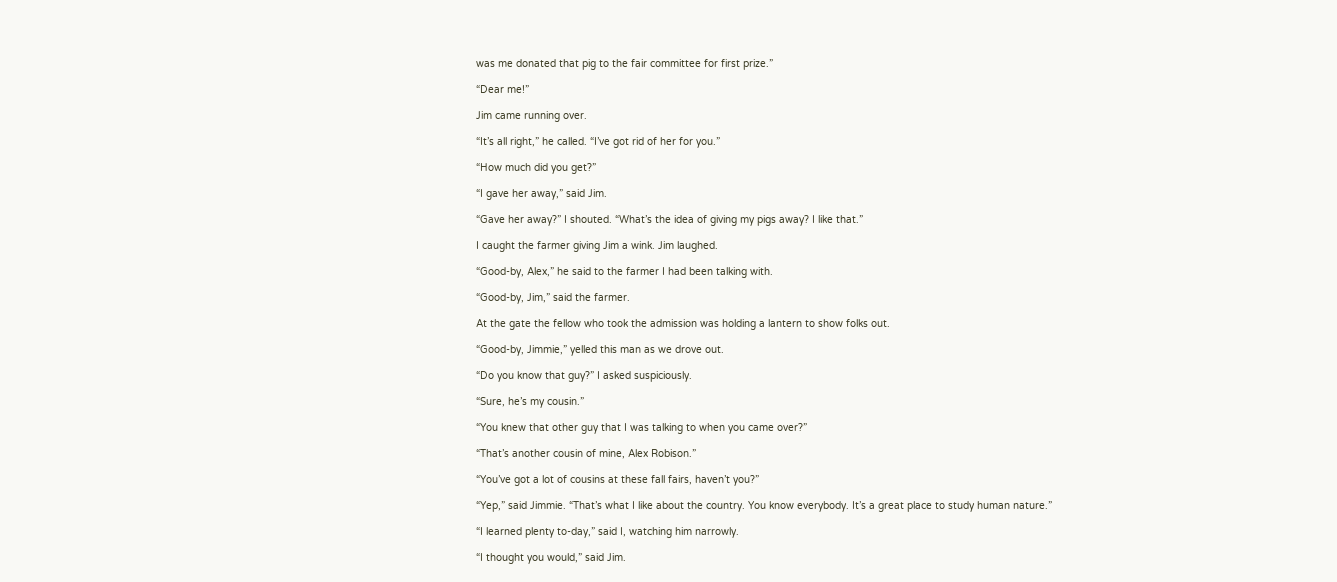was me donated that pig to the fair committee for first prize.”

“Dear me!”

Jim came running over.

“It’s all right,” he called. “I’ve got rid of her for you.”

“How much did you get?”

“I gave her away,” said Jim.

“Gave her away?” I shouted. “What’s the idea of giving my pigs away? I like that.”

I caught the farmer giving Jim a wink. Jim laughed.

“Good-by, Alex,” he said to the farmer I had been talking with.

“Good-by, Jim,” said the farmer.

At the gate the fellow who took the admission was holding a lantern to show folks out.

“Good-by, Jimmie,” yelled this man as we drove out.

“Do you know that guy?” I asked suspiciously.

“Sure, he’s my cousin.”

“You knew that other guy that I was talking to when you came over?”

“That’s another cousin of mine, Alex Robison.”

“You’ve got a lot of cousins at these fall fairs, haven’t you?”

“Yep,” said Jimmie. “That’s what I like about the country. You know everybody. It’s a great place to study human nature.”

“I learned plenty to-day,” said I, watching him narrowly.

“I thought you would,” said Jim.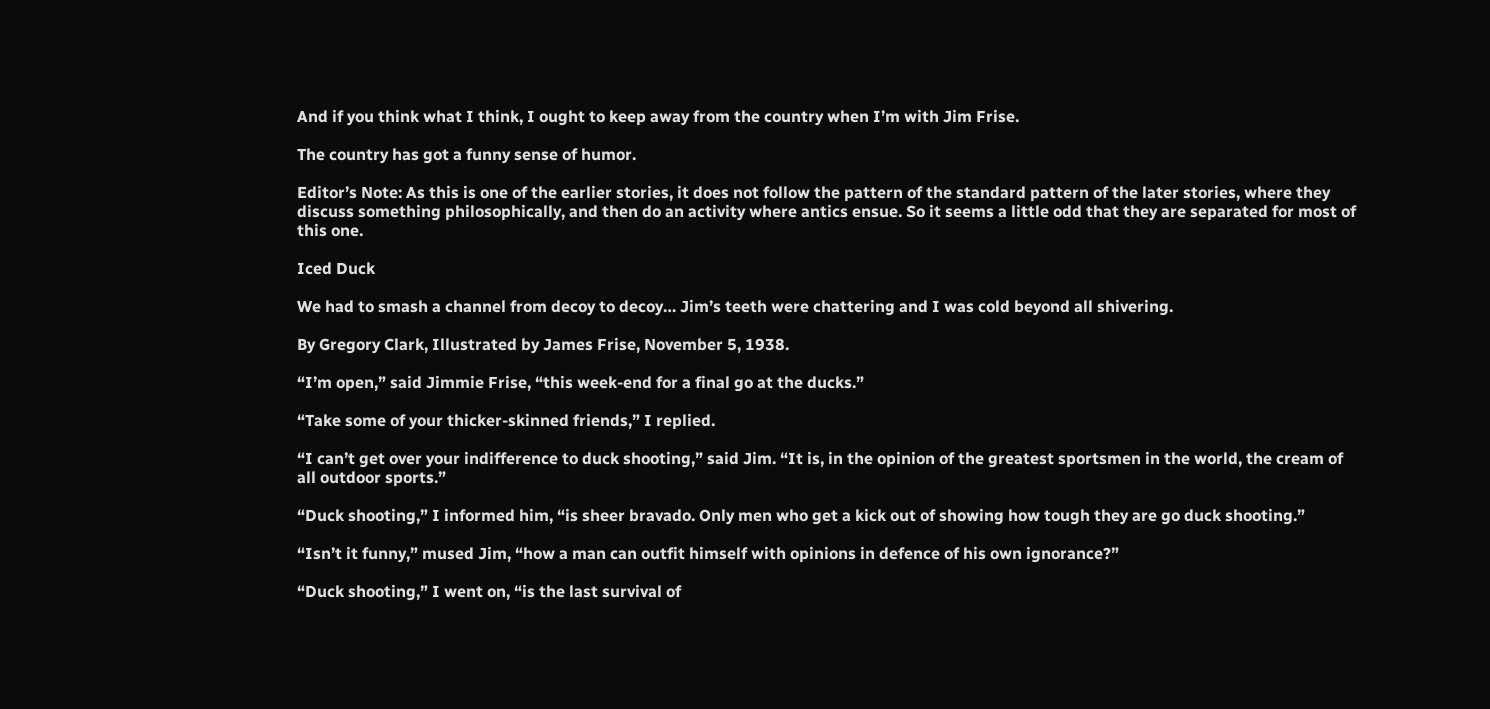And if you think what I think, I ought to keep away from the country when I’m with Jim Frise.

The country has got a funny sense of humor.

Editor’s Note: As this is one of the earlier stories, it does not follow the pattern of the standard pattern of the later stories, where they discuss something philosophically, and then do an activity where antics ensue. So it seems a little odd that they are separated for most of this one.

Iced Duck

We had to smash a channel from decoy to decoy… Jim’s teeth were chattering and I was cold beyond all shivering.

By Gregory Clark, Illustrated by James Frise, November 5, 1938.

“I’m open,” said Jimmie Frise, “this week-end for a final go at the ducks.”

“Take some of your thicker-skinned friends,” I replied.

“I can’t get over your indifference to duck shooting,” said Jim. “It is, in the opinion of the greatest sportsmen in the world, the cream of all outdoor sports.”

“Duck shooting,” I informed him, “is sheer bravado. Only men who get a kick out of showing how tough they are go duck shooting.”

“Isn’t it funny,” mused Jim, “how a man can outfit himself with opinions in defence of his own ignorance?”

“Duck shooting,” I went on, “is the last survival of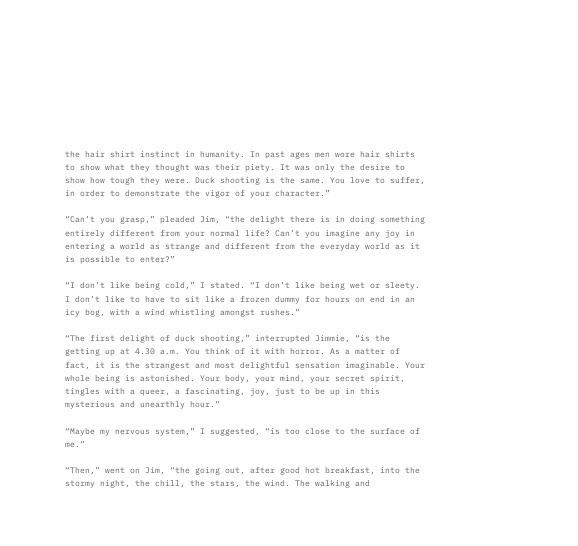the hair shirt instinct in humanity. In past ages men wore hair shirts to show what they thought was their piety. It was only the desire to show how tough they were. Duck shooting is the same. You love to suffer, in order to demonstrate the vigor of your character.”

“Can’t you grasp,” pleaded Jim, “the delight there is in doing something entirely different from your normal life? Can’t you imagine any joy in entering a world as strange and different from the everyday world as it is possible to enter?”

“I don’t like being cold,” I stated. “I don’t like being wet or sleety. I don’t like to have to sit like a frozen dummy for hours on end in an icy bog, with a wind whistling amongst rushes.”

“The first delight of duck shooting,” interrupted Jimmie, “is the getting up at 4.30 a.m. You think of it with horror. As a matter of fact, it is the strangest and most delightful sensation imaginable. Your whole being is astonished. Your body, your mind, your secret spirit, tingles with a queer, a fascinating, joy, just to be up in this mysterious and unearthly hour.”

“Maybe my nervous system,” I suggested, “is too close to the surface of me.”

“Then,” went on Jim, “the going out, after good hot breakfast, into the stormy night, the chill, the stars, the wind. The walking and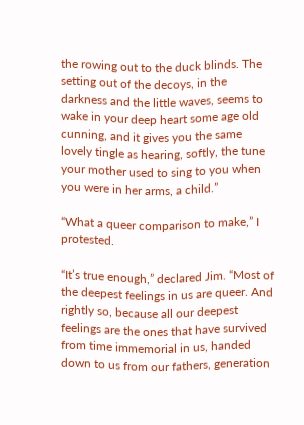the rowing out to the duck blinds. The setting out of the decoys, in the darkness and the little waves, seems to wake in your deep heart some age old cunning, and it gives you the same lovely tingle as hearing, softly, the tune your mother used to sing to you when you were in her arms, a child.”

“What a queer comparison to make,” I protested.

“It’s true enough,” declared Jim. “Most of the deepest feelings in us are queer. And rightly so, because all our deepest feelings are the ones that have survived from time immemorial in us, handed down to us from our fathers, generation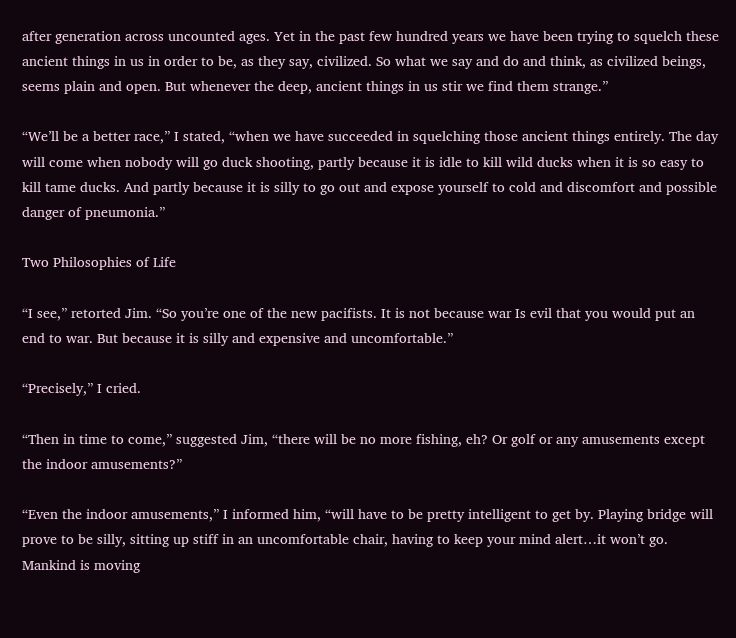after generation across uncounted ages. Yet in the past few hundred years we have been trying to squelch these ancient things in us in order to be, as they say, civilized. So what we say and do and think, as civilized beings, seems plain and open. But whenever the deep, ancient things in us stir we find them strange.”

“We’ll be a better race,” I stated, “when we have succeeded in squelching those ancient things entirely. The day will come when nobody will go duck shooting, partly because it is idle to kill wild ducks when it is so easy to kill tame ducks. And partly because it is silly to go out and expose yourself to cold and discomfort and possible danger of pneumonia.”

Two Philosophies of Life

“I see,” retorted Jim. “So you’re one of the new pacifists. It is not because war Is evil that you would put an end to war. But because it is silly and expensive and uncomfortable.”

“Precisely,” I cried.

“Then in time to come,” suggested Jim, “there will be no more fishing, eh? Or golf or any amusements except the indoor amusements?”

“Even the indoor amusements,” I informed him, “will have to be pretty intelligent to get by. Playing bridge will prove to be silly, sitting up stiff in an uncomfortable chair, having to keep your mind alert…it won’t go. Mankind is moving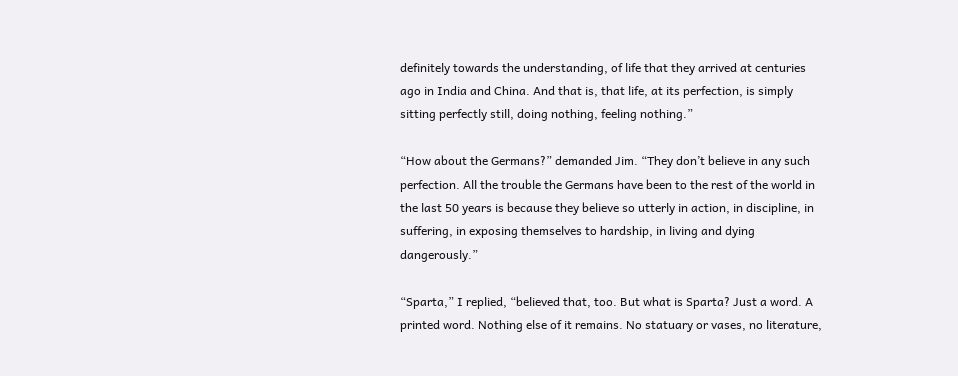definitely towards the understanding, of life that they arrived at centuries ago in India and China. And that is, that life, at its perfection, is simply sitting perfectly still, doing nothing, feeling nothing.”

“How about the Germans?” demanded Jim. “They don’t believe in any such perfection. All the trouble the Germans have been to the rest of the world in the last 50 years is because they believe so utterly in action, in discipline, in suffering, in exposing themselves to hardship, in living and dying dangerously.”

“Sparta,” I replied, “believed that, too. But what is Sparta? Just a word. A printed word. Nothing else of it remains. No statuary or vases, no literature,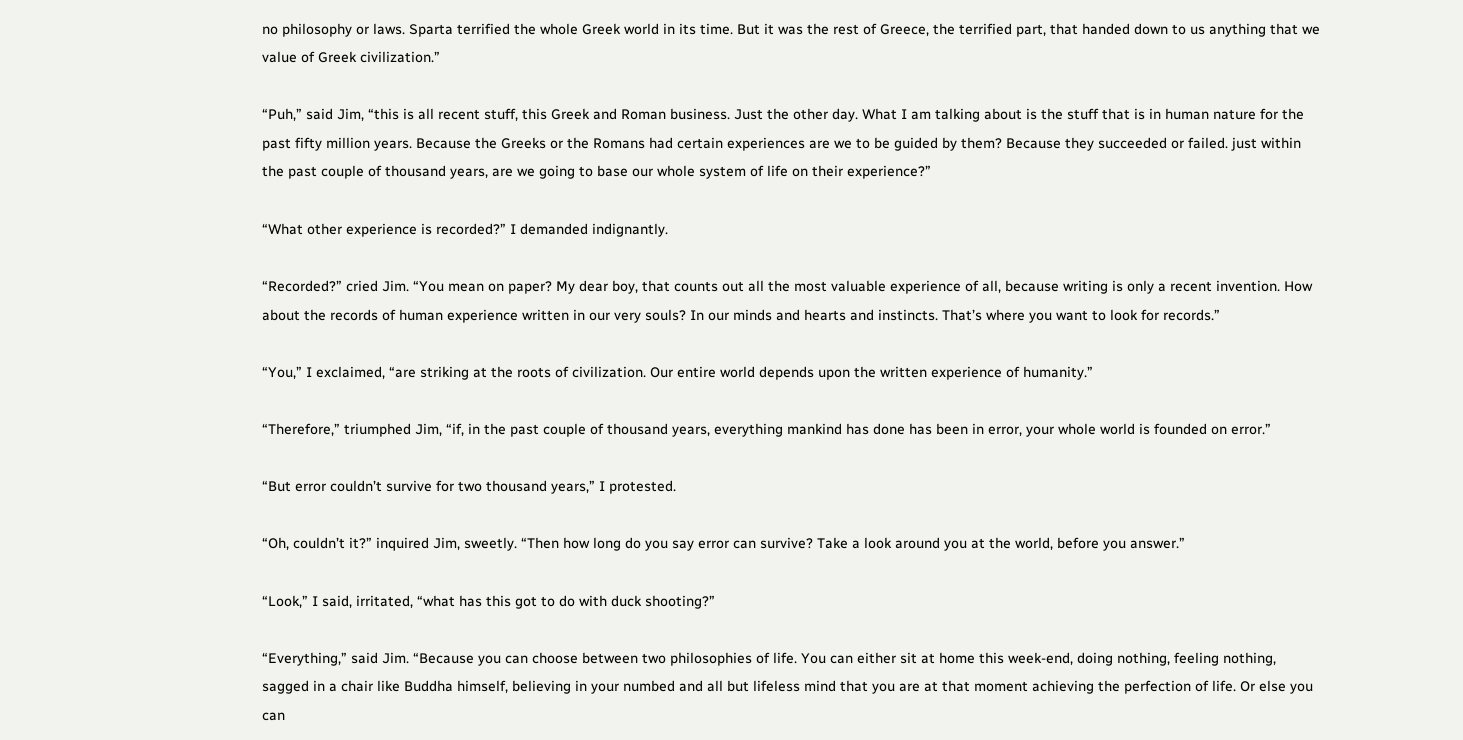no philosophy or laws. Sparta terrified the whole Greek world in its time. But it was the rest of Greece, the terrified part, that handed down to us anything that we value of Greek civilization.”

“Puh,” said Jim, “this is all recent stuff, this Greek and Roman business. Just the other day. What I am talking about is the stuff that is in human nature for the past fifty million years. Because the Greeks or the Romans had certain experiences are we to be guided by them? Because they succeeded or failed. just within the past couple of thousand years, are we going to base our whole system of life on their experience?”

“What other experience is recorded?” I demanded indignantly.

“Recorded?” cried Jim. “You mean on paper? My dear boy, that counts out all the most valuable experience of all, because writing is only a recent invention. How about the records of human experience written in our very souls? In our minds and hearts and instincts. That’s where you want to look for records.”

“You,” I exclaimed, “are striking at the roots of civilization. Our entire world depends upon the written experience of humanity.”

“Therefore,” triumphed Jim, “if, in the past couple of thousand years, everything mankind has done has been in error, your whole world is founded on error.”

“But error couldn’t survive for two thousand years,” I protested.

“Oh, couldn’t it?” inquired Jim, sweetly. “Then how long do you say error can survive? Take a look around you at the world, before you answer.”

“Look,” I said, irritated, “what has this got to do with duck shooting?”

“Everything,” said Jim. “Because you can choose between two philosophies of life. You can either sit at home this week-end, doing nothing, feeling nothing, sagged in a chair like Buddha himself, believing in your numbed and all but lifeless mind that you are at that moment achieving the perfection of life. Or else you can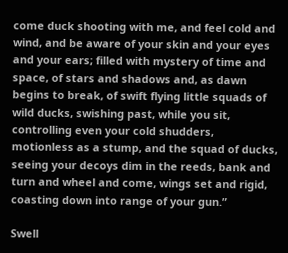come duck shooting with me, and feel cold and wind, and be aware of your skin and your eyes and your ears; filled with mystery of time and space, of stars and shadows and, as dawn begins to break, of swift flying little squads of wild ducks, swishing past, while you sit, controlling even your cold shudders, motionless as a stump, and the squad of ducks, seeing your decoys dim in the reeds, bank and turn and wheel and come, wings set and rigid, coasting down into range of your gun.”

Swell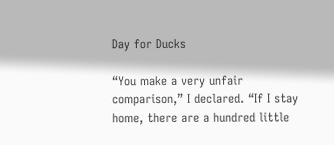Day for Ducks

“You make a very unfair comparison,” I declared. “If I stay home, there are a hundred little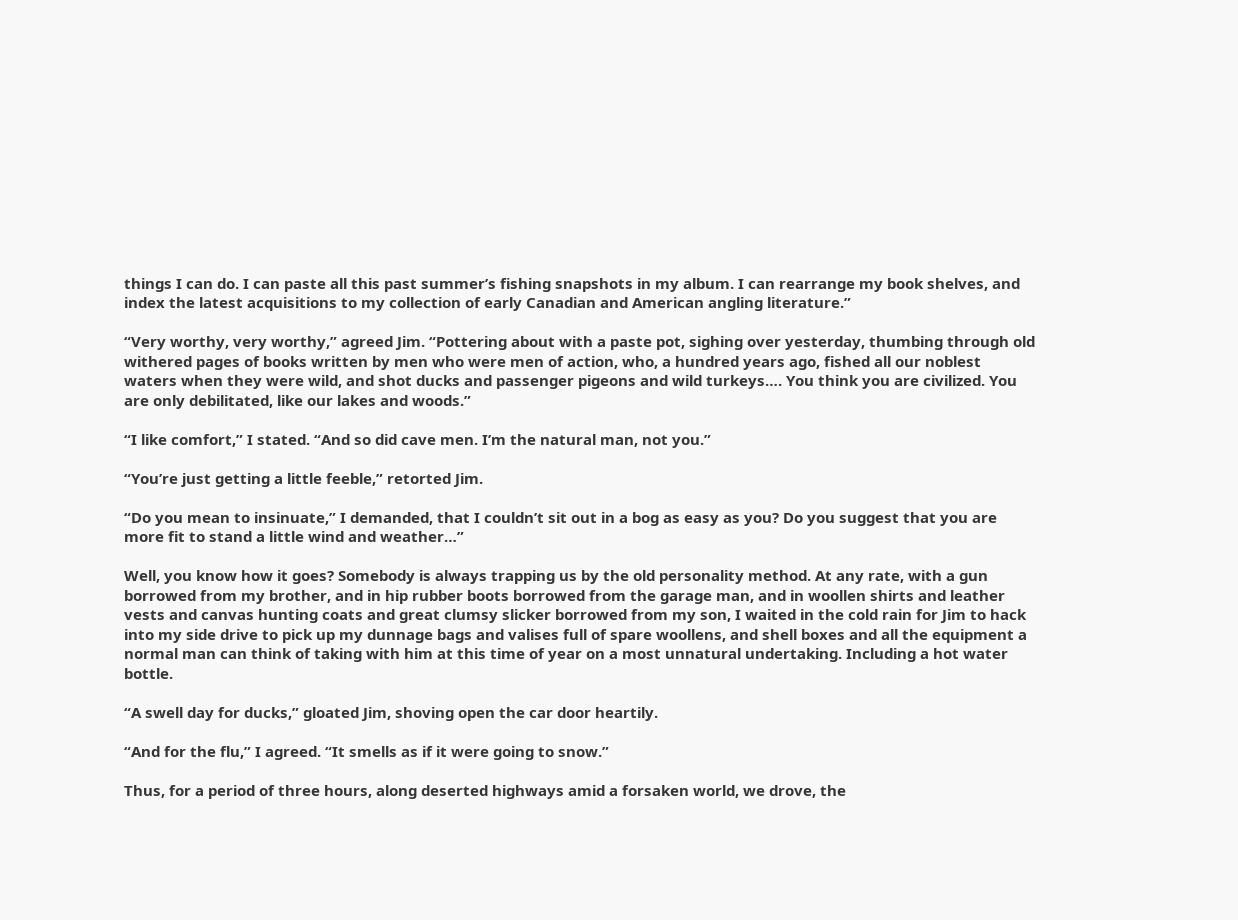things I can do. I can paste all this past summer’s fishing snapshots in my album. I can rearrange my book shelves, and index the latest acquisitions to my collection of early Canadian and American angling literature.”

“Very worthy, very worthy,” agreed Jim. “Pottering about with a paste pot, sighing over yesterday, thumbing through old withered pages of books written by men who were men of action, who, a hundred years ago, fished all our noblest waters when they were wild, and shot ducks and passenger pigeons and wild turkeys…. You think you are civilized. You are only debilitated, like our lakes and woods.”

“I like comfort,” I stated. “And so did cave men. I’m the natural man, not you.”

“You’re just getting a little feeble,” retorted Jim.

“Do you mean to insinuate,” I demanded, that I couldn’t sit out in a bog as easy as you? Do you suggest that you are more fit to stand a little wind and weather…”

Well, you know how it goes? Somebody is always trapping us by the old personality method. At any rate, with a gun borrowed from my brother, and in hip rubber boots borrowed from the garage man, and in woollen shirts and leather vests and canvas hunting coats and great clumsy slicker borrowed from my son, I waited in the cold rain for Jim to hack into my side drive to pick up my dunnage bags and valises full of spare woollens, and shell boxes and all the equipment a normal man can think of taking with him at this time of year on a most unnatural undertaking. Including a hot water bottle.

“A swell day for ducks,” gloated Jim, shoving open the car door heartily.

“And for the flu,” I agreed. “It smells as if it were going to snow.”

Thus, for a period of three hours, along deserted highways amid a forsaken world, we drove, the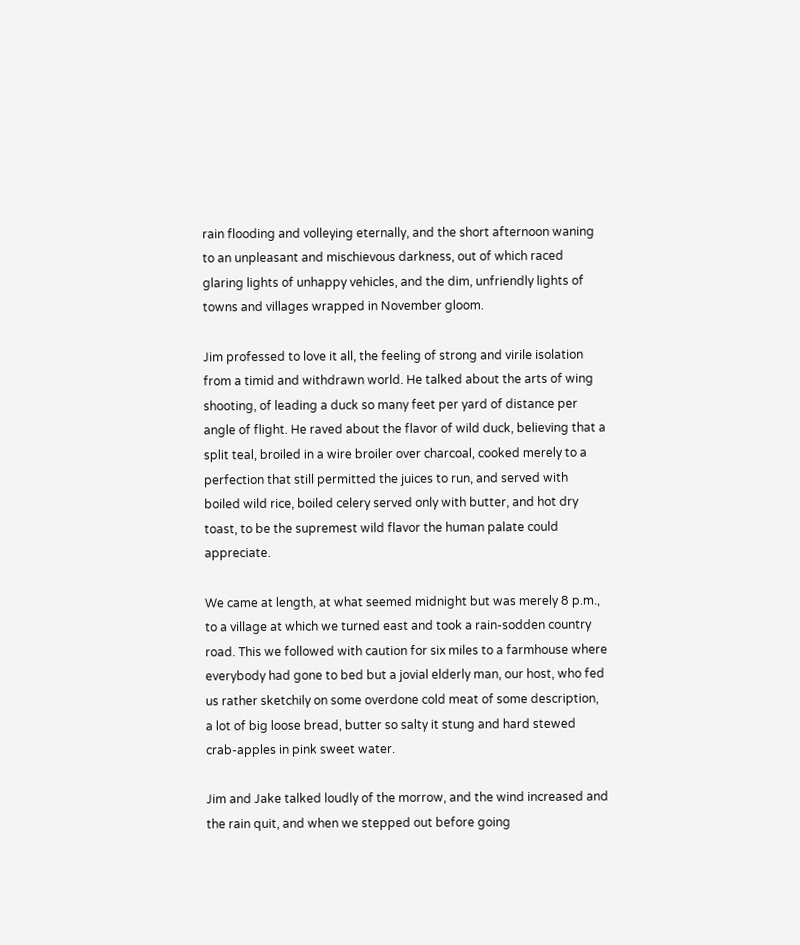rain flooding and volleying eternally, and the short afternoon waning to an unpleasant and mischievous darkness, out of which raced glaring lights of unhappy vehicles, and the dim, unfriendly lights of towns and villages wrapped in November gloom.

Jim professed to love it all, the feeling of strong and virile isolation from a timid and withdrawn world. He talked about the arts of wing shooting, of leading a duck so many feet per yard of distance per angle of flight. He raved about the flavor of wild duck, believing that a split teal, broiled in a wire broiler over charcoal, cooked merely to a perfection that still permitted the juices to run, and served with boiled wild rice, boiled celery served only with butter, and hot dry toast, to be the supremest wild flavor the human palate could appreciate.

We came at length, at what seemed midnight but was merely 8 p.m., to a village at which we turned east and took a rain-sodden country road. This we followed with caution for six miles to a farmhouse where everybody had gone to bed but a jovial elderly man, our host, who fed us rather sketchily on some overdone cold meat of some description, a lot of big loose bread, butter so salty it stung and hard stewed crab-apples in pink sweet water.

Jim and Jake talked loudly of the morrow, and the wind increased and the rain quit, and when we stepped out before going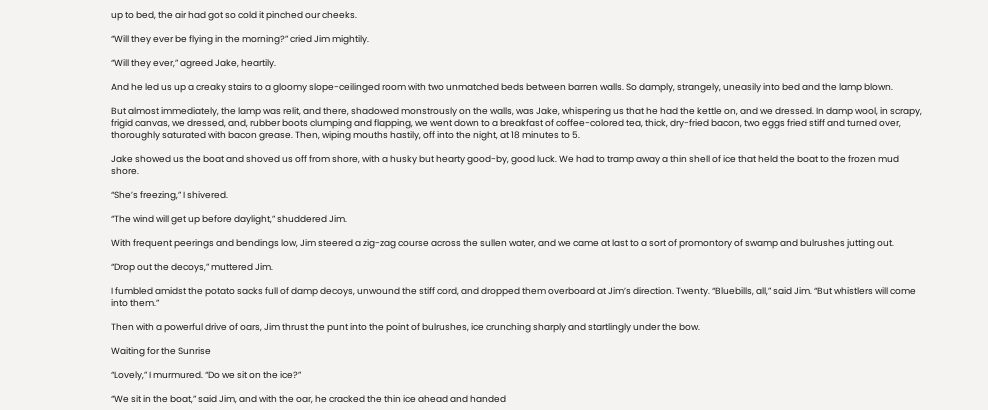up to bed, the air had got so cold it pinched our cheeks.

“Will they ever be flying in the morning?” cried Jim mightily.

“Will they ever,” agreed Jake, heartily.

And he led us up a creaky stairs to a gloomy slope-ceilinged room with two unmatched beds between barren walls. So damply, strangely, uneasily into bed and the lamp blown.

But almost immediately, the lamp was relit, and there, shadowed monstrously on the walls, was Jake, whispering us that he had the kettle on, and we dressed. In damp wool, in scrapy, frigid canvas, we dressed, and, rubber boots clumping and flapping, we went down to a breakfast of coffee-colored tea, thick, dry-fried bacon, two eggs fried stiff and turned over, thoroughly saturated with bacon grease. Then, wiping mouths hastily, off into the night, at 18 minutes to 5.

Jake showed us the boat and shoved us off from shore, with a husky but hearty good-by, good luck. We had to tramp away a thin shell of ice that held the boat to the frozen mud shore.

“She’s freezing,” I shivered.

“The wind will get up before daylight,” shuddered Jim.

With frequent peerings and bendings low, Jim steered a zig-zag course across the sullen water, and we came at last to a sort of promontory of swamp and bulrushes jutting out.

“Drop out the decoys,” muttered Jim.

I fumbled amidst the potato sacks full of damp decoys, unwound the stiff cord, and dropped them overboard at Jim’s direction. Twenty. “Bluebills, all,” said Jim. “But whistlers will come into them.”

Then with a powerful drive of oars, Jim thrust the punt into the point of bulrushes, ice crunching sharply and startlingly under the bow.

Waiting for the Sunrise

“Lovely,” I murmured. “Do we sit on the ice?”

“We sit in the boat,” said Jim, and with the oar, he cracked the thin ice ahead and handed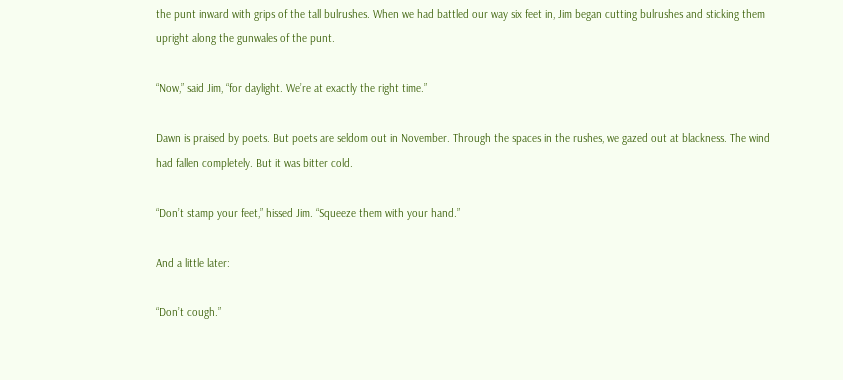the punt inward with grips of the tall bulrushes. When we had battled our way six feet in, Jim began cutting bulrushes and sticking them upright along the gunwales of the punt.

“Now,” said Jim, “for daylight. We’re at exactly the right time.”

Dawn is praised by poets. But poets are seldom out in November. Through the spaces in the rushes, we gazed out at blackness. The wind had fallen completely. But it was bitter cold.

“Don’t stamp your feet,” hissed Jim. “Squeeze them with your hand.”

And a little later:

“Don’t cough.”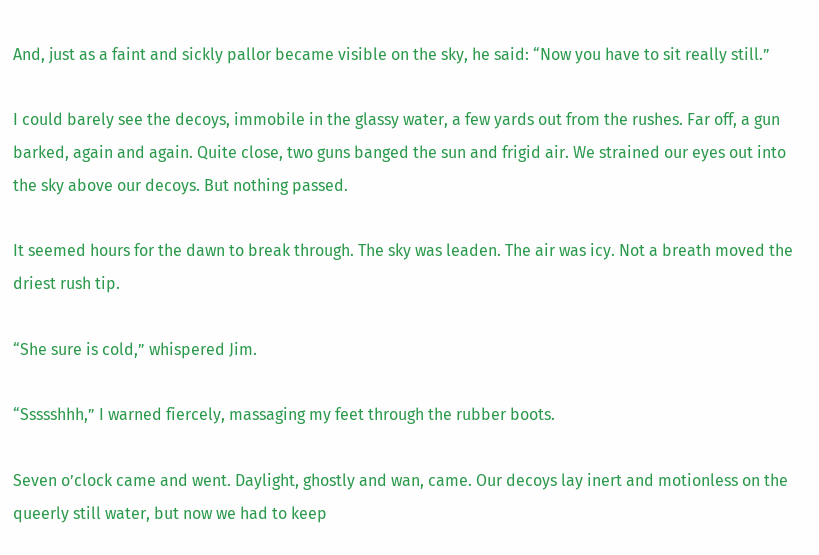And, just as a faint and sickly pallor became visible on the sky, he said: “Now you have to sit really still.”

I could barely see the decoys, immobile in the glassy water, a few yards out from the rushes. Far off, a gun barked, again and again. Quite close, two guns banged the sun and frigid air. We strained our eyes out into the sky above our decoys. But nothing passed.

It seemed hours for the dawn to break through. The sky was leaden. The air was icy. Not a breath moved the driest rush tip.

“She sure is cold,” whispered Jim.

“Ssssshhh,” I warned fiercely, massaging my feet through the rubber boots.

Seven o’clock came and went. Daylight, ghostly and wan, came. Our decoys lay inert and motionless on the queerly still water, but now we had to keep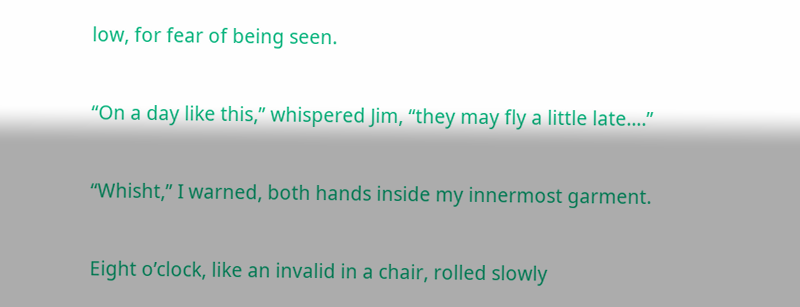low, for fear of being seen.

“On a day like this,” whispered Jim, “they may fly a little late….”

“Whisht,” I warned, both hands inside my innermost garment.

Eight o’clock, like an invalid in a chair, rolled slowly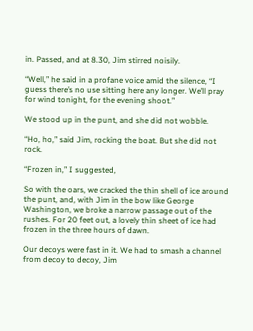in. Passed, and at 8.30, Jim stirred noisily.

“Well,” he said in a profane voice amid the silence, “I guess there’s no use sitting here any longer. We’ll pray for wind tonight, for the evening shoot.”

We stood up in the punt, and she did not wobble.

“Ho, ho,” said Jim, rocking the boat. But she did not rock.

“Frozen in,” I suggested,

So with the oars, we cracked the thin shell of ice around the punt, and, with Jim in the bow like George Washington, we broke a narrow passage out of the rushes. For 20 feet out, a lovely thin sheet of ice had frozen in the three hours of dawn.

Our decoys were fast in it. We had to smash a channel from decoy to decoy, Jim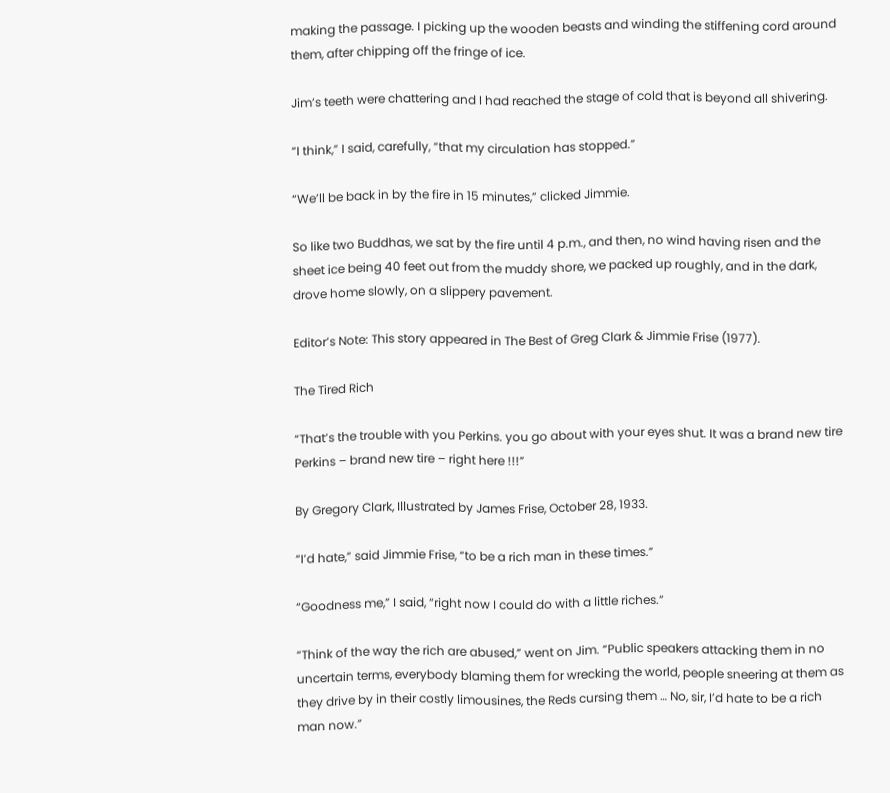making the passage. I picking up the wooden beasts and winding the stiffening cord around them, after chipping off the fringe of ice.

Jim’s teeth were chattering and I had reached the stage of cold that is beyond all shivering.

“I think,” I said, carefully, “that my circulation has stopped.”

“We’ll be back in by the fire in 15 minutes,” clicked Jimmie.

So like two Buddhas, we sat by the fire until 4 p.m., and then, no wind having risen and the sheet ice being 40 feet out from the muddy shore, we packed up roughly, and in the dark, drove home slowly, on a slippery pavement.

Editor’s Note: This story appeared in The Best of Greg Clark & Jimmie Frise (1977).

The Tired Rich

“That’s the trouble with you Perkins. you go about with your eyes shut. It was a brand new tire Perkins – brand new tire – right here !!!”

By Gregory Clark, Illustrated by James Frise, October 28, 1933.

“I’d hate,” said Jimmie Frise, “to be a rich man in these times.”

“Goodness me,” I said, “right now I could do with a little riches.”

“Think of the way the rich are abused,” went on Jim. “Public speakers attacking them in no uncertain terms, everybody blaming them for wrecking the world, people sneering at them as they drive by in their costly limousines, the Reds cursing them … No, sir, I’d hate to be a rich man now.”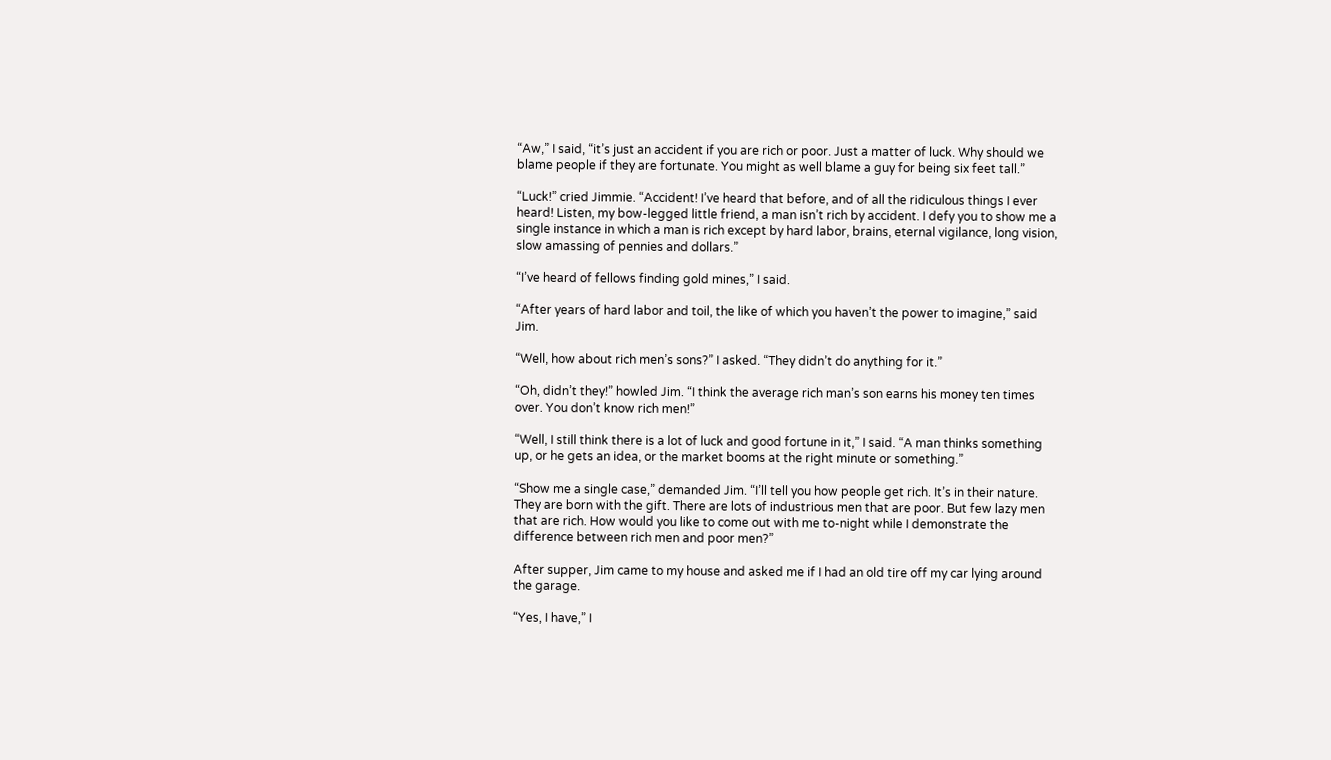“Aw,” I said, “it’s just an accident if you are rich or poor. Just a matter of luck. Why should we blame people if they are fortunate. You might as well blame a guy for being six feet tall.”

“Luck!” cried Jimmie. “Accident! I’ve heard that before, and of all the ridiculous things I ever heard! Listen, my bow-legged little friend, a man isn’t rich by accident. I defy you to show me a single instance in which a man is rich except by hard labor, brains, eternal vigilance, long vision, slow amassing of pennies and dollars.”

“I’ve heard of fellows finding gold mines,” I said.

“After years of hard labor and toil, the like of which you haven’t the power to imagine,” said Jim.

“Well, how about rich men’s sons?” I asked. “They didn’t do anything for it.”

“Oh, didn’t they!” howled Jim. “I think the average rich man’s son earns his money ten times over. You don’t know rich men!”

“Well, I still think there is a lot of luck and good fortune in it,” I said. “A man thinks something up, or he gets an idea, or the market booms at the right minute or something.”

“Show me a single case,” demanded Jim. “I’ll tell you how people get rich. It’s in their nature. They are born with the gift. There are lots of industrious men that are poor. But few lazy men that are rich. How would you like to come out with me to-night while I demonstrate the difference between rich men and poor men?”

After supper, Jim came to my house and asked me if I had an old tire off my car lying around the garage.

“Yes, I have,” I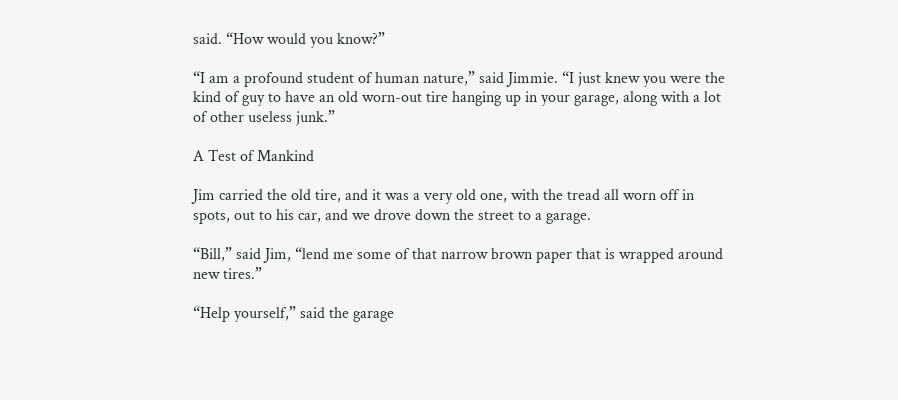said. “How would you know?”

“I am a profound student of human nature,” said Jimmie. “I just knew you were the kind of guy to have an old worn-out tire hanging up in your garage, along with a lot of other useless junk.”

A Test of Mankind

Jim carried the old tire, and it was a very old one, with the tread all worn off in spots, out to his car, and we drove down the street to a garage.

“Bill,” said Jim, “lend me some of that narrow brown paper that is wrapped around new tires.”

“Help yourself,” said the garage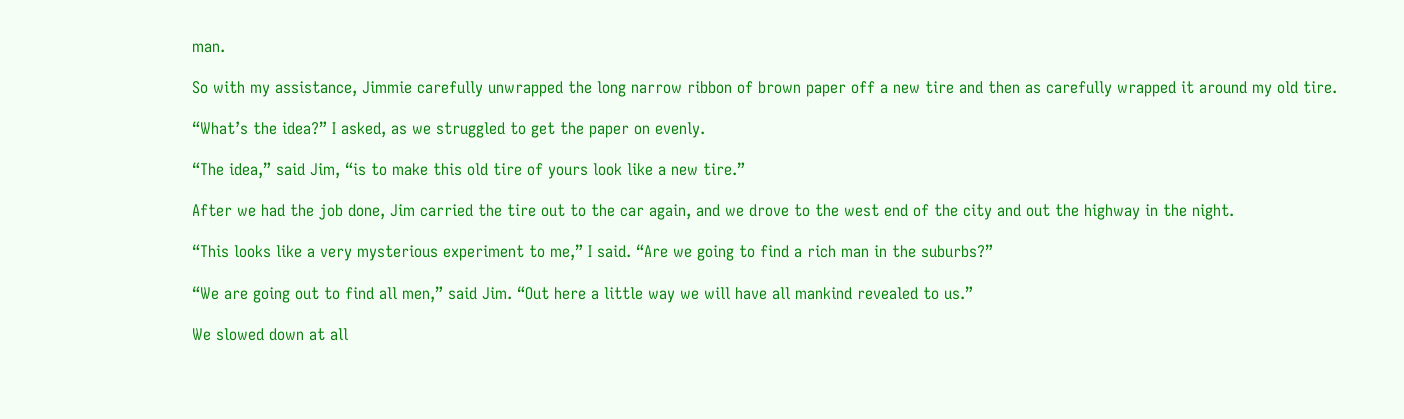man.

So with my assistance, Jimmie carefully unwrapped the long narrow ribbon of brown paper off a new tire and then as carefully wrapped it around my old tire.

“What’s the idea?” I asked, as we struggled to get the paper on evenly.

“The idea,” said Jim, “is to make this old tire of yours look like a new tire.”

After we had the job done, Jim carried the tire out to the car again, and we drove to the west end of the city and out the highway in the night.

“This looks like a very mysterious experiment to me,” I said. “Are we going to find a rich man in the suburbs?”

“We are going out to find all men,” said Jim. “Out here a little way we will have all mankind revealed to us.”

We slowed down at all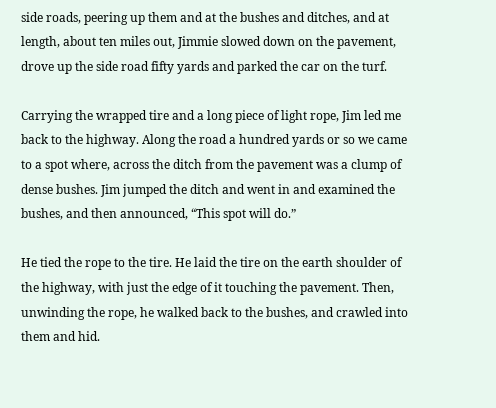side roads, peering up them and at the bushes and ditches, and at length, about ten miles out, Jimmie slowed down on the pavement, drove up the side road fifty yards and parked the car on the turf.

Carrying the wrapped tire and a long piece of light rope, Jim led me back to the highway. Along the road a hundred yards or so we came to a spot where, across the ditch from the pavement was a clump of dense bushes. Jim jumped the ditch and went in and examined the bushes, and then announced, “This spot will do.”

He tied the rope to the tire. He laid the tire on the earth shoulder of the highway, with just the edge of it touching the pavement. Then, unwinding the rope, he walked back to the bushes, and crawled into them and hid.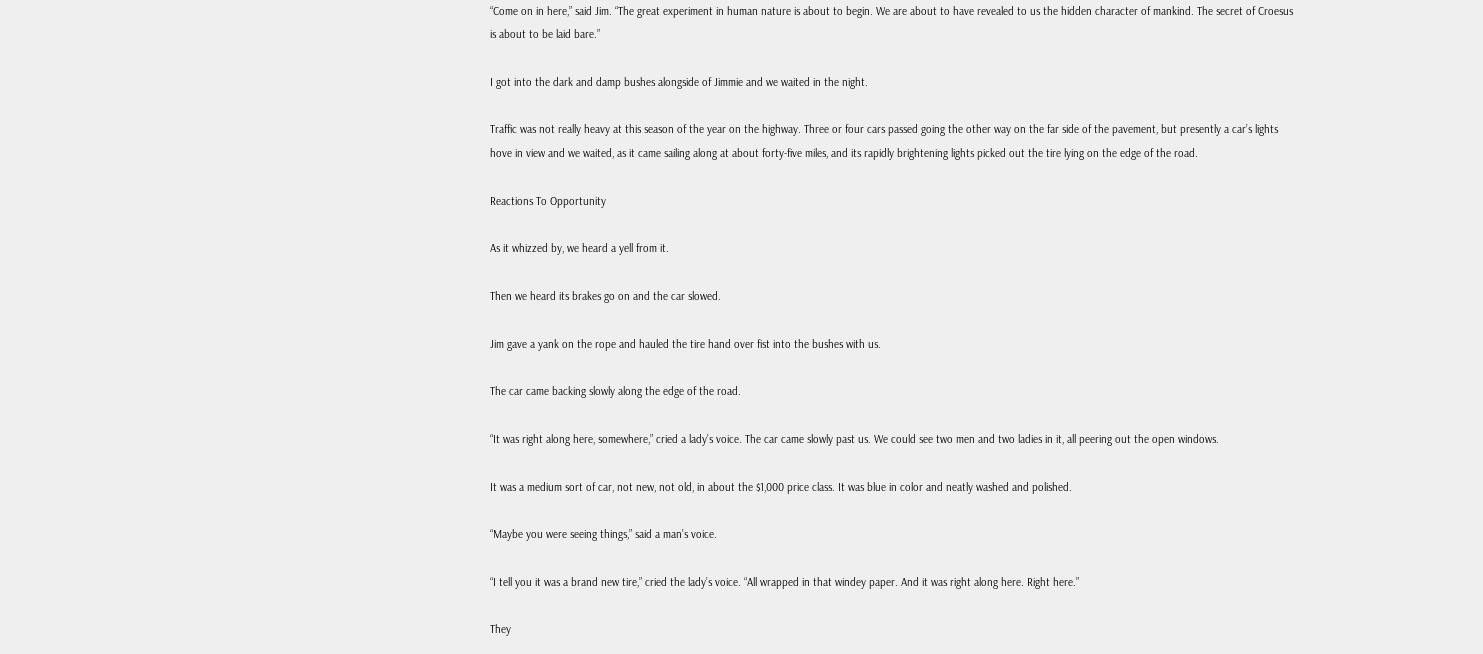“Come on in here,” said Jim. “The great experiment in human nature is about to begin. We are about to have revealed to us the hidden character of mankind. The secret of Croesus is about to be laid bare.”

I got into the dark and damp bushes alongside of Jimmie and we waited in the night.

Traffic was not really heavy at this season of the year on the highway. Three or four cars passed going the other way on the far side of the pavement, but presently a car’s lights hove in view and we waited, as it came sailing along at about forty-five miles, and its rapidly brightening lights picked out the tire lying on the edge of the road.

Reactions To Opportunity

As it whizzed by, we heard a yell from it.

Then we heard its brakes go on and the car slowed.

Jim gave a yank on the rope and hauled the tire hand over fist into the bushes with us.

The car came backing slowly along the edge of the road.

“It was right along here, somewhere,” cried a lady’s voice. The car came slowly past us. We could see two men and two ladies in it, all peering out the open windows.

It was a medium sort of car, not new, not old, in about the $1,000 price class. It was blue in color and neatly washed and polished.

“Maybe you were seeing things,” said a man’s voice.

“I tell you it was a brand new tire,” cried the lady’s voice. “All wrapped in that windey paper. And it was right along here. Right here.”

They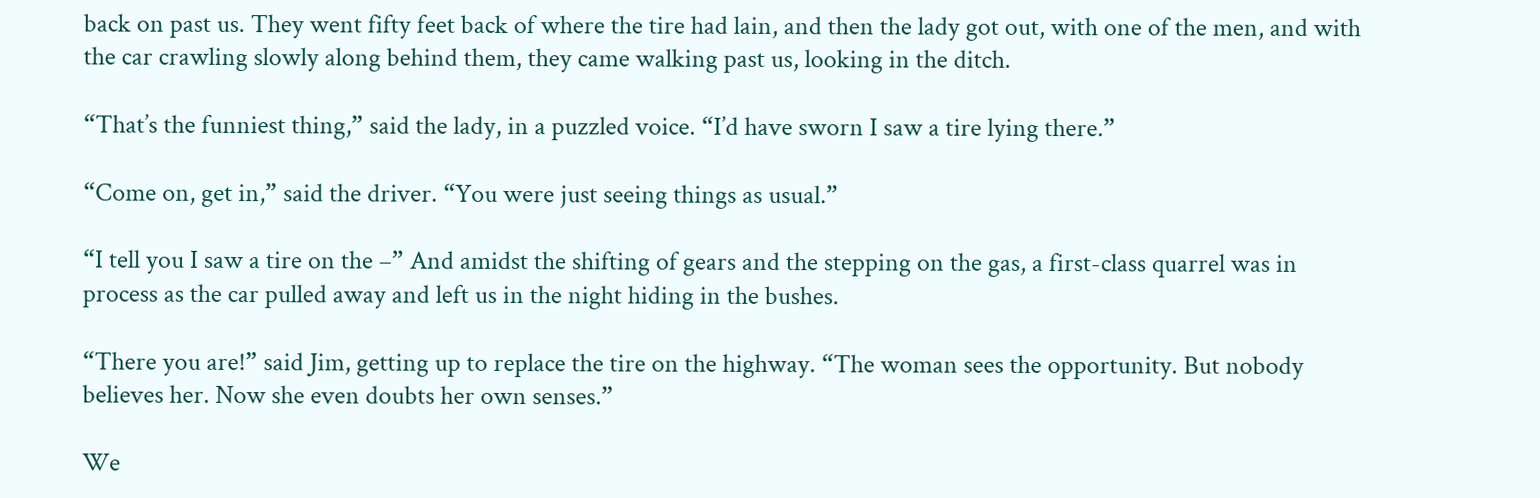back on past us. They went fifty feet back of where the tire had lain, and then the lady got out, with one of the men, and with the car crawling slowly along behind them, they came walking past us, looking in the ditch.

“That’s the funniest thing,” said the lady, in a puzzled voice. “I’d have sworn I saw a tire lying there.”

“Come on, get in,” said the driver. “You were just seeing things as usual.”

“I tell you I saw a tire on the –” And amidst the shifting of gears and the stepping on the gas, a first-class quarrel was in process as the car pulled away and left us in the night hiding in the bushes.

“There you are!” said Jim, getting up to replace the tire on the highway. “The woman sees the opportunity. But nobody believes her. Now she even doubts her own senses.”

We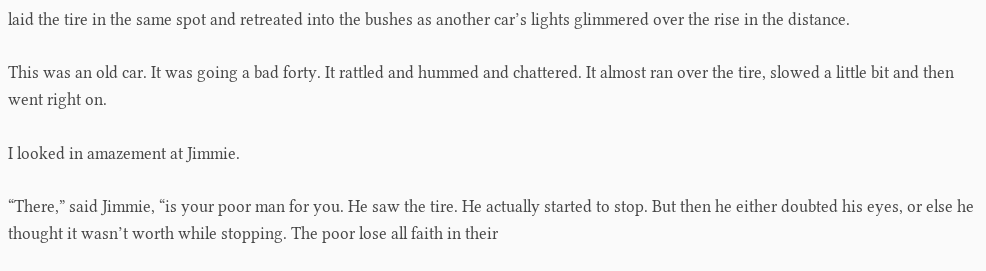laid the tire in the same spot and retreated into the bushes as another car’s lights glimmered over the rise in the distance.

This was an old car. It was going a bad forty. It rattled and hummed and chattered. It almost ran over the tire, slowed a little bit and then went right on.

I looked in amazement at Jimmie.

“There,” said Jimmie, “is your poor man for you. He saw the tire. He actually started to stop. But then he either doubted his eyes, or else he thought it wasn’t worth while stopping. The poor lose all faith in their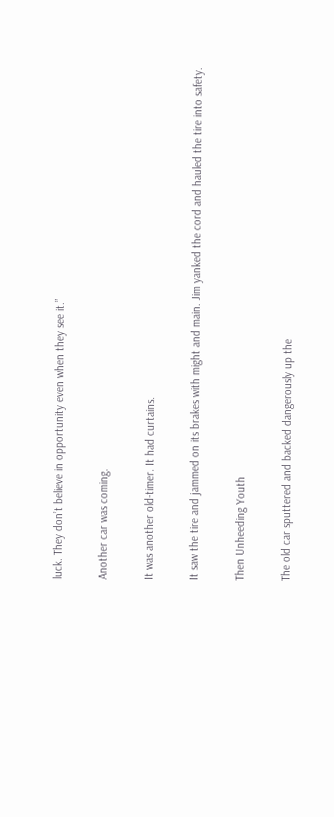luck. They don’t believe in opportunity even when they see it.”

Another car was coming.

It was another old-timer. It had curtains.

It saw the tire and jammed on its brakes with might and main. Jim yanked the cord and hauled the tire into safety.

Then Unheeding Youth

The old car sputtered and backed dangerously up the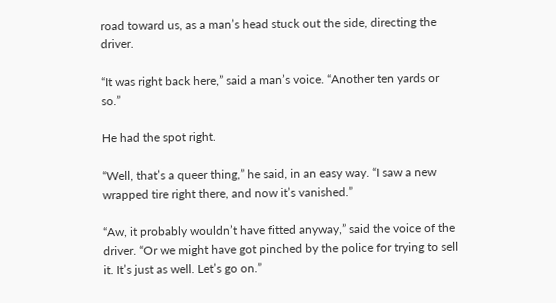road toward us, as a man’s head stuck out the side, directing the driver.

“It was right back here,” said a man’s voice. “Another ten yards or so.”

He had the spot right.

“Well, that’s a queer thing,” he said, in an easy way. “I saw a new wrapped tire right there, and now it’s vanished.”

“Aw, it probably wouldn’t have fitted anyway,” said the voice of the driver. “Or we might have got pinched by the police for trying to sell it. It’s just as well. Let’s go on.”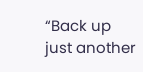“Back up just another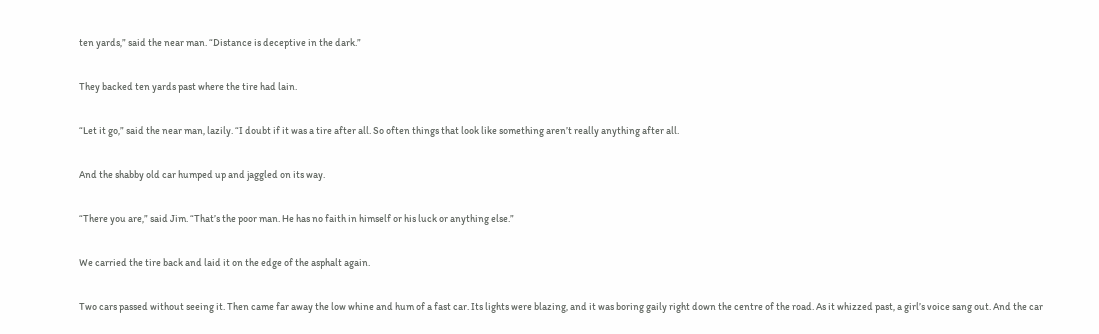ten yards,” said the near man. “Distance is deceptive in the dark.”

They backed ten yards past where the tire had lain.

“Let it go,” said the near man, lazily. “I doubt if it was a tire after all. So often things that look like something aren’t really anything after all.

And the shabby old car humped up and jaggled on its way.

“There you are,” said Jim. “That’s the poor man. He has no faith in himself or his luck or anything else.”

We carried the tire back and laid it on the edge of the asphalt again.

Two cars passed without seeing it. Then came far away the low whine and hum of a fast car. Its lights were blazing, and it was boring gaily right down the centre of the road. As it whizzed past, a girl’s voice sang out. And the car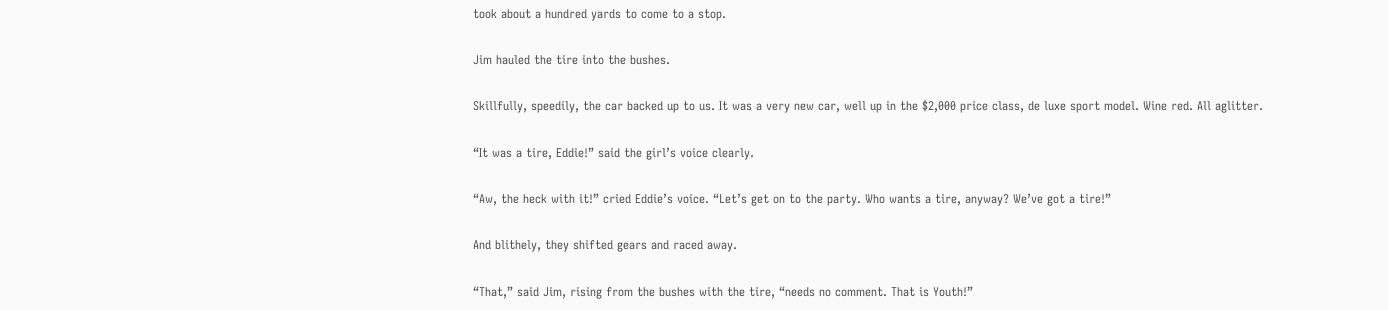took about a hundred yards to come to a stop.

Jim hauled the tire into the bushes.

Skillfully, speedily, the car backed up to us. It was a very new car, well up in the $2,000 price class, de luxe sport model. Wine red. All aglitter.

“It was a tire, Eddie!” said the girl’s voice clearly.

“Aw, the heck with it!” cried Eddie’s voice. “Let’s get on to the party. Who wants a tire, anyway? We’ve got a tire!”

And blithely, they shifted gears and raced away.

“That,” said Jim, rising from the bushes with the tire, “needs no comment. That is Youth!”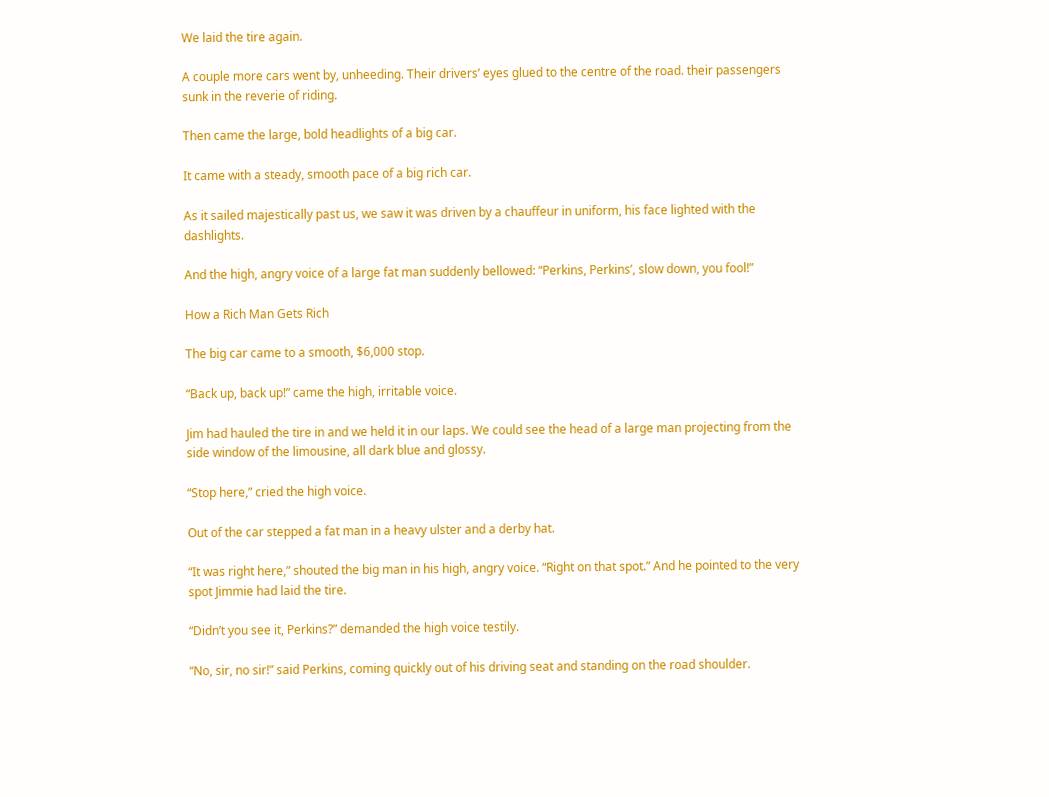We laid the tire again.

A couple more cars went by, unheeding. Their drivers’ eyes glued to the centre of the road. their passengers sunk in the reverie of riding.

Then came the large, bold headlights of a big car.

It came with a steady, smooth pace of a big rich car.

As it sailed majestically past us, we saw it was driven by a chauffeur in uniform, his face lighted with the dashlights.

And the high, angry voice of a large fat man suddenly bellowed: “Perkins, Perkins’, slow down, you fool!”

How a Rich Man Gets Rich

The big car came to a smooth, $6,000 stop.

“Back up, back up!” came the high, irritable voice.

Jim had hauled the tire in and we held it in our laps. We could see the head of a large man projecting from the side window of the limousine, all dark blue and glossy.

“Stop here,” cried the high voice.

Out of the car stepped a fat man in a heavy ulster and a derby hat.

“It was right here,” shouted the big man in his high, angry voice. “Right on that spot.” And he pointed to the very spot Jimmie had laid the tire.

“Didn’t you see it, Perkins?” demanded the high voice testily.

“No, sir, no sir!” said Perkins, coming quickly out of his driving seat and standing on the road shoulder.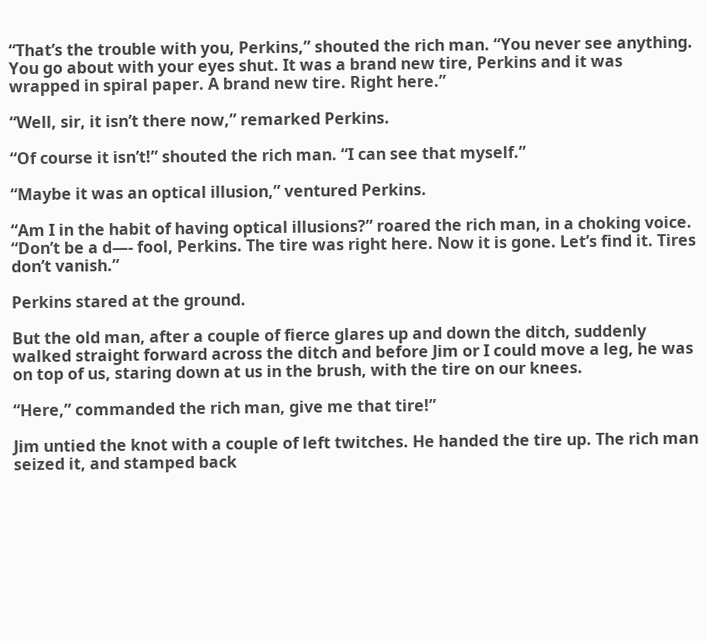“That’s the trouble with you, Perkins,” shouted the rich man. “You never see anything. You go about with your eyes shut. It was a brand new tire, Perkins and it was wrapped in spiral paper. A brand new tire. Right here.”

“Well, sir, it isn’t there now,” remarked Perkins.

“Of course it isn’t!” shouted the rich man. “I can see that myself.”

“Maybe it was an optical illusion,” ventured Perkins.

“Am I in the habit of having optical illusions?” roared the rich man, in a choking voice. “Don’t be a d—- fool, Perkins. The tire was right here. Now it is gone. Let’s find it. Tires don’t vanish.”

Perkins stared at the ground.

But the old man, after a couple of fierce glares up and down the ditch, suddenly walked straight forward across the ditch and before Jim or I could move a leg, he was on top of us, staring down at us in the brush, with the tire on our knees.

“Here,” commanded the rich man, give me that tire!”

Jim untied the knot with a couple of left twitches. He handed the tire up. The rich man seized it, and stamped back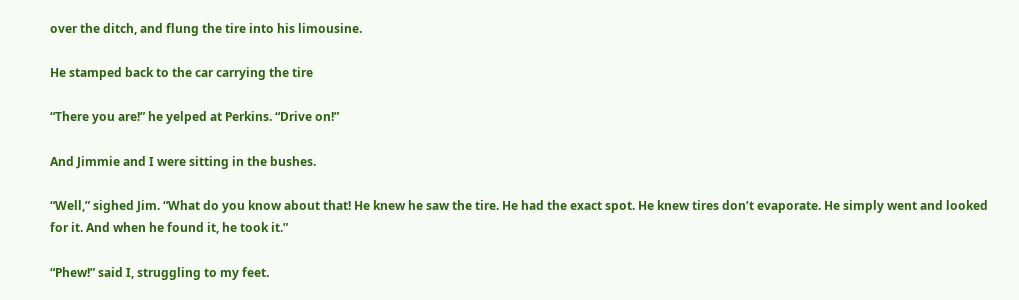over the ditch, and flung the tire into his limousine.

He stamped back to the car carrying the tire

“There you are!” he yelped at Perkins. “Drive on!”

And Jimmie and I were sitting in the bushes.

“Well,” sighed Jim. “What do you know about that! He knew he saw the tire. He had the exact spot. He knew tires don’t evaporate. He simply went and looked for it. And when he found it, he took it.”

“Phew!” said I, struggling to my feet.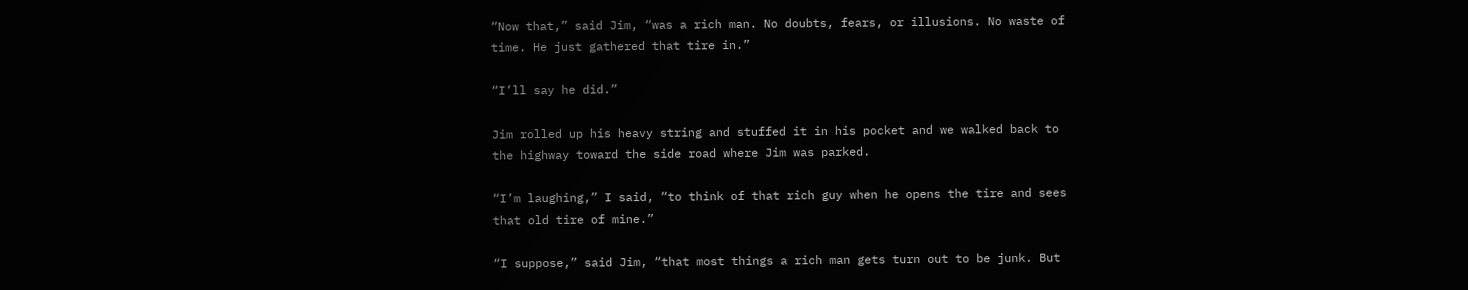“Now that,” said Jim, “was a rich man. No doubts, fears, or illusions. No waste of time. He just gathered that tire in.”

“I’ll say he did.”

Jim rolled up his heavy string and stuffed it in his pocket and we walked back to the highway toward the side road where Jim was parked.

“I’m laughing,” I said, “to think of that rich guy when he opens the tire and sees that old tire of mine.”

“I suppose,” said Jim, “that most things a rich man gets turn out to be junk. But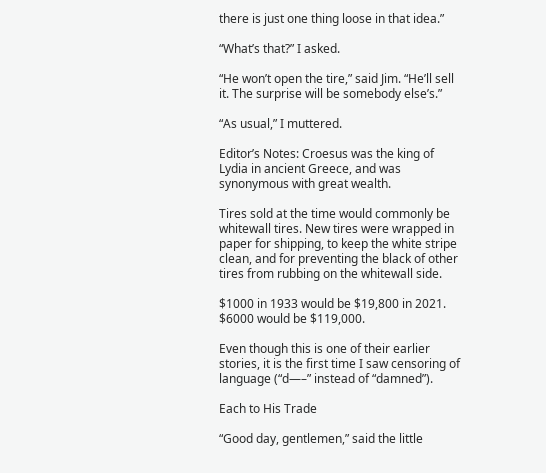there is just one thing loose in that idea.”

“What’s that?” I asked.

“He won’t open the tire,” said Jim. “He’ll sell it. The surprise will be somebody else’s.”

“As usual,” I muttered.

Editor’s Notes: Croesus was the king of Lydia in ancient Greece, and was synonymous with great wealth.

Tires sold at the time would commonly be whitewall tires. New tires were wrapped in paper for shipping, to keep the white stripe clean, and for preventing the black of other tires from rubbing on the whitewall side.

$1000 in 1933 would be $19,800 in 2021. $6000 would be $119,000.

Even though this is one of their earlier stories, it is the first time I saw censoring of language (“d—–” instead of “damned”).

Each to His Trade

“Good day, gentlemen,” said the little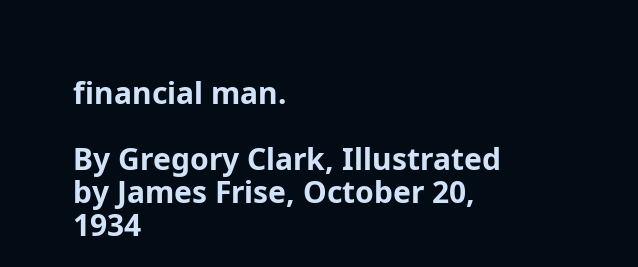financial man.

By Gregory Clark, Illustrated by James Frise, October 20, 1934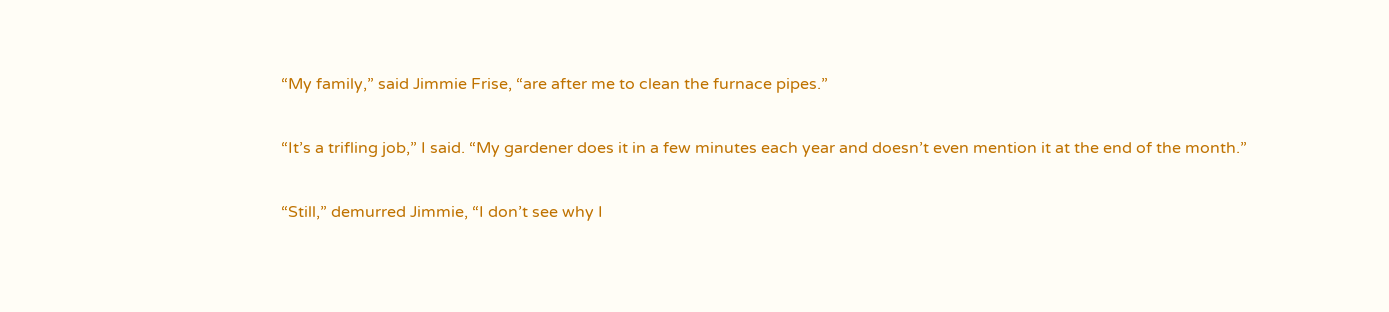“My family,” said Jimmie Frise, “are after me to clean the furnace pipes.”

“It’s a trifling job,” I said. “My gardener does it in a few minutes each year and doesn’t even mention it at the end of the month.”

“Still,” demurred Jimmie, “I don’t see why I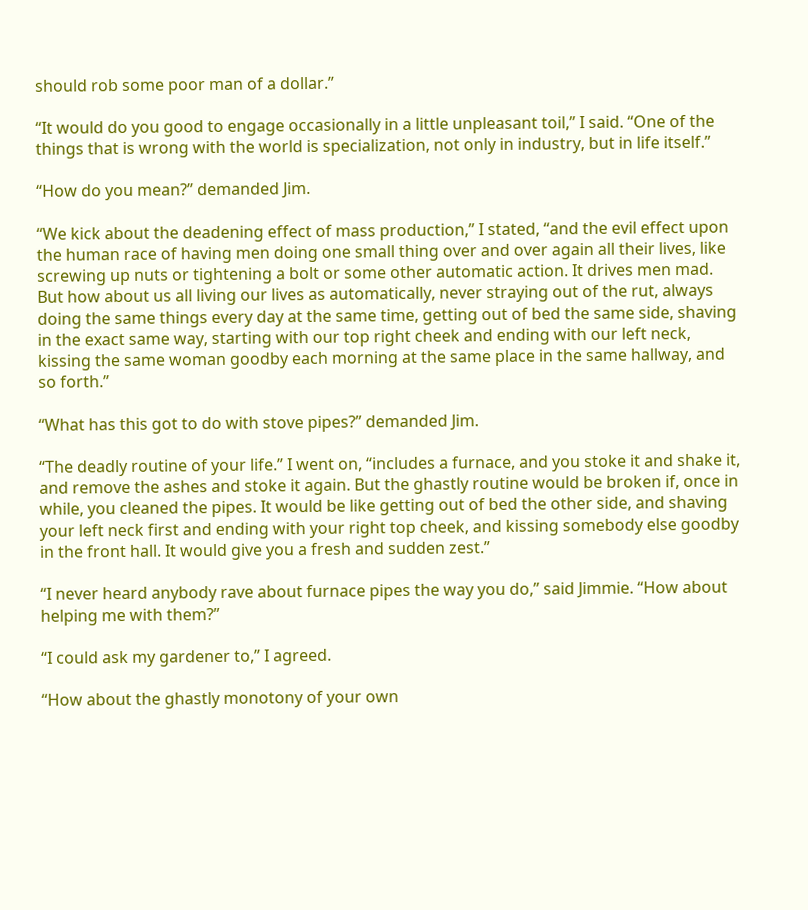should rob some poor man of a dollar.”

“It would do you good to engage occasionally in a little unpleasant toil,” I said. “One of the things that is wrong with the world is specialization, not only in industry, but in life itself.”

“How do you mean?” demanded Jim.

“We kick about the deadening effect of mass production,” I stated, “and the evil effect upon the human race of having men doing one small thing over and over again all their lives, like screwing up nuts or tightening a bolt or some other automatic action. It drives men mad. But how about us all living our lives as automatically, never straying out of the rut, always doing the same things every day at the same time, getting out of bed the same side, shaving in the exact same way, starting with our top right cheek and ending with our left neck, kissing the same woman goodby each morning at the same place in the same hallway, and so forth.”

“What has this got to do with stove pipes?” demanded Jim.

“The deadly routine of your life.” I went on, “includes a furnace, and you stoke it and shake it, and remove the ashes and stoke it again. But the ghastly routine would be broken if, once in while, you cleaned the pipes. It would be like getting out of bed the other side, and shaving your left neck first and ending with your right top cheek, and kissing somebody else goodby in the front hall. It would give you a fresh and sudden zest.”

“I never heard anybody rave about furnace pipes the way you do,” said Jimmie. “How about helping me with them?”

“I could ask my gardener to,” I agreed.

“How about the ghastly monotony of your own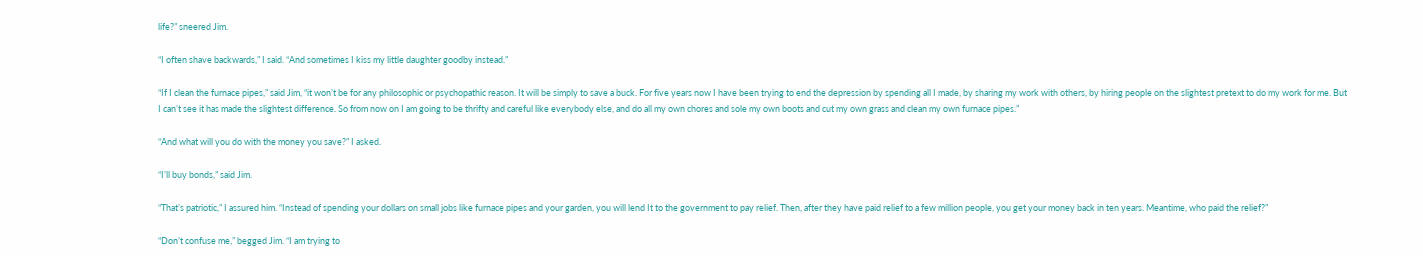life?” sneered Jim.

“I often shave backwards,” I said. “And sometimes I kiss my little daughter goodby instead.”

“If I clean the furnace pipes,” said Jim, “it won’t be for any philosophic or psychopathic reason. It will be simply to save a buck. For five years now I have been trying to end the depression by spending all I made, by sharing my work with others, by hiring people on the slightest pretext to do my work for me. But I can’t see it has made the slightest difference. So from now on I am going to be thrifty and careful like everybody else, and do all my own chores and sole my own boots and cut my own grass and clean my own furnace pipes.”

“And what will you do with the money you save?” I asked.

“I’ll buy bonds,” said Jim.

“That’s patriotic,” I assured him. “Instead of spending your dollars on small jobs like furnace pipes and your garden, you will lend It to the government to pay relief. Then, after they have paid relief to a few million people, you get your money back in ten years. Meantime, who paid the relief?”

“Don’t confuse me,” begged Jim. “I am trying to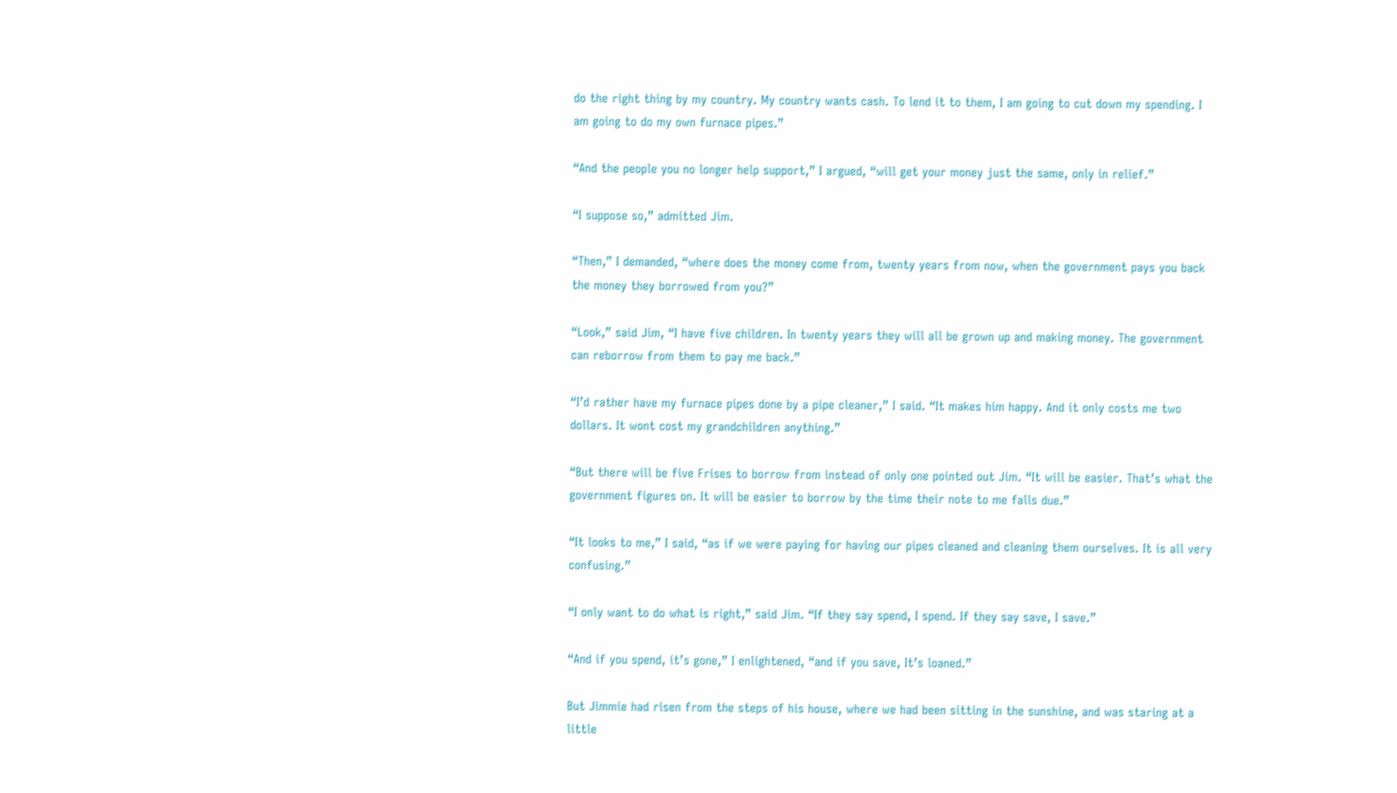do the right thing by my country. My country wants cash. To lend it to them, I am going to cut down my spending. I am going to do my own furnace pipes.”

“And the people you no longer help support,” I argued, “will get your money just the same, only in relief.”

“I suppose so,” admitted Jim.

“Then,” I demanded, “where does the money come from, twenty years from now, when the government pays you back the money they borrowed from you?”

“Look,” said Jim, “I have five children. In twenty years they will all be grown up and making money. The government can reborrow from them to pay me back.”

“I’d rather have my furnace pipes done by a pipe cleaner,” I said. “It makes him happy. And it only costs me two dollars. It wont cost my grandchildren anything.”

“But there will be five Frises to borrow from instead of only one pointed out Jim. “It will be easier. That’s what the government figures on. It will be easier to borrow by the time their note to me falls due.”

“It looks to me,” I said, “as if we were paying for having our pipes cleaned and cleaning them ourselves. It is all very confusing.”

“I only want to do what is right,” said Jim. “If they say spend, I spend. If they say save, I save.”

“And if you spend, it’s gone,” I enlightened, “and if you save, It’s loaned.”

But Jimmie had risen from the steps of his house, where we had been sitting in the sunshine, and was staring at a little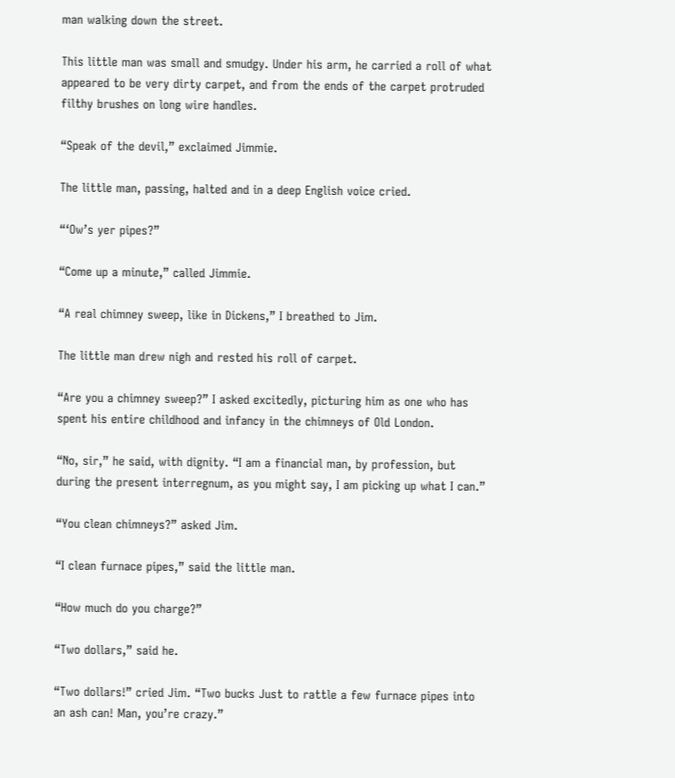man walking down the street.

This little man was small and smudgy. Under his arm, he carried a roll of what appeared to be very dirty carpet, and from the ends of the carpet protruded filthy brushes on long wire handles.

“Speak of the devil,” exclaimed Jimmie.

The little man, passing, halted and in a deep English voice cried.

“‘Ow’s yer pipes?”

“Come up a minute,” called Jimmie.

“A real chimney sweep, like in Dickens,” I breathed to Jim.

The little man drew nigh and rested his roll of carpet.

“Are you a chimney sweep?” I asked excitedly, picturing him as one who has spent his entire childhood and infancy in the chimneys of Old London.

“No, sir,” he said, with dignity. “I am a financial man, by profession, but during the present interregnum, as you might say, I am picking up what I can.”

“You clean chimneys?” asked Jim.

“I clean furnace pipes,” said the little man.

“How much do you charge?”

“Two dollars,” said he.

“Two dollars!” cried Jim. “Two bucks Just to rattle a few furnace pipes into an ash can! Man, you’re crazy.”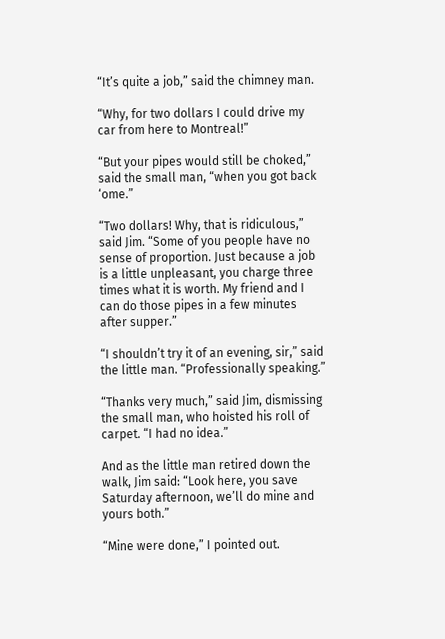“It’s quite a job,” said the chimney man.

“Why, for two dollars I could drive my car from here to Montreal!”

“But your pipes would still be choked,” said the small man, “when you got back ‘ome.”

“Two dollars! Why, that is ridiculous,” said Jim. “Some of you people have no sense of proportion. Just because a job is a little unpleasant, you charge three times what it is worth. My friend and I can do those pipes in a few minutes after supper.”

“I shouldn’t try it of an evening, sir,” said the little man. “Professionally speaking.”

“Thanks very much,” said Jim, dismissing the small man, who hoisted his roll of carpet. “I had no idea.”

And as the little man retired down the walk, Jim said: “Look here, you save Saturday afternoon, we’ll do mine and yours both.”

“Mine were done,” I pointed out.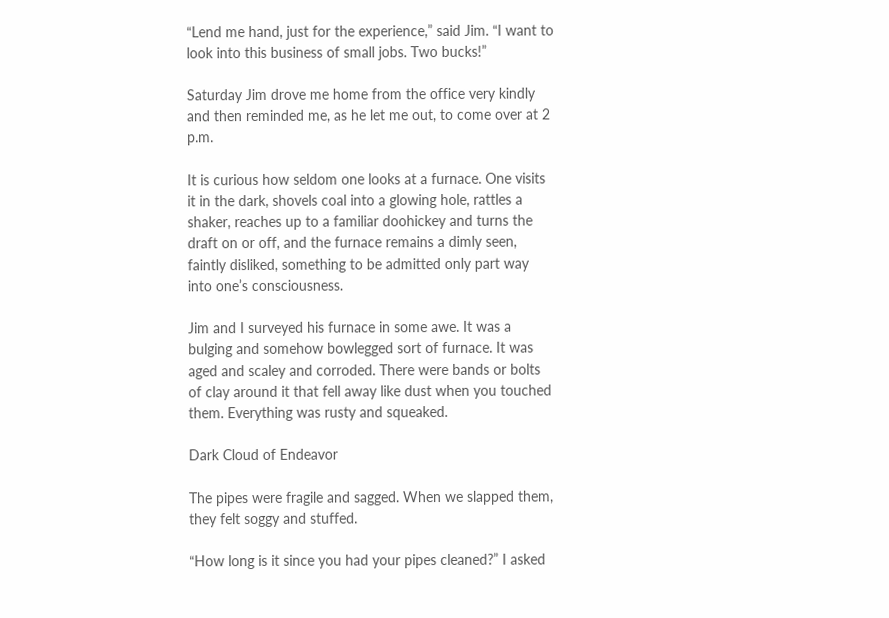“Lend me hand, just for the experience,” said Jim. “I want to look into this business of small jobs. Two bucks!”

Saturday Jim drove me home from the office very kindly and then reminded me, as he let me out, to come over at 2 p.m.

It is curious how seldom one looks at a furnace. One visits it in the dark, shovels coal into a glowing hole, rattles a shaker, reaches up to a familiar doohickey and turns the draft on or off, and the furnace remains a dimly seen, faintly disliked, something to be admitted only part way into one’s consciousness.

Jim and I surveyed his furnace in some awe. It was a bulging and somehow bowlegged sort of furnace. It was aged and scaley and corroded. There were bands or bolts of clay around it that fell away like dust when you touched them. Everything was rusty and squeaked.

Dark Cloud of Endeavor

The pipes were fragile and sagged. When we slapped them, they felt soggy and stuffed.

“How long is it since you had your pipes cleaned?” I asked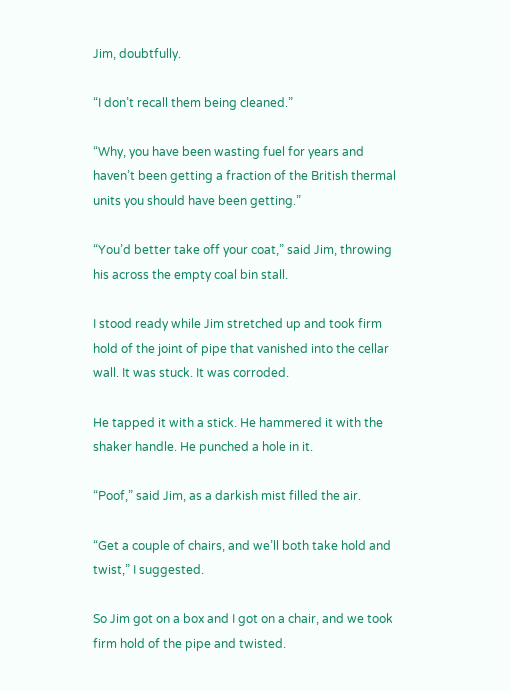Jim, doubtfully.

“I don’t recall them being cleaned.”

“Why, you have been wasting fuel for years and haven’t been getting a fraction of the British thermal units you should have been getting.”

“You’d better take off your coat,” said Jim, throwing his across the empty coal bin stall.

I stood ready while Jim stretched up and took firm hold of the joint of pipe that vanished into the cellar wall. It was stuck. It was corroded.

He tapped it with a stick. He hammered it with the shaker handle. He punched a hole in it.

“Poof,” said Jim, as a darkish mist filled the air.

“Get a couple of chairs, and we’ll both take hold and twist,” I suggested.

So Jim got on a box and I got on a chair, and we took firm hold of the pipe and twisted.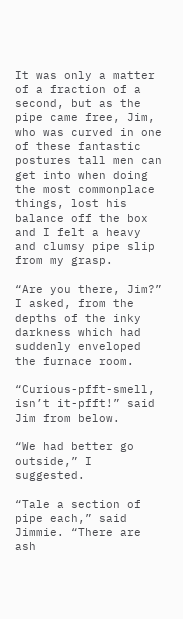It was only a matter of a fraction of a second, but as the pipe came free, Jim, who was curved in one of these fantastic postures tall men can get into when doing the most commonplace things, lost his balance off the box and I felt a heavy and clumsy pipe slip from my grasp.

“Are you there, Jim?” I asked, from the depths of the inky darkness which had suddenly enveloped the furnace room.

“Curious-pfft-smell, isn’t it-pfft!” said Jim from below.

“We had better go outside,” I suggested.

“Tale a section of pipe each,” said Jimmie. “There are ash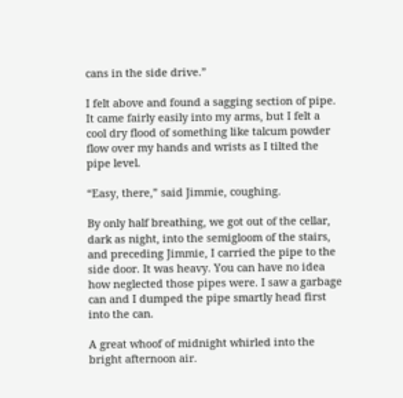cans in the side drive.”

I felt above and found a sagging section of pipe. It came fairly easily into my arms, but I felt a cool dry flood of something like talcum powder flow over my hands and wrists as I tilted the pipe level.

“Easy, there,” said Jimmie, coughing.

By only half breathing, we got out of the cellar, dark as night, into the semigloom of the stairs, and preceding Jimmie, I carried the pipe to the side door. It was heavy. You can have no idea how neglected those pipes were. I saw a garbage can and I dumped the pipe smartly head first into the can.

A great whoof of midnight whirled into the bright afternoon air.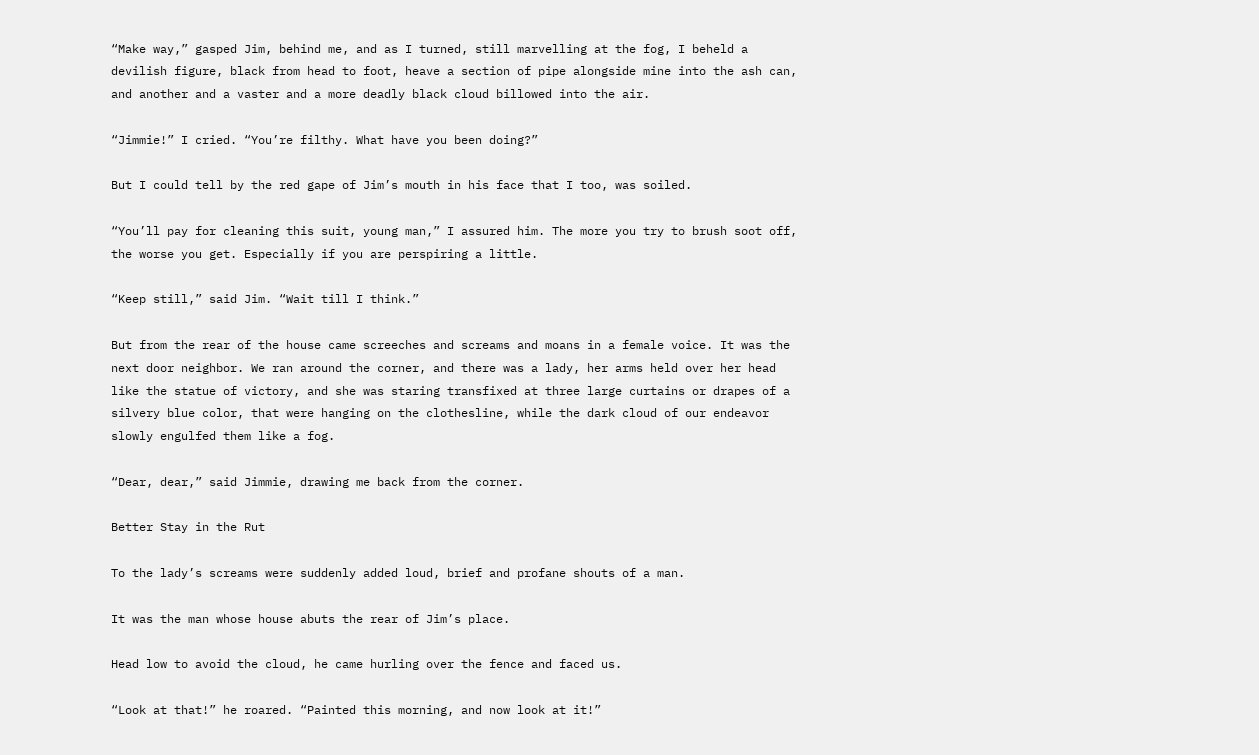“Make way,” gasped Jim, behind me, and as I turned, still marvelling at the fog, I beheld a devilish figure, black from head to foot, heave a section of pipe alongside mine into the ash can, and another and a vaster and a more deadly black cloud billowed into the air.

“Jimmie!” I cried. “You’re filthy. What have you been doing?”

But I could tell by the red gape of Jim’s mouth in his face that I too, was soiled.

“You’ll pay for cleaning this suit, young man,” I assured him. The more you try to brush soot off, the worse you get. Especially if you are perspiring a little.

“Keep still,” said Jim. “Wait till I think.”

But from the rear of the house came screeches and screams and moans in a female voice. It was the next door neighbor. We ran around the corner, and there was a lady, her arms held over her head like the statue of victory, and she was staring transfixed at three large curtains or drapes of a silvery blue color, that were hanging on the clothesline, while the dark cloud of our endeavor slowly engulfed them like a fog.

“Dear, dear,” said Jimmie, drawing me back from the corner.

Better Stay in the Rut

To the lady’s screams were suddenly added loud, brief and profane shouts of a man.

It was the man whose house abuts the rear of Jim’s place.

Head low to avoid the cloud, he came hurling over the fence and faced us.

“Look at that!” he roared. “Painted this morning, and now look at it!”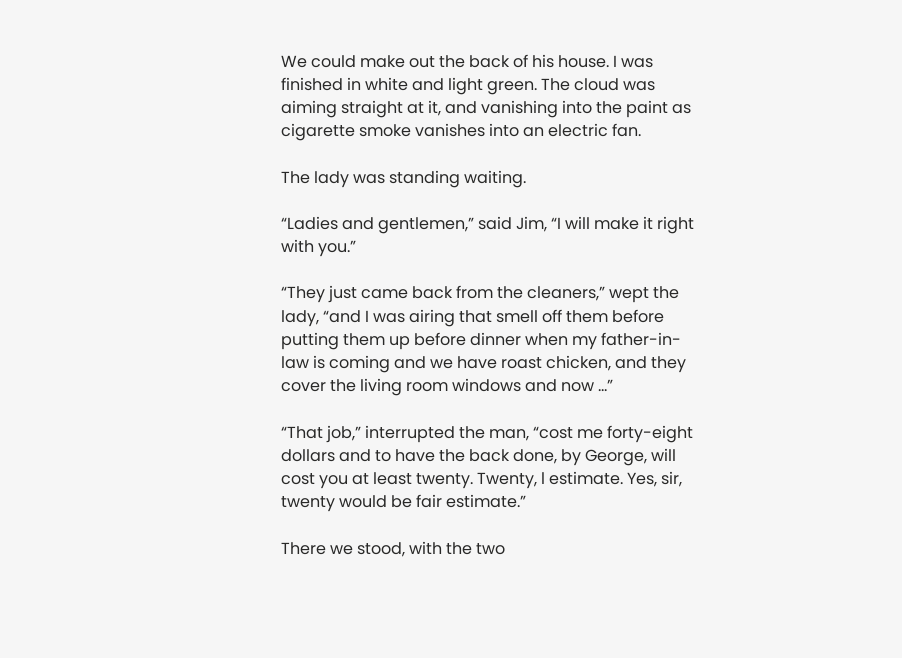We could make out the back of his house. I was finished in white and light green. The cloud was aiming straight at it, and vanishing into the paint as cigarette smoke vanishes into an electric fan.

The lady was standing waiting.

“Ladies and gentlemen,” said Jim, “I will make it right with you.”

“They just came back from the cleaners,” wept the lady, “and I was airing that smell off them before putting them up before dinner when my father-in-law is coming and we have roast chicken, and they cover the living room windows and now …”

“That job,” interrupted the man, “cost me forty-eight dollars and to have the back done, by George, will cost you at least twenty. Twenty, l estimate. Yes, sir, twenty would be fair estimate.”

There we stood, with the two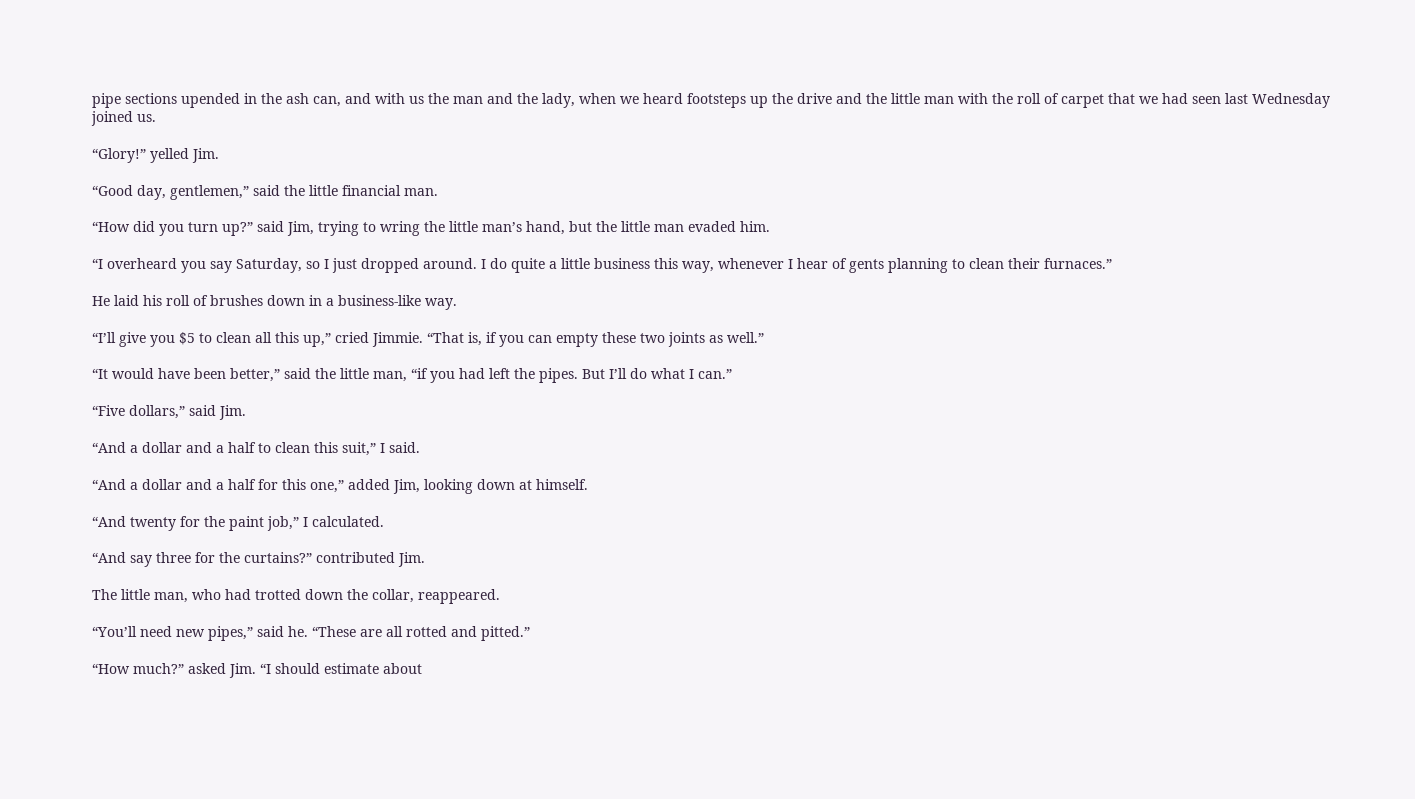pipe sections upended in the ash can, and with us the man and the lady, when we heard footsteps up the drive and the little man with the roll of carpet that we had seen last Wednesday joined us.

“Glory!” yelled Jim.

“Good day, gentlemen,” said the little financial man.

“How did you turn up?” said Jim, trying to wring the little man’s hand, but the little man evaded him.

“I overheard you say Saturday, so I just dropped around. I do quite a little business this way, whenever I hear of gents planning to clean their furnaces.”

He laid his roll of brushes down in a business-like way.

“I’ll give you $5 to clean all this up,” cried Jimmie. “That is, if you can empty these two joints as well.”

“It would have been better,” said the little man, “if you had left the pipes. But I’ll do what I can.”

“Five dollars,” said Jim.

“And a dollar and a half to clean this suit,” I said.

“And a dollar and a half for this one,” added Jim, looking down at himself.

“And twenty for the paint job,” I calculated.

“And say three for the curtains?” contributed Jim.

The little man, who had trotted down the collar, reappeared.

“You’ll need new pipes,” said he. “These are all rotted and pitted.”

“How much?” asked Jim. “I should estimate about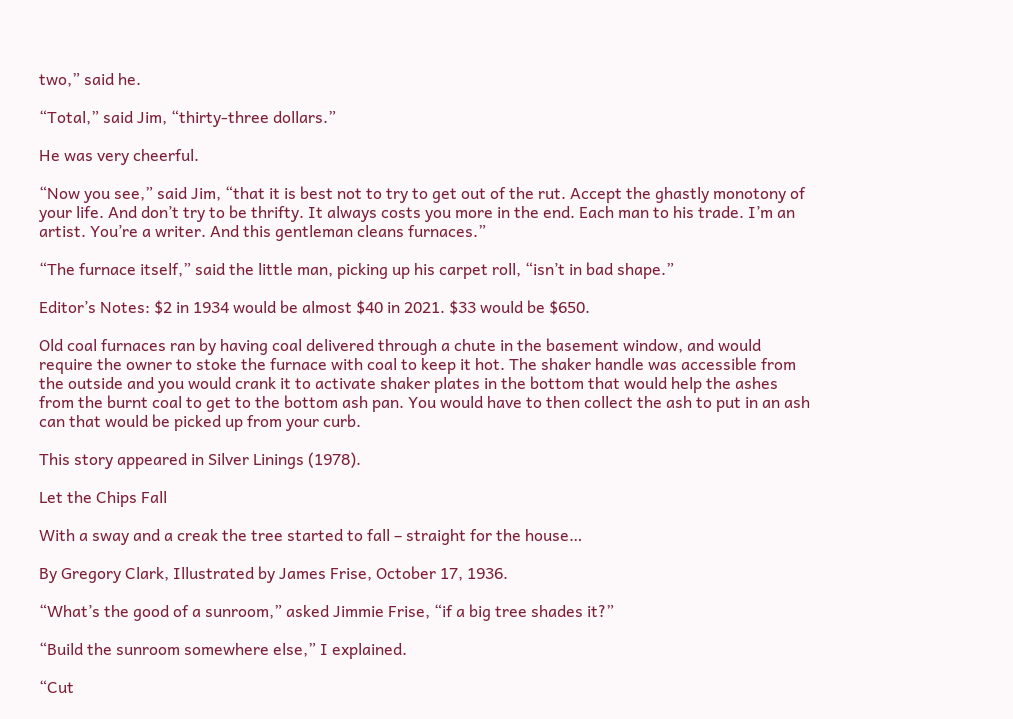two,” said he.

“Total,” said Jim, “thirty-three dollars.”

He was very cheerful.

“Now you see,” said Jim, “that it is best not to try to get out of the rut. Accept the ghastly monotony of your life. And don’t try to be thrifty. It always costs you more in the end. Each man to his trade. I’m an artist. You’re a writer. And this gentleman cleans furnaces.”

“The furnace itself,” said the little man, picking up his carpet roll, “isn’t in bad shape.”

Editor’s Notes: $2 in 1934 would be almost $40 in 2021. $33 would be $650.

Old coal furnaces ran by having coal delivered through a chute in the basement window, and would require the owner to stoke the furnace with coal to keep it hot. The shaker handle was accessible from the outside and you would crank it to activate shaker plates in the bottom that would help the ashes from the burnt coal to get to the bottom ash pan. You would have to then collect the ash to put in an ash can that would be picked up from your curb.

This story appeared in Silver Linings (1978).

Let the Chips Fall

With a sway and a creak the tree started to fall – straight for the house…

By Gregory Clark, Illustrated by James Frise, October 17, 1936.

“What’s the good of a sunroom,” asked Jimmie Frise, “if a big tree shades it?”

“Build the sunroom somewhere else,” I explained.

“Cut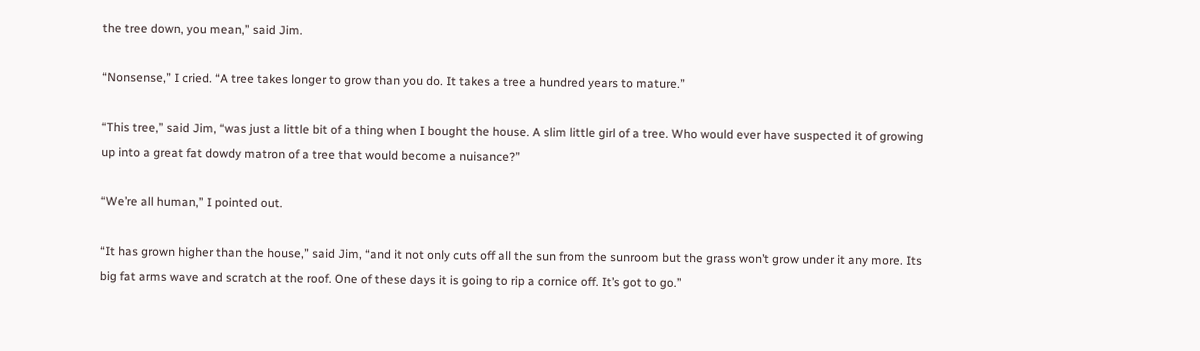the tree down, you mean,” said Jim.

“Nonsense,” I cried. “A tree takes longer to grow than you do. It takes a tree a hundred years to mature.”

“This tree,” said Jim, “was just a little bit of a thing when I bought the house. A slim little girl of a tree. Who would ever have suspected it of growing up into a great fat dowdy matron of a tree that would become a nuisance?”

“We’re all human,” I pointed out.

“It has grown higher than the house,” said Jim, “and it not only cuts off all the sun from the sunroom but the grass won’t grow under it any more. Its big fat arms wave and scratch at the roof. One of these days it is going to rip a cornice off. It’s got to go.”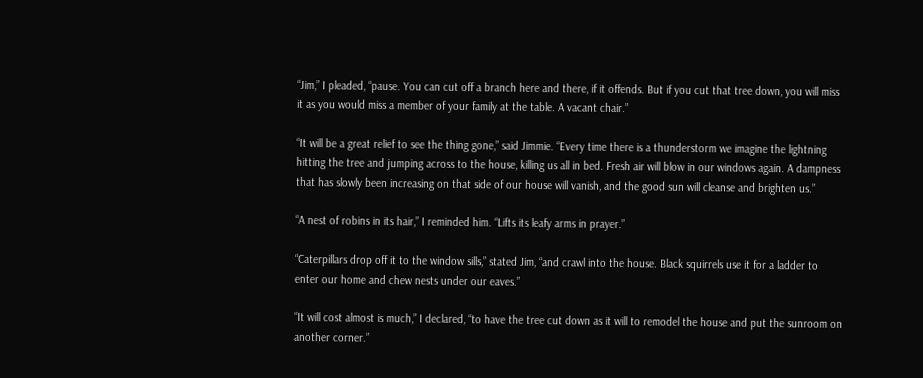“Jim,” I pleaded, “pause. You can cut off a branch here and there, if it offends. But if you cut that tree down, you will miss it as you would miss a member of your family at the table. A vacant chair.”

“It will be a great relief to see the thing gone,” said Jimmie. “Every time there is a thunderstorm we imagine the lightning hitting the tree and jumping across to the house, killing us all in bed. Fresh air will blow in our windows again. A dampness that has slowly been increasing on that side of our house will vanish, and the good sun will cleanse and brighten us.”

“A nest of robins in its hair,” I reminded him. “Lifts its leafy arms in prayer.”

“Caterpillars drop off it to the window sills,” stated Jim, “and crawl into the house. Black squirrels use it for a ladder to enter our home and chew nests under our eaves.”

“It will cost almost is much,” I declared, “to have the tree cut down as it will to remodel the house and put the sunroom on another corner.”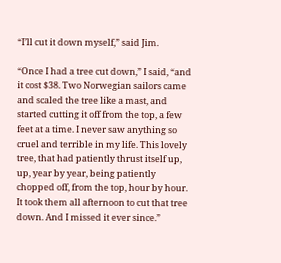“I’ll cut it down myself,” said Jim.

“Once I had a tree cut down,” I said, “and it cost $38. Two Norwegian sailors came and scaled the tree like a mast, and started cutting it off from the top, a few feet at a time. I never saw anything so cruel and terrible in my life. This lovely tree, that had patiently thrust itself up, up, year by year, being patiently chopped off, from the top, hour by hour. It took them all afternoon to cut that tree down. And I missed it ever since.”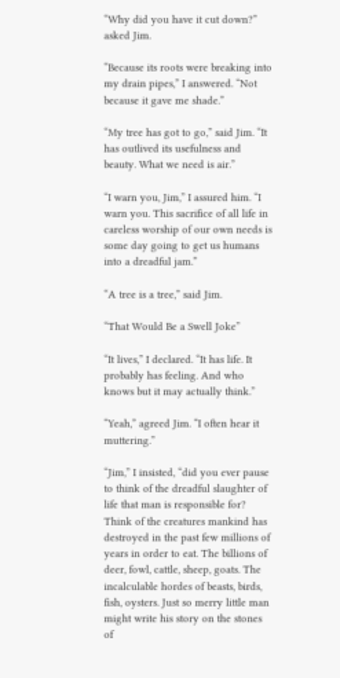“Why did you have it cut down?” asked Jim.

“Because its roots were breaking into my drain pipes,” I answered. “Not because it gave me shade.”

“My tree has got to go,” said Jim. “It has outlived its usefulness and beauty. What we need is air.”

“I warn you, Jim,” I assured him. “I warn you. This sacrifice of all life in careless worship of our own needs is some day going to get us humans into a dreadful jam.”

“A tree is a tree,” said Jim.

“That Would Be a Swell Joke”

“It lives,” I declared. “It has life. It probably has feeling. And who knows but it may actually think.”

“Yeah,” agreed Jim. “I often hear it muttering.”

“Jim,” I insisted, “did you ever pause to think of the dreadful slaughter of life that man is responsible for? Think of the creatures mankind has destroyed in the past few millions of years in order to eat. The billions of deer, fowl, cattle, sheep, goats. The incalculable hordes of beasts, birds, fish, oysters. Just so merry little man might write his story on the stones of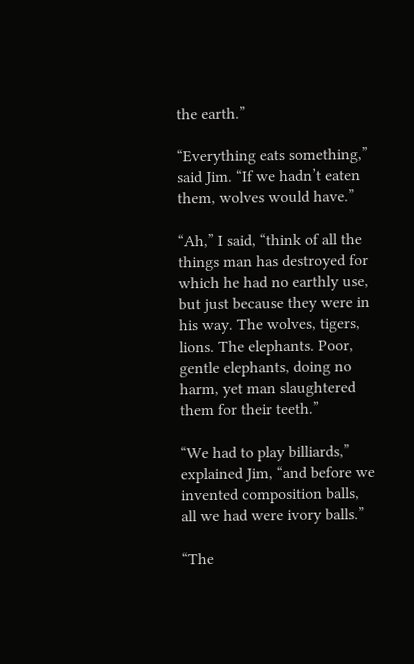the earth.”

“Everything eats something,” said Jim. “If we hadn’t eaten them, wolves would have.”

“Ah,” I said, “think of all the things man has destroyed for which he had no earthly use, but just because they were in his way. The wolves, tigers, lions. The elephants. Poor, gentle elephants, doing no harm, yet man slaughtered them for their teeth.”

“We had to play billiards,” explained Jim, “and before we invented composition balls, all we had were ivory balls.”

“The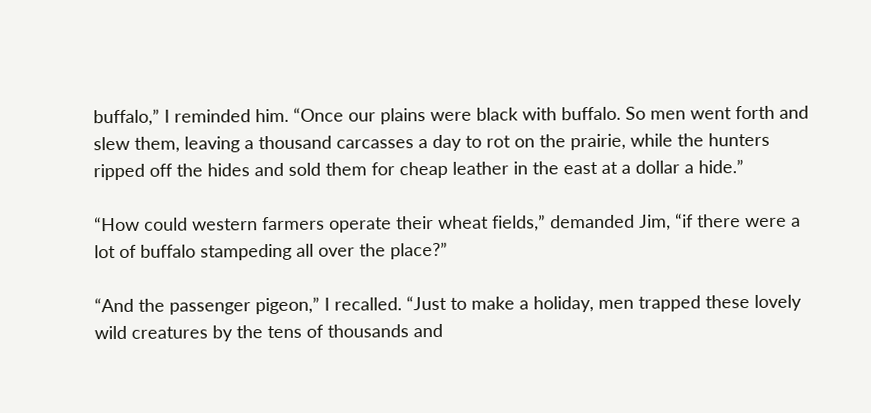buffalo,” I reminded him. “Once our plains were black with buffalo. So men went forth and slew them, leaving a thousand carcasses a day to rot on the prairie, while the hunters ripped off the hides and sold them for cheap leather in the east at a dollar a hide.”

“How could western farmers operate their wheat fields,” demanded Jim, “if there were a lot of buffalo stampeding all over the place?”

“And the passenger pigeon,” I recalled. “Just to make a holiday, men trapped these lovely wild creatures by the tens of thousands and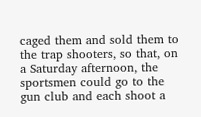caged them and sold them to the trap shooters, so that, on a Saturday afternoon, the sportsmen could go to the gun club and each shoot a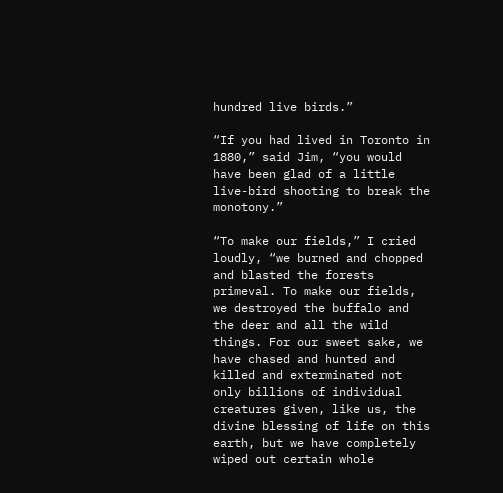hundred live birds.”

“If you had lived in Toronto in 1880,” said Jim, “you would have been glad of a little live-bird shooting to break the monotony.”

“To make our fields,” I cried loudly, “we burned and chopped and blasted the forests primeval. To make our fields, we destroyed the buffalo and the deer and all the wild things. For our sweet sake, we have chased and hunted and killed and exterminated not only billions of individual creatures given, like us, the divine blessing of life on this earth, but we have completely wiped out certain whole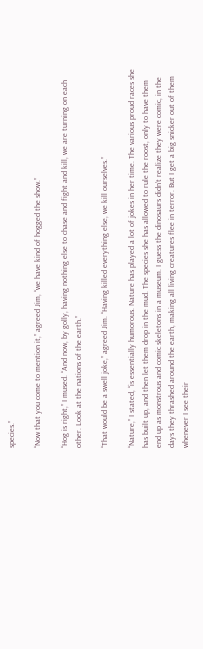species.”

“Now that you come to mention it,” agreed Jim, “we have kind of hogged the show.”

“Hog is right,” I mused. “And now, by golly, having nothing else to chase and fight and kill, we are turning on each other. Look at the nations of the earth.”

“That would be a swell joke,” agreed Jim. “Having killed everything else, we kill ourselves.”

“Nature,” I stated, “is essentially humorous. Nature has played a lot of jokes in her time. The various proud races she has built up, and then let them drop in the mud. The species she has allowed to rule the roost, only to have them end up as monstrous and comic skeletons in a museum. I guess the dinosaurs didn’t realize they were comic, in the days they thrashed around the earth, making all living creatures flee in terror. But I get a big snicker out of them whenever I see their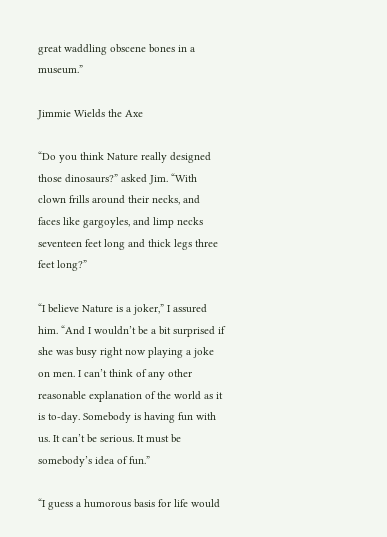great waddling obscene bones in a museum.”

Jimmie Wields the Axe

“Do you think Nature really designed those dinosaurs?” asked Jim. “With clown frills around their necks, and faces like gargoyles, and limp necks seventeen feet long and thick legs three feet long?”

“I believe Nature is a joker,” I assured him. “And I wouldn’t be a bit surprised if she was busy right now playing a joke on men. I can’t think of any other reasonable explanation of the world as it is to-day. Somebody is having fun with us. It can’t be serious. It must be somebody’s idea of fun.”

“I guess a humorous basis for life would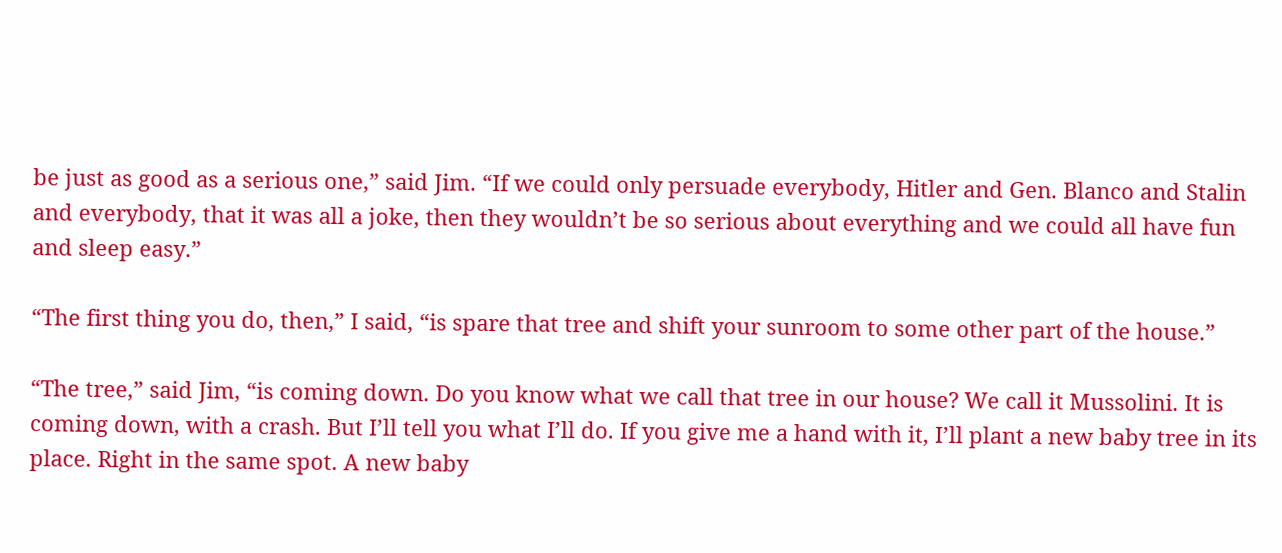be just as good as a serious one,” said Jim. “If we could only persuade everybody, Hitler and Gen. Blanco and Stalin and everybody, that it was all a joke, then they wouldn’t be so serious about everything and we could all have fun and sleep easy.”

“The first thing you do, then,” I said, “is spare that tree and shift your sunroom to some other part of the house.”

“The tree,” said Jim, “is coming down. Do you know what we call that tree in our house? We call it Mussolini. It is coming down, with a crash. But I’ll tell you what I’ll do. If you give me a hand with it, I’ll plant a new baby tree in its place. Right in the same spot. A new baby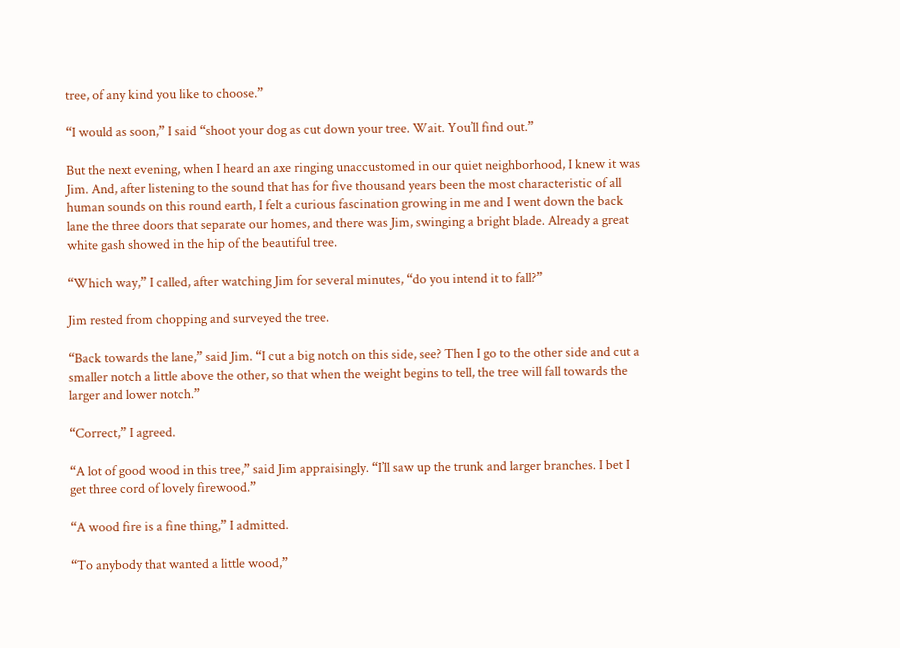tree, of any kind you like to choose.”

“I would as soon,” I said “shoot your dog as cut down your tree. Wait. You’ll find out.”

But the next evening, when I heard an axe ringing unaccustomed in our quiet neighborhood, I knew it was Jim. And, after listening to the sound that has for five thousand years been the most characteristic of all human sounds on this round earth, I felt a curious fascination growing in me and I went down the back lane the three doors that separate our homes, and there was Jim, swinging a bright blade. Already a great white gash showed in the hip of the beautiful tree.

“Which way,” I called, after watching Jim for several minutes, “do you intend it to fall?”

Jim rested from chopping and surveyed the tree.

“Back towards the lane,” said Jim. “I cut a big notch on this side, see? Then I go to the other side and cut a smaller notch a little above the other, so that when the weight begins to tell, the tree will fall towards the larger and lower notch.”

“Correct,” I agreed.

“A lot of good wood in this tree,” said Jim appraisingly. “I’ll saw up the trunk and larger branches. I bet I get three cord of lovely firewood.”

“A wood fire is a fine thing,” I admitted.

“To anybody that wanted a little wood,”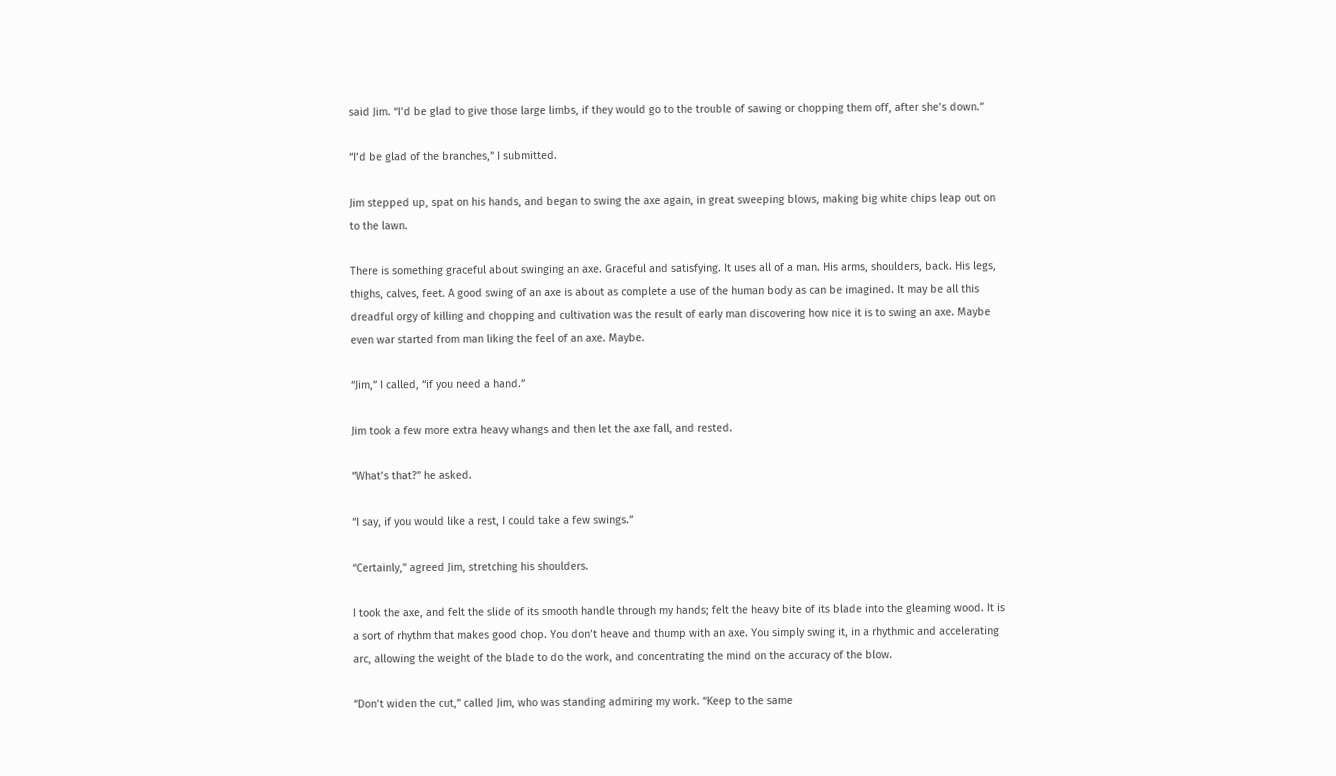said Jim. “I’d be glad to give those large limbs, if they would go to the trouble of sawing or chopping them off, after she’s down.”

“I’d be glad of the branches,” I submitted.

Jim stepped up, spat on his hands, and began to swing the axe again, in great sweeping blows, making big white chips leap out on to the lawn.

There is something graceful about swinging an axe. Graceful and satisfying. It uses all of a man. His arms, shoulders, back. His legs, thighs, calves, feet. A good swing of an axe is about as complete a use of the human body as can be imagined. It may be all this dreadful orgy of killing and chopping and cultivation was the result of early man discovering how nice it is to swing an axe. Maybe even war started from man liking the feel of an axe. Maybe.

“Jim,” I called, “if you need a hand.”

Jim took a few more extra heavy whangs and then let the axe fall, and rested.

“What’s that?” he asked.

“I say, if you would like a rest, I could take a few swings.”

“Certainly,” agreed Jim, stretching his shoulders.

I took the axe, and felt the slide of its smooth handle through my hands; felt the heavy bite of its blade into the gleaming wood. It is a sort of rhythm that makes good chop. You don’t heave and thump with an axe. You simply swing it, in a rhythmic and accelerating arc, allowing the weight of the blade to do the work, and concentrating the mind on the accuracy of the blow.

“Don’t widen the cut,” called Jim, who was standing admiring my work. “Keep to the same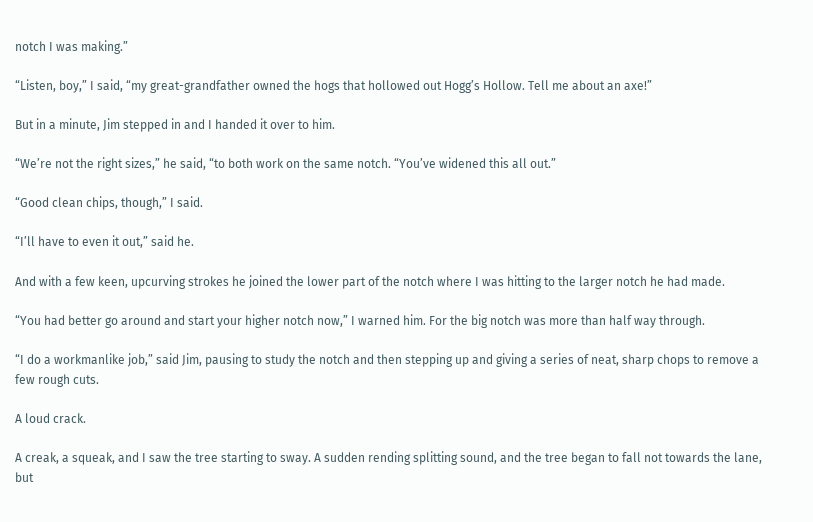notch I was making.”

“Listen, boy,” I said, “my great-grandfather owned the hogs that hollowed out Hogg’s Hollow. Tell me about an axe!”

But in a minute, Jim stepped in and I handed it over to him.

“We’re not the right sizes,” he said, “to both work on the same notch. “You’ve widened this all out.”

“Good clean chips, though,” I said.

“I’ll have to even it out,” said he.

And with a few keen, upcurving strokes he joined the lower part of the notch where I was hitting to the larger notch he had made.

“You had better go around and start your higher notch now,” I warned him. For the big notch was more than half way through.

“I do a workmanlike job,” said Jim, pausing to study the notch and then stepping up and giving a series of neat, sharp chops to remove a few rough cuts.

A loud crack.

A creak, a squeak, and I saw the tree starting to sway. A sudden rending splitting sound, and the tree began to fall not towards the lane, but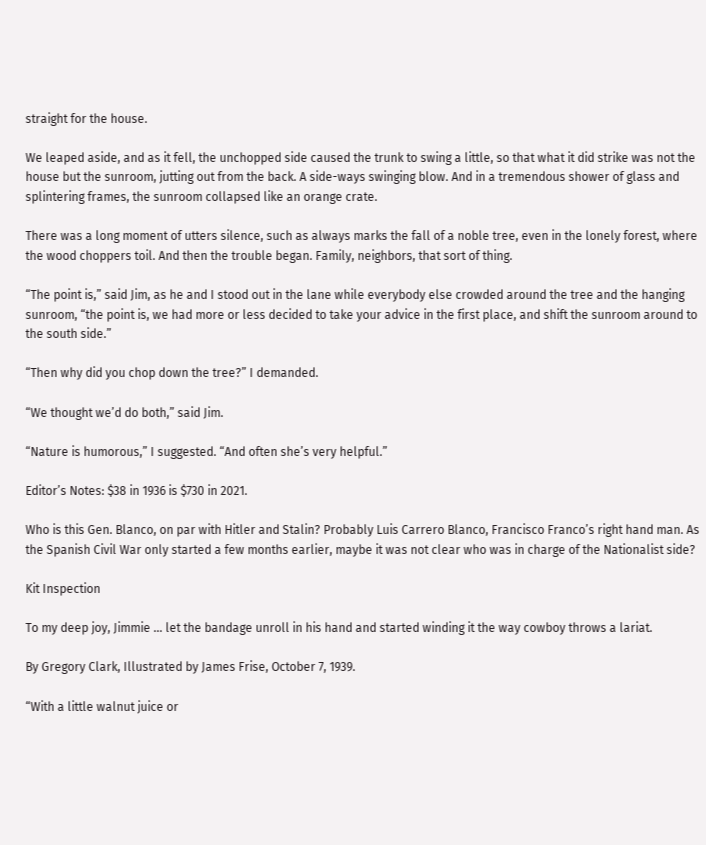straight for the house.

We leaped aside, and as it fell, the unchopped side caused the trunk to swing a little, so that what it did strike was not the house but the sunroom, jutting out from the back. A side-ways swinging blow. And in a tremendous shower of glass and splintering frames, the sunroom collapsed like an orange crate.

There was a long moment of utters silence, such as always marks the fall of a noble tree, even in the lonely forest, where the wood choppers toil. And then the trouble began. Family, neighbors, that sort of thing.

“The point is,” said Jim, as he and I stood out in the lane while everybody else crowded around the tree and the hanging sunroom, “the point is, we had more or less decided to take your advice in the first place, and shift the sunroom around to the south side.”

“Then why did you chop down the tree?” I demanded.

“We thought we’d do both,” said Jim.

“Nature is humorous,” I suggested. “And often she’s very helpful.”

Editor’s Notes: $38 in 1936 is $730 in 2021.

Who is this Gen. Blanco, on par with Hitler and Stalin? Probably Luis Carrero Blanco, Francisco Franco’s right hand man. As the Spanish Civil War only started a few months earlier, maybe it was not clear who was in charge of the Nationalist side?

Kit Inspection

To my deep joy, Jimmie … let the bandage unroll in his hand and started winding it the way cowboy throws a lariat.

By Gregory Clark, Illustrated by James Frise, October 7, 1939.

“With a little walnut juice or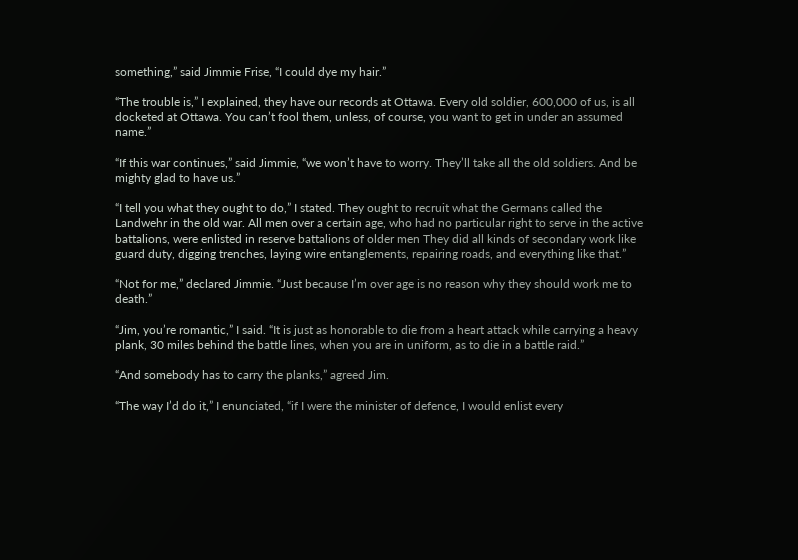something,” said Jimmie Frise, “I could dye my hair.”

“The trouble is,” I explained, they have our records at Ottawa. Every old soldier, 600,000 of us, is all docketed at Ottawa. You can’t fool them, unless, of course, you want to get in under an assumed name.”

“If this war continues,” said Jimmie, “we won’t have to worry. They’ll take all the old soldiers. And be mighty glad to have us.”

“I tell you what they ought to do,” I stated. They ought to recruit what the Germans called the Landwehr in the old war. All men over a certain age, who had no particular right to serve in the active battalions, were enlisted in reserve battalions of older men They did all kinds of secondary work like guard duty, digging trenches, laying wire entanglements, repairing roads, and everything like that.”

“Not for me,” declared Jimmie. “Just because I’m over age is no reason why they should work me to death.”

“Jim, you’re romantic,” I said. “It is just as honorable to die from a heart attack while carrying a heavy plank, 30 miles behind the battle lines, when you are in uniform, as to die in a battle raid.”

“And somebody has to carry the planks,” agreed Jim.

“The way I’d do it,” I enunciated, “if I were the minister of defence, I would enlist every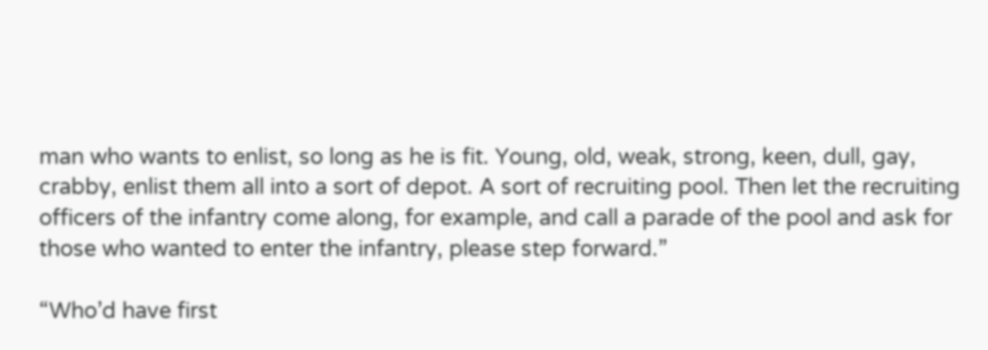man who wants to enlist, so long as he is fit. Young, old, weak, strong, keen, dull, gay, crabby, enlist them all into a sort of depot. A sort of recruiting pool. Then let the recruiting officers of the infantry come along, for example, and call a parade of the pool and ask for those who wanted to enter the infantry, please step forward.”

“Who’d have first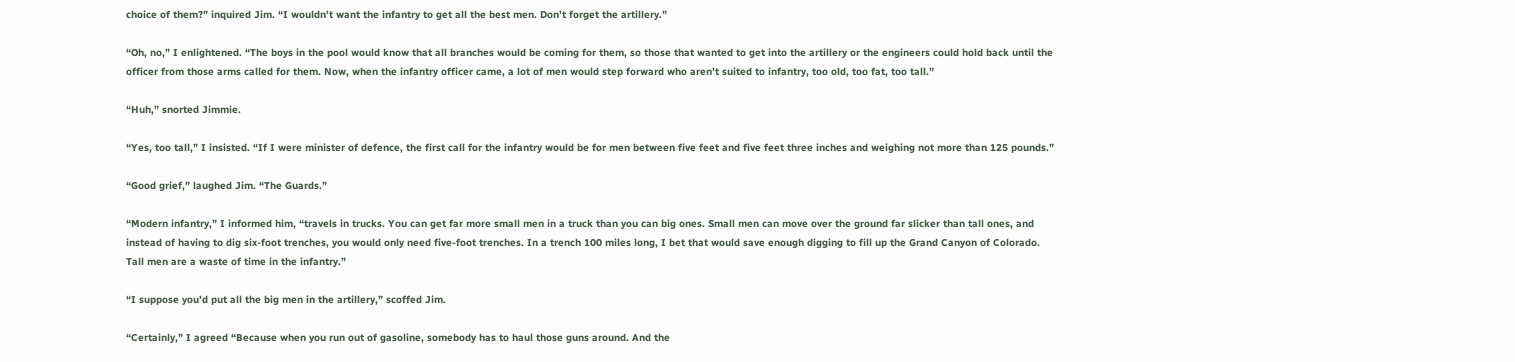choice of them?” inquired Jim. “I wouldn’t want the infantry to get all the best men. Don’t forget the artillery.”

“Oh, no,” I enlightened. “The boys in the pool would know that all branches would be coming for them, so those that wanted to get into the artillery or the engineers could hold back until the officer from those arms called for them. Now, when the infantry officer came, a lot of men would step forward who aren’t suited to infantry, too old, too fat, too tall.”

“Huh,” snorted Jimmie.

“Yes, too tall,” I insisted. “If I were minister of defence, the first call for the infantry would be for men between five feet and five feet three inches and weighing not more than 125 pounds.”

“Good grief,” laughed Jim. “The Guards.”

“Modern infantry,” I informed him, “travels in trucks. You can get far more small men in a truck than you can big ones. Small men can move over the ground far slicker than tall ones, and instead of having to dig six-foot trenches, you would only need five-foot trenches. In a trench 100 miles long, I bet that would save enough digging to fill up the Grand Canyon of Colorado. Tall men are a waste of time in the infantry.”

“I suppose you’d put all the big men in the artillery,” scoffed Jim.

“Certainly,” I agreed “Because when you run out of gasoline, somebody has to haul those guns around. And the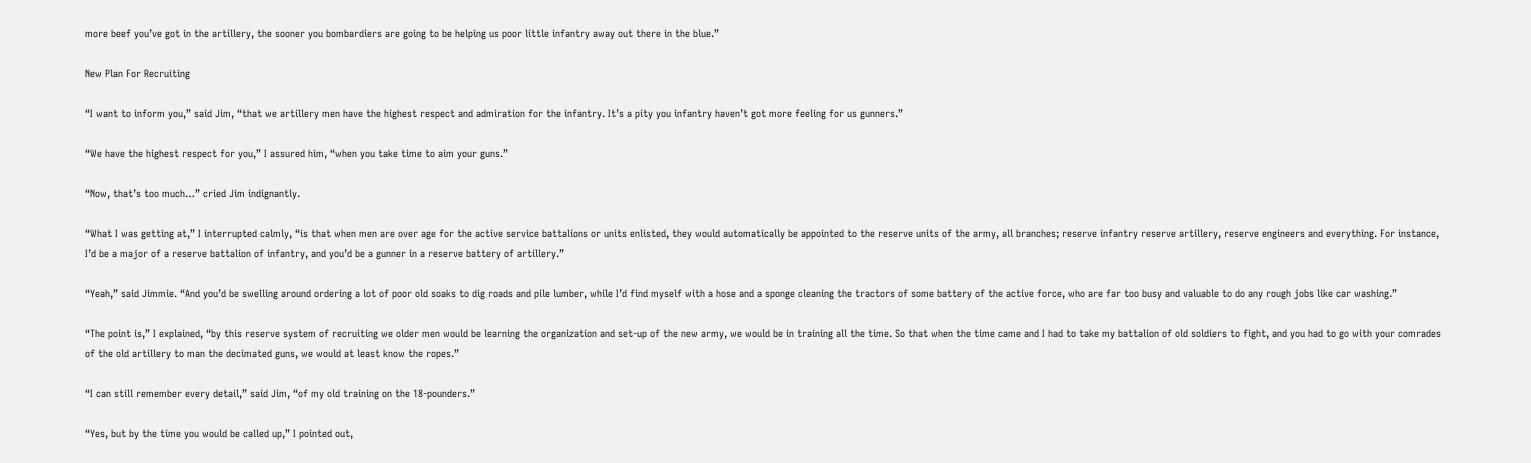more beef you’ve got in the artillery, the sooner you bombardiers are going to be helping us poor little infantry away out there in the blue.”

New Plan For Recruiting

“I want to inform you,” said Jim, “that we artillery men have the highest respect and admiration for the infantry. It’s a pity you infantry haven’t got more feeling for us gunners.”

“We have the highest respect for you,” I assured him, “when you take time to aim your guns.”

“Now, that’s too much…” cried Jim indignantly.

“What I was getting at,” I interrupted calmly, “is that when men are over age for the active service battalions or units enlisted, they would automatically be appointed to the reserve units of the army, all branches; reserve infantry reserve artillery, reserve engineers and everything. For instance, I’d be a major of a reserve battalion of infantry, and you’d be a gunner in a reserve battery of artillery.”

“Yeah,” said Jimmie. “And you’d be swelling around ordering a lot of poor old soaks to dig roads and pile lumber, while I’d find myself with a hose and a sponge cleaning the tractors of some battery of the active force, who are far too busy and valuable to do any rough jobs like car washing.”

“The point is,” I explained, “by this reserve system of recruiting we older men would be learning the organization and set-up of the new army, we would be in training all the time. So that when the time came and I had to take my battalion of old soldiers to fight, and you had to go with your comrades of the old artillery to man the decimated guns, we would at least know the ropes.”

“I can still remember every detail,” said Jim, “of my old training on the 18-pounders.”

“Yes, but by the time you would be called up,” I pointed out,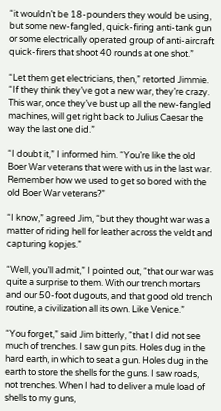“it wouldn’t be 18-pounders they would be using, but some new-fangled, quick-firing anti-tank gun or some electrically operated group of anti-aircraft quick-firers that shoot 40 rounds at one shot.”

“Let them get electricians, then,” retorted Jimmie. “If they think they’ve got a new war, they’re crazy. This war, once they’ve bust up all the new-fangled machines, will get right back to Julius Caesar the way the last one did.”

“I doubt it,” I informed him. “You’re like the old Boer War veterans that were with us in the last war. Remember how we used to get so bored with the old Boer War veterans?”

“I know,” agreed Jim, “but they thought war was a matter of riding hell for leather across the veldt and capturing kopjes.”

“Well, you’ll admit,” I pointed out, “that our war was quite a surprise to them. With our trench mortars and our 50-foot dugouts, and that good old trench routine, a civilization all its own. Like Venice.”

“You forget,” said Jim bitterly, “that I did not see much of trenches. I saw gun pits. Holes dug in the hard earth, in which to seat a gun. Holes dug in the earth to store the shells for the guns. I saw roads, not trenches. When I had to deliver a mule load of shells to my guns,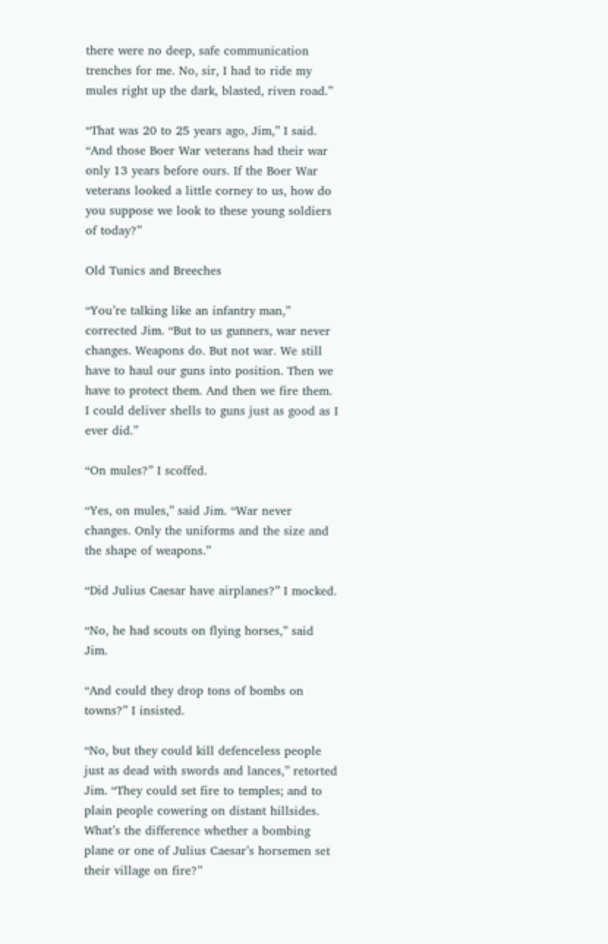there were no deep, safe communication trenches for me. No, sir, I had to ride my mules right up the dark, blasted, riven road.”

“That was 20 to 25 years ago, Jim,” I said. “And those Boer War veterans had their war only 13 years before ours. If the Boer War veterans looked a little corney to us, how do you suppose we look to these young soldiers of today?”

Old Tunics and Breeches

“You’re talking like an infantry man,” corrected Jim. “But to us gunners, war never changes. Weapons do. But not war. We still have to haul our guns into position. Then we have to protect them. And then we fire them. I could deliver shells to guns just as good as I ever did.”

“On mules?” I scoffed.

“Yes, on mules,” said Jim. “War never changes. Only the uniforms and the size and the shape of weapons.”

“Did Julius Caesar have airplanes?” I mocked.

“No, he had scouts on flying horses,” said Jim.

“And could they drop tons of bombs on towns?” I insisted.

“No, but they could kill defenceless people just as dead with swords and lances,” retorted Jim. “They could set fire to temples; and to plain people cowering on distant hillsides. What’s the difference whether a bombing plane or one of Julius Caesar’s horsemen set their village on fire?”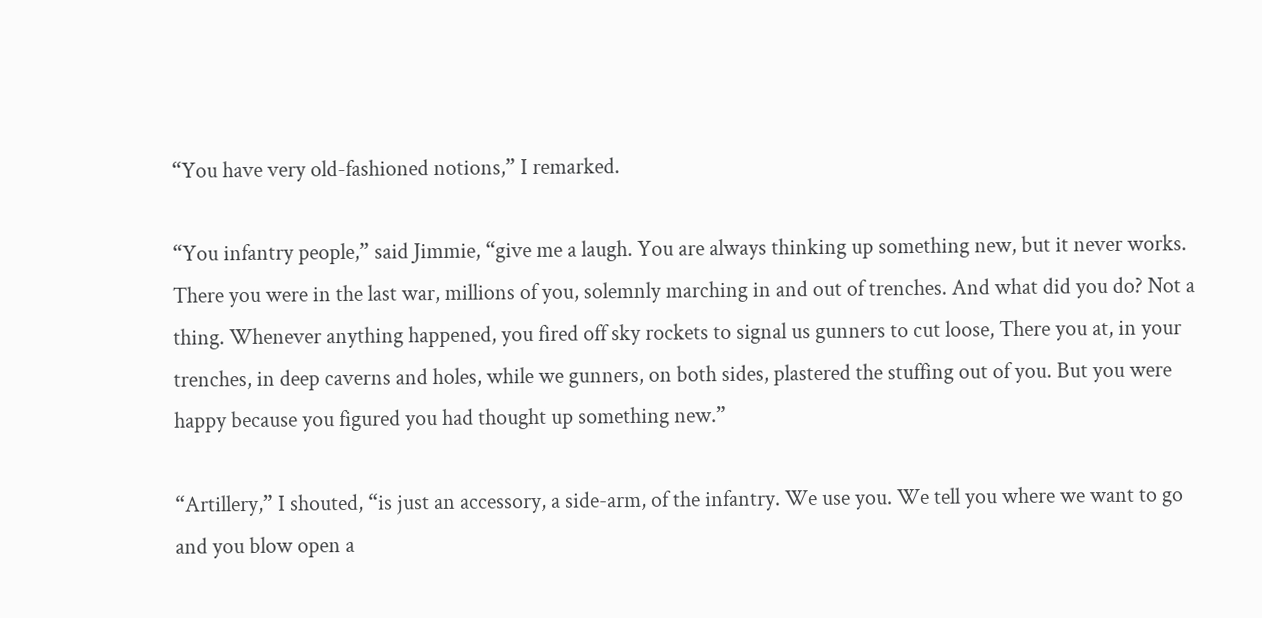“You have very old-fashioned notions,” I remarked.

“You infantry people,” said Jimmie, “give me a laugh. You are always thinking up something new, but it never works. There you were in the last war, millions of you, solemnly marching in and out of trenches. And what did you do? Not a thing. Whenever anything happened, you fired off sky rockets to signal us gunners to cut loose, There you at, in your trenches, in deep caverns and holes, while we gunners, on both sides, plastered the stuffing out of you. But you were happy because you figured you had thought up something new.”

“Artillery,” I shouted, “is just an accessory, a side-arm, of the infantry. We use you. We tell you where we want to go and you blow open a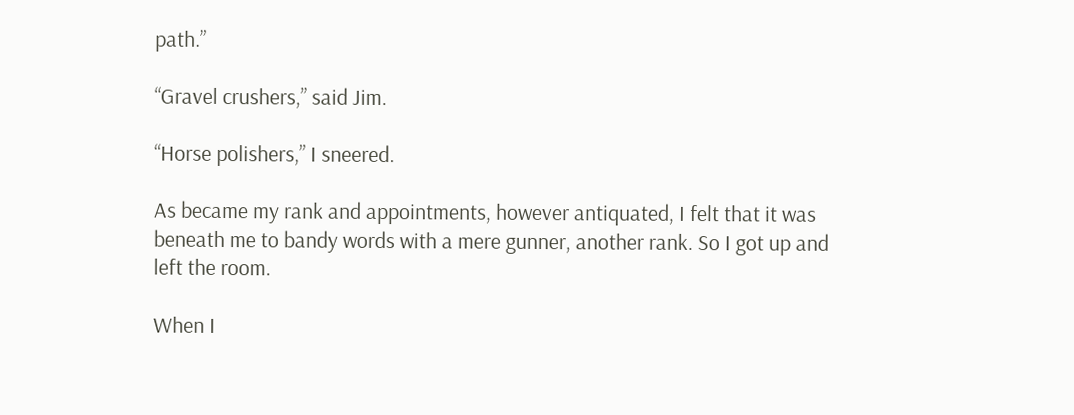path.”

“Gravel crushers,” said Jim.

“Horse polishers,” I sneered.

As became my rank and appointments, however antiquated, I felt that it was beneath me to bandy words with a mere gunner, another rank. So I got up and left the room.

When I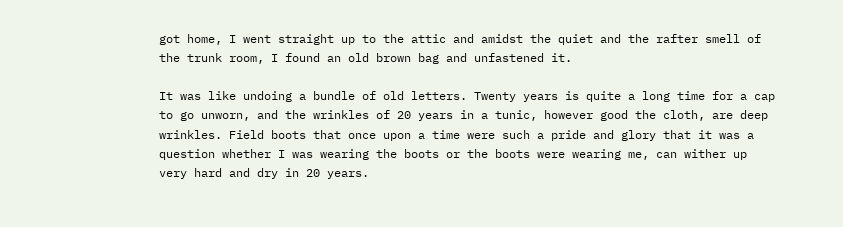got home, I went straight up to the attic and amidst the quiet and the rafter smell of the trunk room, I found an old brown bag and unfastened it.

It was like undoing a bundle of old letters. Twenty years is quite a long time for a cap to go unworn, and the wrinkles of 20 years in a tunic, however good the cloth, are deep wrinkles. Field boots that once upon a time were such a pride and glory that it was a question whether I was wearing the boots or the boots were wearing me, can wither up very hard and dry in 20 years.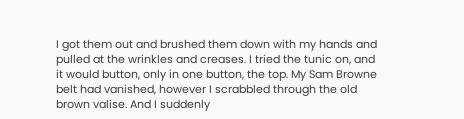I got them out and brushed them down with my hands and pulled at the wrinkles and creases. I tried the tunic on, and it would button, only in one button, the top. My Sam Browne belt had vanished, however I scrabbled through the old brown valise. And I suddenly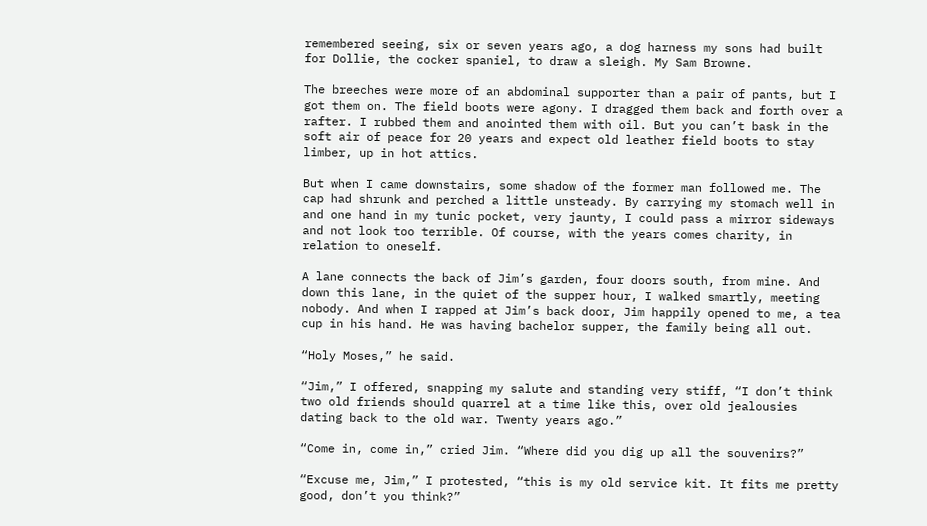remembered seeing, six or seven years ago, a dog harness my sons had built for Dollie, the cocker spaniel, to draw a sleigh. My Sam Browne.

The breeches were more of an abdominal supporter than a pair of pants, but I got them on. The field boots were agony. I dragged them back and forth over a rafter. I rubbed them and anointed them with oil. But you can’t bask in the soft air of peace for 20 years and expect old leather field boots to stay limber, up in hot attics.

But when I came downstairs, some shadow of the former man followed me. The cap had shrunk and perched a little unsteady. By carrying my stomach well in and one hand in my tunic pocket, very jaunty, I could pass a mirror sideways and not look too terrible. Of course, with the years comes charity, in relation to oneself.

A lane connects the back of Jim’s garden, four doors south, from mine. And down this lane, in the quiet of the supper hour, I walked smartly, meeting nobody. And when I rapped at Jim’s back door, Jim happily opened to me, a tea cup in his hand. He was having bachelor supper, the family being all out.

“Holy Moses,” he said.

“Jim,” I offered, snapping my salute and standing very stiff, “I don’t think two old friends should quarrel at a time like this, over old jealousies dating back to the old war. Twenty years ago.”

“Come in, come in,” cried Jim. “Where did you dig up all the souvenirs?”

“Excuse me, Jim,” I protested, “this is my old service kit. It fits me pretty good, don’t you think?”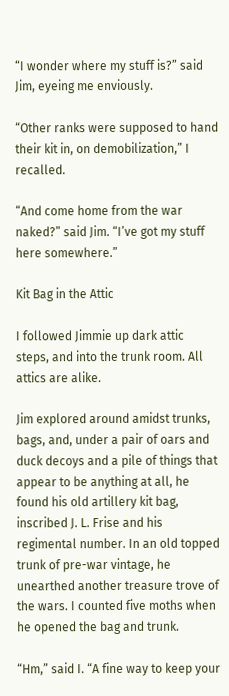“I wonder where my stuff is?” said Jim, eyeing me enviously.

“Other ranks were supposed to hand their kit in, on demobilization,” I recalled.

“And come home from the war naked?” said Jim. “I’ve got my stuff here somewhere.”

Kit Bag in the Attic

I followed Jimmie up dark attic steps, and into the trunk room. All attics are alike.

Jim explored around amidst trunks, bags, and, under a pair of oars and duck decoys and a pile of things that appear to be anything at all, he found his old artillery kit bag, inscribed J. L. Frise and his regimental number. In an old topped trunk of pre-war vintage, he unearthed another treasure trove of the wars. I counted five moths when he opened the bag and trunk.

“Hm,” said I. “A fine way to keep your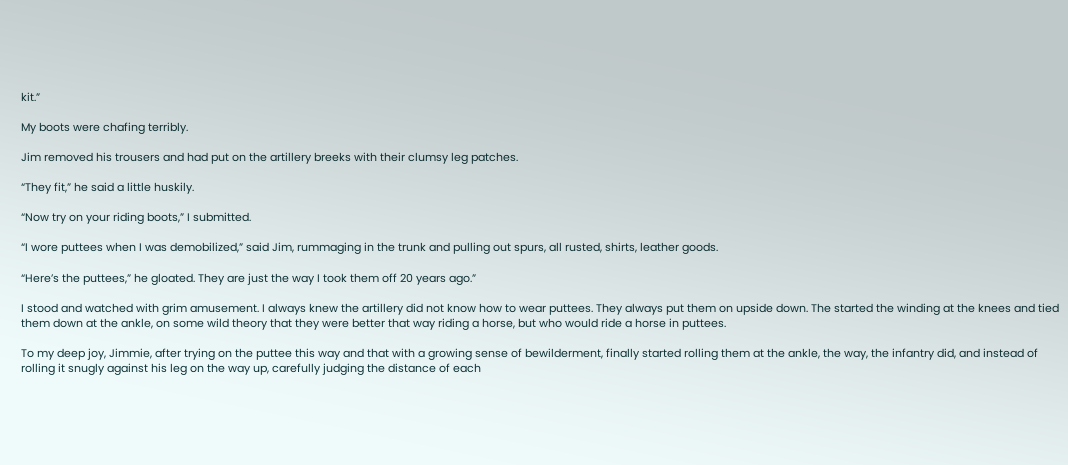kit.”

My boots were chafing terribly.

Jim removed his trousers and had put on the artillery breeks with their clumsy leg patches.

“They fit,” he said a little huskily.

“Now try on your riding boots,” I submitted.

“I wore puttees when I was demobilized,” said Jim, rummaging in the trunk and pulling out spurs, all rusted, shirts, leather goods.

“Here’s the puttees,” he gloated. They are just the way I took them off 20 years ago.”

I stood and watched with grim amusement. I always knew the artillery did not know how to wear puttees. They always put them on upside down. The started the winding at the knees and tied them down at the ankle, on some wild theory that they were better that way riding a horse, but who would ride a horse in puttees.

To my deep joy, Jimmie, after trying on the puttee this way and that with a growing sense of bewilderment, finally started rolling them at the ankle, the way, the infantry did, and instead of rolling it snugly against his leg on the way up, carefully judging the distance of each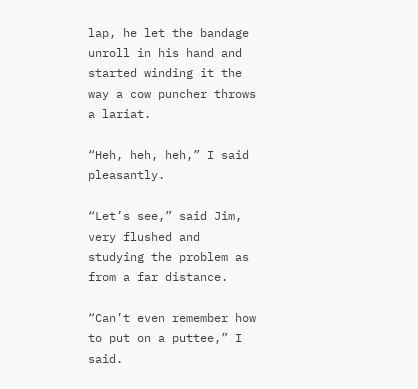lap, he let the bandage unroll in his hand and started winding it the way a cow puncher throws a lariat.

“Heh, heh, heh,” I said pleasantly.

“Let’s see,” said Jim, very flushed and studying the problem as from a far distance.

“Can’t even remember how to put on a puttee,” I said.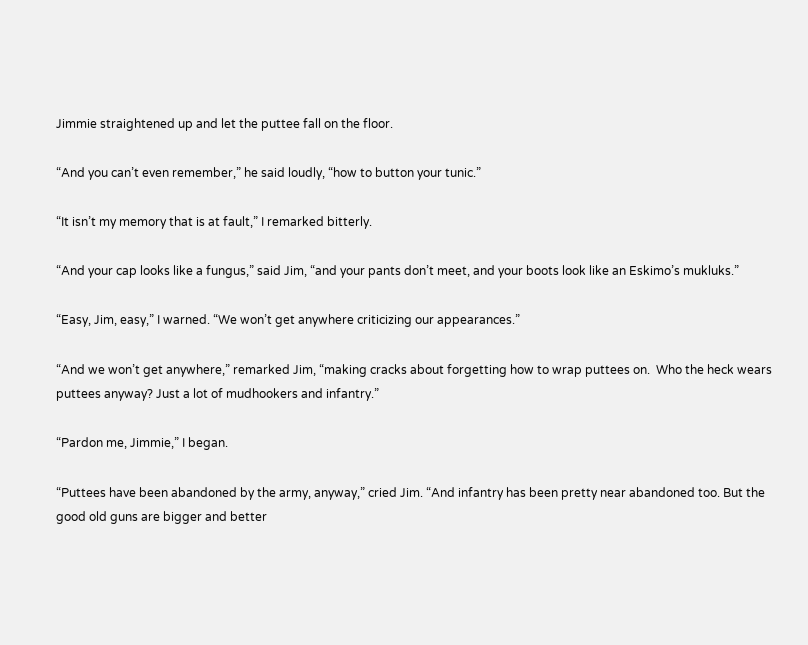Jimmie straightened up and let the puttee fall on the floor.

“And you can’t even remember,” he said loudly, “how to button your tunic.”

“It isn’t my memory that is at fault,” I remarked bitterly.

“And your cap looks like a fungus,” said Jim, “and your pants don’t meet, and your boots look like an Eskimo’s mukluks.”

“Easy, Jim, easy,” I warned. “We won’t get anywhere criticizing our appearances.”

“And we won’t get anywhere,” remarked Jim, “making cracks about forgetting how to wrap puttees on.  Who the heck wears puttees anyway? Just a lot of mudhookers and infantry.”

“Pardon me, Jimmie,” I began.

“Puttees have been abandoned by the army, anyway,” cried Jim. “And infantry has been pretty near abandoned too. But the good old guns are bigger and better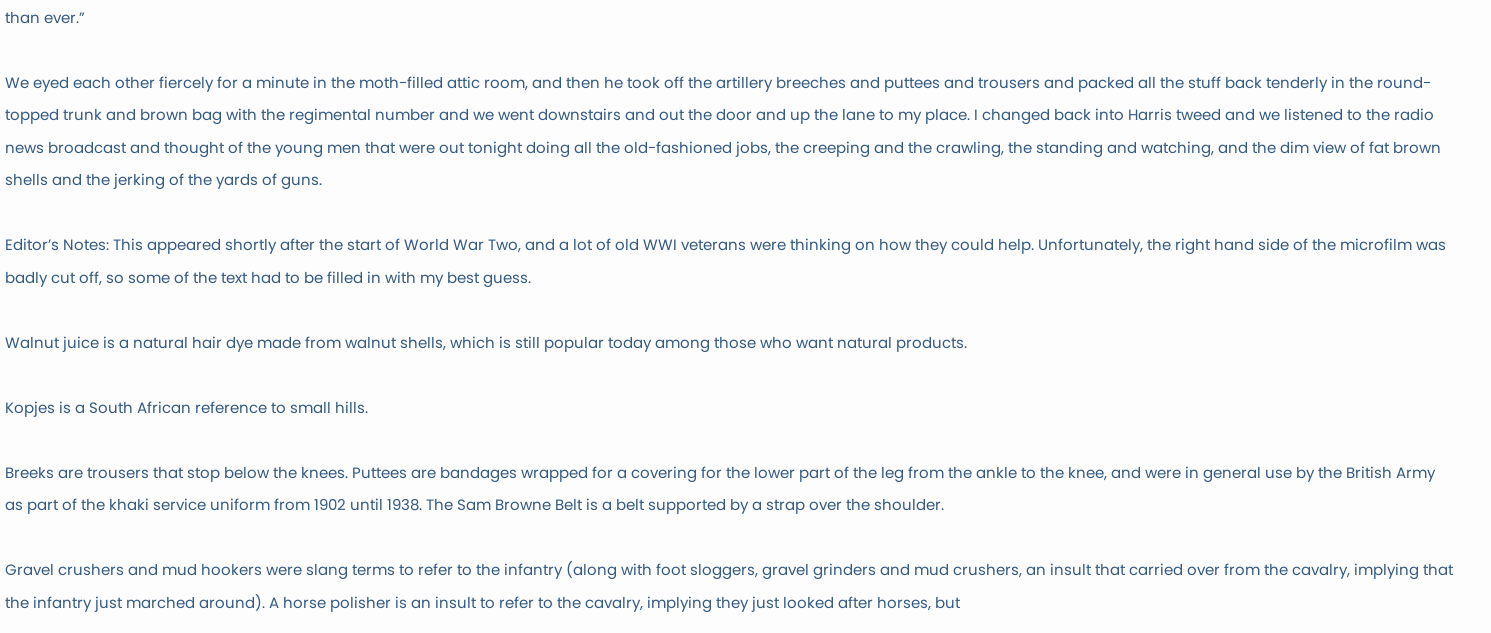than ever.”

We eyed each other fiercely for a minute in the moth-filled attic room, and then he took off the artillery breeches and puttees and trousers and packed all the stuff back tenderly in the round-topped trunk and brown bag with the regimental number and we went downstairs and out the door and up the lane to my place. I changed back into Harris tweed and we listened to the radio news broadcast and thought of the young men that were out tonight doing all the old-fashioned jobs, the creeping and the crawling, the standing and watching, and the dim view of fat brown shells and the jerking of the yards of guns.

Editor’s Notes: This appeared shortly after the start of World War Two, and a lot of old WWI veterans were thinking on how they could help. Unfortunately, the right hand side of the microfilm was badly cut off, so some of the text had to be filled in with my best guess.

Walnut juice is a natural hair dye made from walnut shells, which is still popular today among those who want natural products.

Kopjes is a South African reference to small hills.

Breeks are trousers that stop below the knees. Puttees are bandages wrapped for a covering for the lower part of the leg from the ankle to the knee, and were in general use by the British Army as part of the khaki service uniform from 1902 until 1938. The Sam Browne Belt is a belt supported by a strap over the shoulder.

Gravel crushers and mud hookers were slang terms to refer to the infantry (along with foot sloggers, gravel grinders and mud crushers, an insult that carried over from the cavalry, implying that the infantry just marched around). A horse polisher is an insult to refer to the cavalry, implying they just looked after horses, but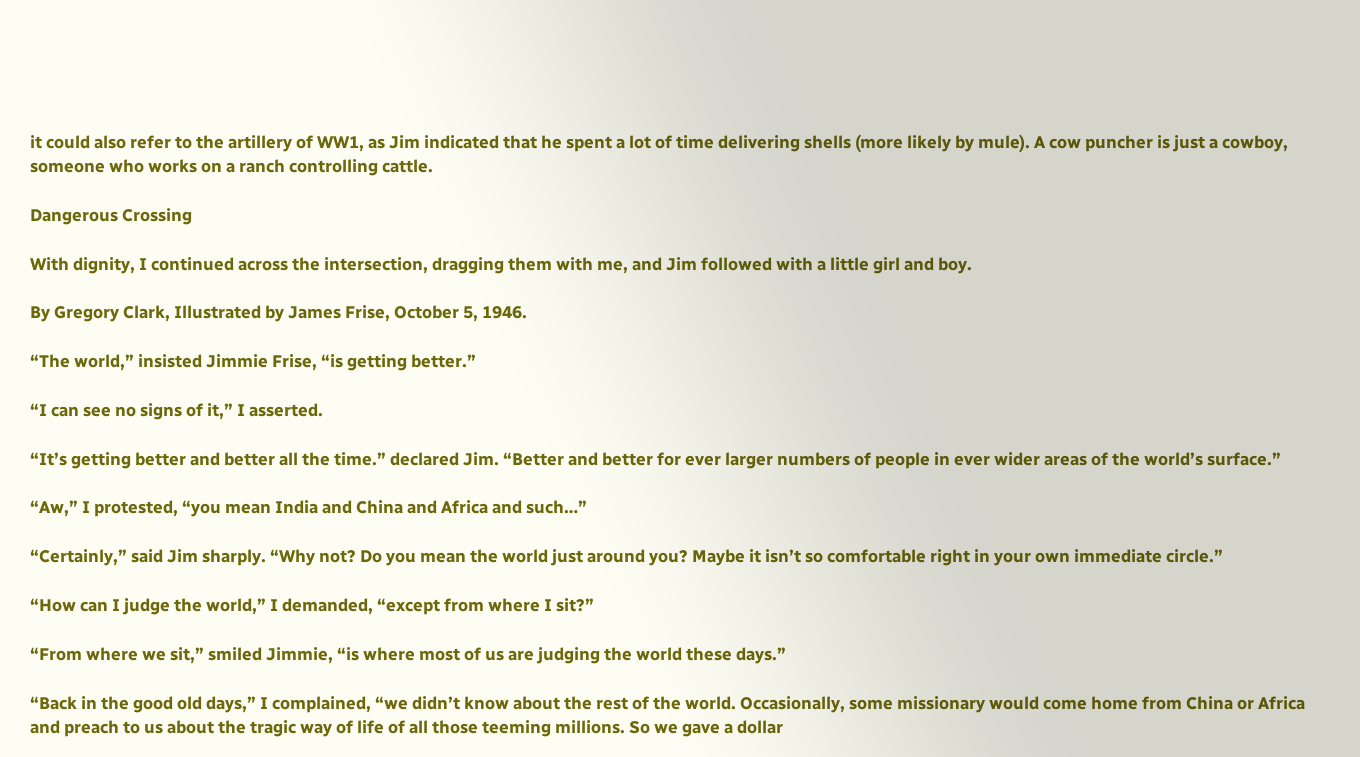it could also refer to the artillery of WW1, as Jim indicated that he spent a lot of time delivering shells (more likely by mule). A cow puncher is just a cowboy, someone who works on a ranch controlling cattle.

Dangerous Crossing

With dignity, I continued across the intersection, dragging them with me, and Jim followed with a little girl and boy.

By Gregory Clark, Illustrated by James Frise, October 5, 1946.

“The world,” insisted Jimmie Frise, “is getting better.”

“I can see no signs of it,” I asserted.

“It’s getting better and better all the time.” declared Jim. “Better and better for ever larger numbers of people in ever wider areas of the world’s surface.”

“Aw,” I protested, “you mean India and China and Africa and such…”

“Certainly,” said Jim sharply. “Why not? Do you mean the world just around you? Maybe it isn’t so comfortable right in your own immediate circle.”

“How can I judge the world,” I demanded, “except from where I sit?”

“From where we sit,” smiled Jimmie, “is where most of us are judging the world these days.”

“Back in the good old days,” I complained, “we didn’t know about the rest of the world. Occasionally, some missionary would come home from China or Africa and preach to us about the tragic way of life of all those teeming millions. So we gave a dollar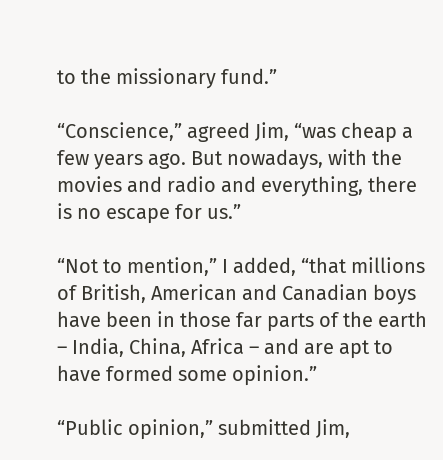to the missionary fund.”

“Conscience,” agreed Jim, “was cheap a few years ago. But nowadays, with the movies and radio and everything, there is no escape for us.”

“Not to mention,” I added, “that millions of British, American and Canadian boys have been in those far parts of the earth – India, China, Africa – and are apt to have formed some opinion.”

“Public opinion,” submitted Jim,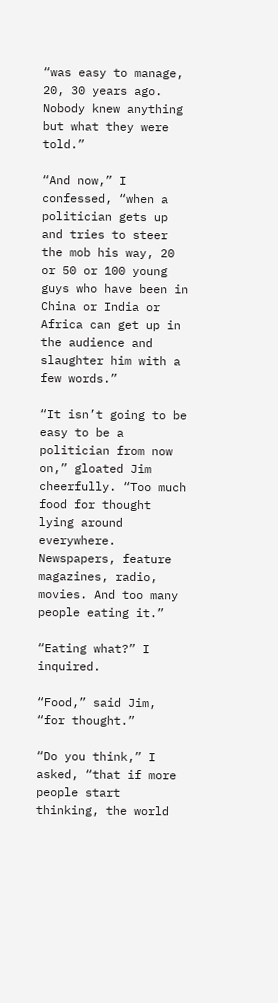“was easy to manage, 20, 30 years ago. Nobody knew anything but what they were told.”

“And now,” I confessed, “when a politician gets up and tries to steer the mob his way, 20 or 50 or 100 young guys who have been in China or India or Africa can get up in the audience and slaughter him with a few words.”

“It isn’t going to be easy to be a politician from now on,” gloated Jim cheerfully. “Too much food for thought lying around everywhere. Newspapers, feature magazines, radio, movies. And too many people eating it.”

“Eating what?” I inquired.

“Food,” said Jim, “for thought.”

“Do you think,” I asked, “that if more people start thinking, the world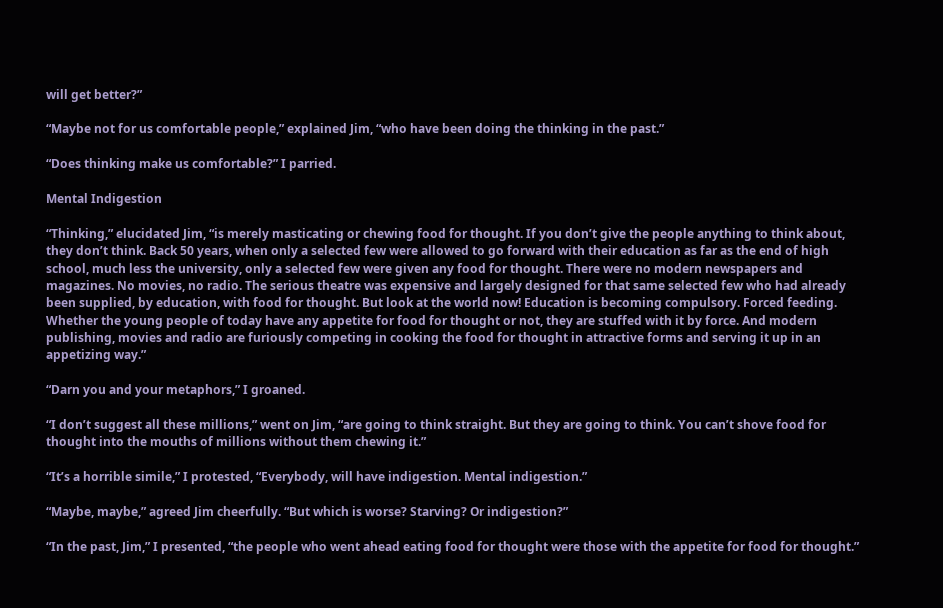will get better?”

“Maybe not for us comfortable people,” explained Jim, “who have been doing the thinking in the past.”

“Does thinking make us comfortable?” I parried.

Mental Indigestion

“Thinking,” elucidated Jim, “is merely masticating or chewing food for thought. If you don’t give the people anything to think about, they don’t think. Back 50 years, when only a selected few were allowed to go forward with their education as far as the end of high school, much less the university, only a selected few were given any food for thought. There were no modern newspapers and magazines. No movies, no radio. The serious theatre was expensive and largely designed for that same selected few who had already been supplied, by education, with food for thought. But look at the world now! Education is becoming compulsory. Forced feeding. Whether the young people of today have any appetite for food for thought or not, they are stuffed with it by force. And modern publishing, movies and radio are furiously competing in cooking the food for thought in attractive forms and serving it up in an appetizing way.”

“Darn you and your metaphors,” I groaned.

“I don’t suggest all these millions,” went on Jim, “are going to think straight. But they are going to think. You can’t shove food for thought into the mouths of millions without them chewing it.”

“It’s a horrible simile,” I protested, “Everybody, will have indigestion. Mental indigestion.”

“Maybe, maybe,” agreed Jim cheerfully. “But which is worse? Starving? Or indigestion?”

“In the past, Jim,” I presented, “the people who went ahead eating food for thought were those with the appetite for food for thought.”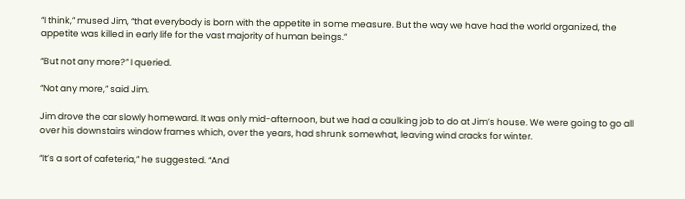“I think,” mused Jim, “that everybody is born with the appetite in some measure. But the way we have had the world organized, the appetite was killed in early life for the vast majority of human beings.”

“But not any more?” I queried.

“Not any more,” said Jim.

Jim drove the car slowly homeward. It was only mid-afternoon, but we had a caulking job to do at Jim’s house. We were going to go all over his downstairs window frames which, over the years, had shrunk somewhat, leaving wind cracks for winter.

“It’s a sort of cafeteria,” he suggested. “And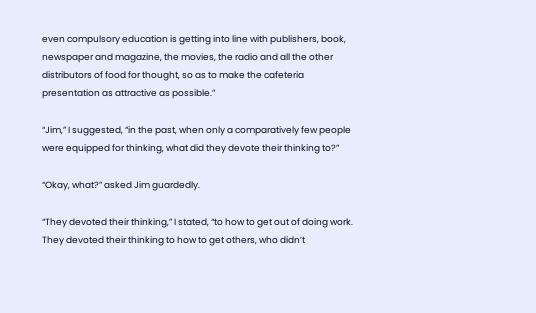even compulsory education is getting into line with publishers, book, newspaper and magazine, the movies, the radio and all the other distributors of food for thought, so as to make the cafeteria presentation as attractive as possible.”

“Jim,” I suggested, “in the past, when only a comparatively few people were equipped for thinking, what did they devote their thinking to?”

“Okay, what?” asked Jim guardedly.

“They devoted their thinking,” I stated, “to how to get out of doing work. They devoted their thinking to how to get others, who didn’t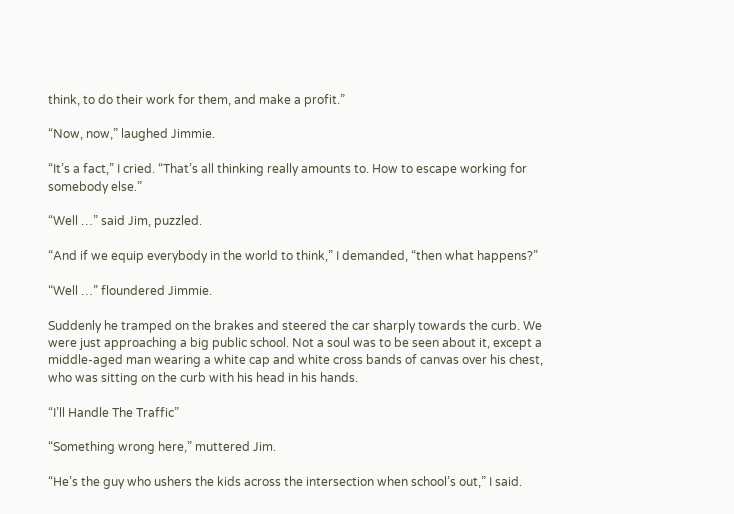think, to do their work for them, and make a profit.”

“Now, now,” laughed Jimmie.

“It’s a fact,” I cried. “That’s all thinking really amounts to. How to escape working for somebody else.”

“Well …” said Jim, puzzled.

“And if we equip everybody in the world to think,” I demanded, “then what happens?”

“Well …” floundered Jimmie.

Suddenly he tramped on the brakes and steered the car sharply towards the curb. We were just approaching a big public school. Not a soul was to be seen about it, except a middle-aged man wearing a white cap and white cross bands of canvas over his chest, who was sitting on the curb with his head in his hands.

“I’ll Handle The Traffic”

“Something wrong here,” muttered Jim.

“He’s the guy who ushers the kids across the intersection when school’s out,” I said.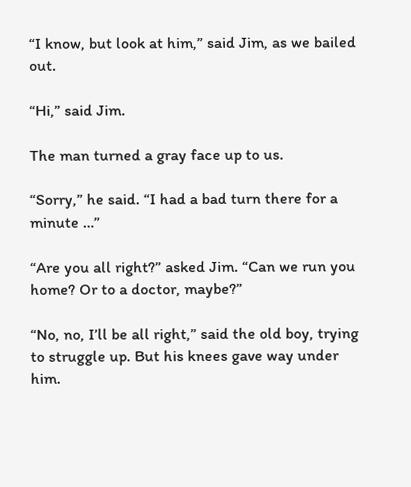“I know, but look at him,” said Jim, as we bailed out.

“Hi,” said Jim.

The man turned a gray face up to us.

“Sorry,” he said. “I had a bad turn there for a minute …”

“Are you all right?” asked Jim. “Can we run you home? Or to a doctor, maybe?”

“No, no, I’ll be all right,” said the old boy, trying to struggle up. But his knees gave way under him.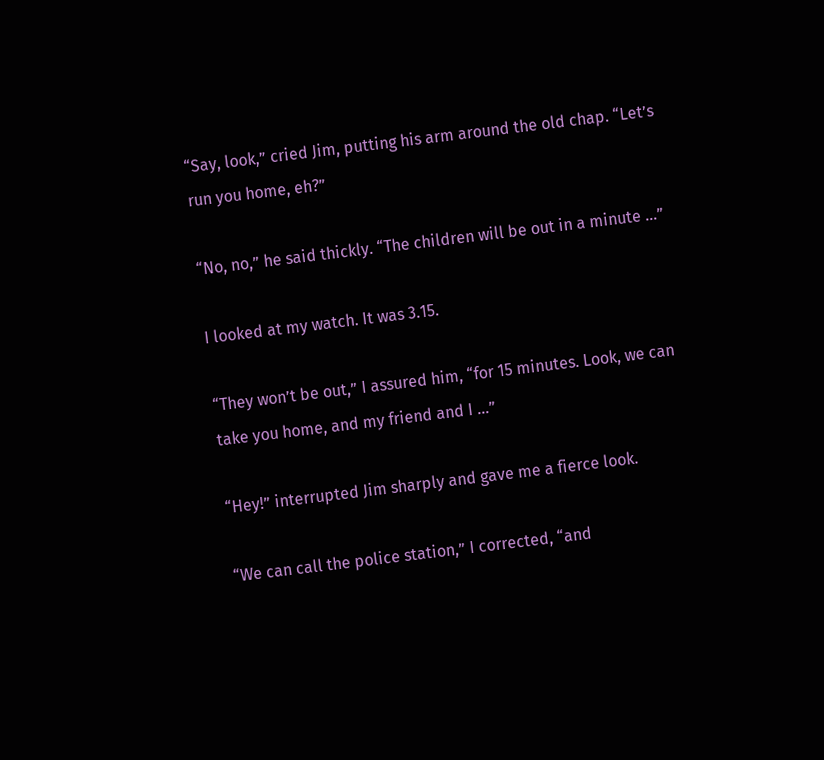“Say, look,” cried Jim, putting his arm around the old chap. “Let’s run you home, eh?”

“No, no,” he said thickly. “The children will be out in a minute …”

I looked at my watch. It was 3.15.

“They won’t be out,” I assured him, “for 15 minutes. Look, we can take you home, and my friend and I …”

“Hey!” interrupted Jim sharply and gave me a fierce look.

“We can call the police station,” I corrected, “and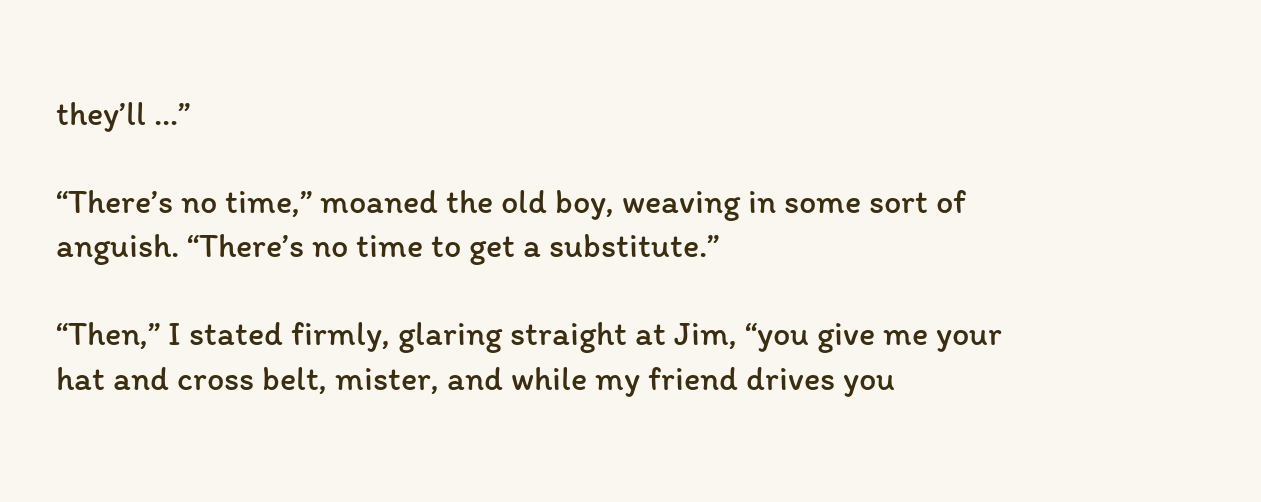they’ll …”

“There’s no time,” moaned the old boy, weaving in some sort of anguish. “There’s no time to get a substitute.”

“Then,” I stated firmly, glaring straight at Jim, “you give me your hat and cross belt, mister, and while my friend drives you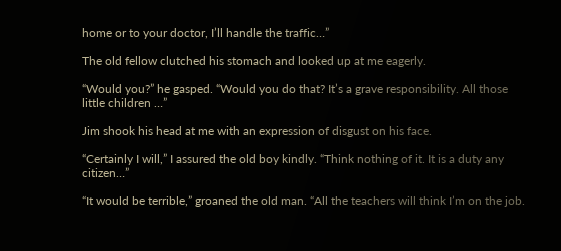home or to your doctor, I’ll handle the traffic…”

The old fellow clutched his stomach and looked up at me eagerly.

“Would you?” he gasped. “Would you do that? It’s a grave responsibility. All those little children …”

Jim shook his head at me with an expression of disgust on his face.

“Certainly I will,” I assured the old boy kindly. “Think nothing of it. It is a duty any citizen…”

“It would be terrible,” groaned the old man. “All the teachers will think I’m on the job.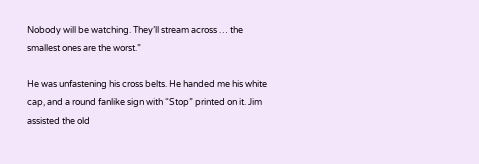Nobody will be watching. They’ll stream across … the smallest ones are the worst.”

He was unfastening his cross belts. He handed me his white cap, and a round fanlike sign with “Stop” printed on it. Jim assisted the old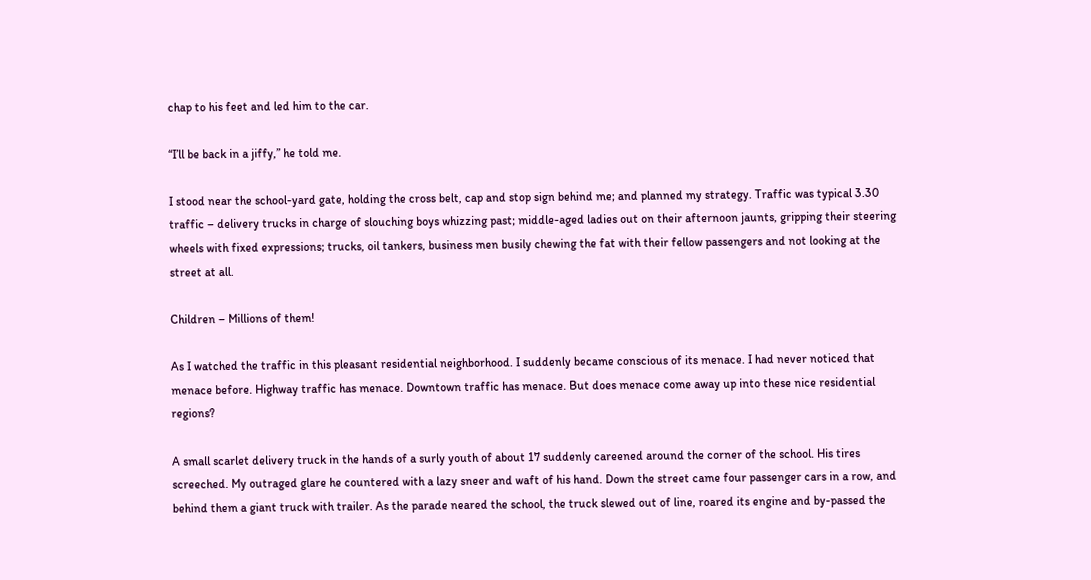chap to his feet and led him to the car.

“I’ll be back in a jiffy,” he told me.

I stood near the school-yard gate, holding the cross belt, cap and stop sign behind me; and planned my strategy. Traffic was typical 3.30 traffic – delivery trucks in charge of slouching boys whizzing past; middle-aged ladies out on their afternoon jaunts, gripping their steering wheels with fixed expressions; trucks, oil tankers, business men busily chewing the fat with their fellow passengers and not looking at the street at all.

Children – Millions of them!

As I watched the traffic in this pleasant residential neighborhood. I suddenly became conscious of its menace. I had never noticed that menace before. Highway traffic has menace. Downtown traffic has menace. But does menace come away up into these nice residential regions?

A small scarlet delivery truck in the hands of a surly youth of about 17 suddenly careened around the corner of the school. His tires screeched. My outraged glare he countered with a lazy sneer and waft of his hand. Down the street came four passenger cars in a row, and behind them a giant truck with trailer. As the parade neared the school, the truck slewed out of line, roared its engine and by-passed the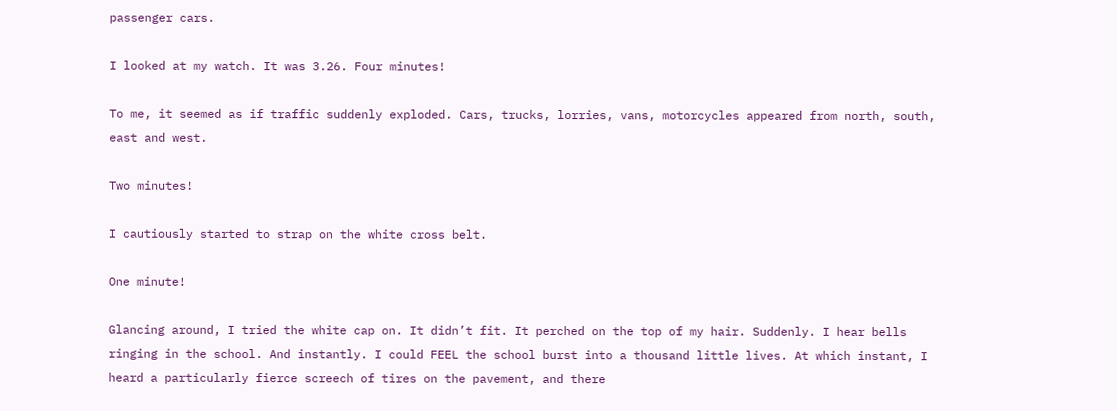passenger cars.

I looked at my watch. It was 3.26. Four minutes!

To me, it seemed as if traffic suddenly exploded. Cars, trucks, lorries, vans, motorcycles appeared from north, south, east and west.

Two minutes!

I cautiously started to strap on the white cross belt.

One minute!

Glancing around, I tried the white cap on. It didn’t fit. It perched on the top of my hair. Suddenly. I hear bells ringing in the school. And instantly. I could FEEL the school burst into a thousand little lives. At which instant, I heard a particularly fierce screech of tires on the pavement, and there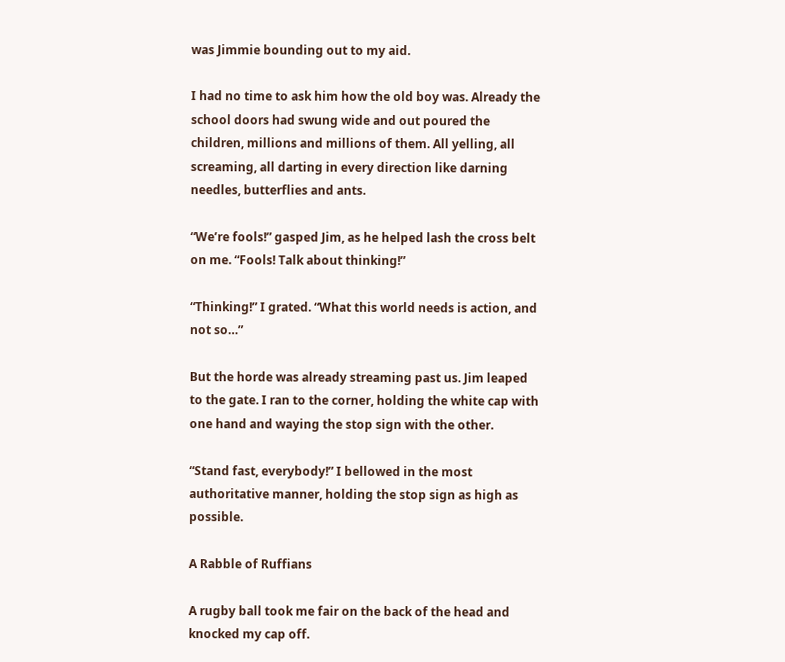was Jimmie bounding out to my aid.

I had no time to ask him how the old boy was. Already the school doors had swung wide and out poured the children, millions and millions of them. All yelling, all screaming, all darting in every direction like darning needles, butterflies and ants.

“We’re fools!” gasped Jim, as he helped lash the cross belt on me. “Fools! Talk about thinking!”

“Thinking!” I grated. “What this world needs is action, and not so…”

But the horde was already streaming past us. Jim leaped to the gate. I ran to the corner, holding the white cap with one hand and waying the stop sign with the other.

“Stand fast, everybody!” I bellowed in the most authoritative manner, holding the stop sign as high as possible.

A Rabble of Ruffians

A rugby ball took me fair on the back of the head and knocked my cap off.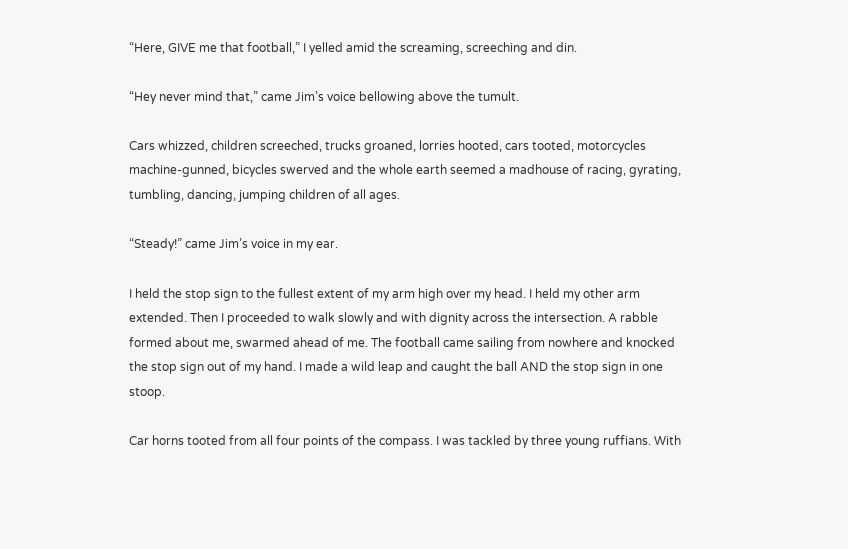“Here, GIVE me that football,” I yelled amid the screaming, screeching and din.

“Hey never mind that,” came Jim’s voice bellowing above the tumult.

Cars whizzed, children screeched, trucks groaned, lorries hooted, cars tooted, motorcycles machine-gunned, bicycles swerved and the whole earth seemed a madhouse of racing, gyrating, tumbling, dancing, jumping children of all ages.

“Steady!” came Jim’s voice in my ear.

I held the stop sign to the fullest extent of my arm high over my head. I held my other arm extended. Then I proceeded to walk slowly and with dignity across the intersection. A rabble formed about me, swarmed ahead of me. The football came sailing from nowhere and knocked the stop sign out of my hand. I made a wild leap and caught the ball AND the stop sign in one stoop.

Car horns tooted from all four points of the compass. I was tackled by three young ruffians. With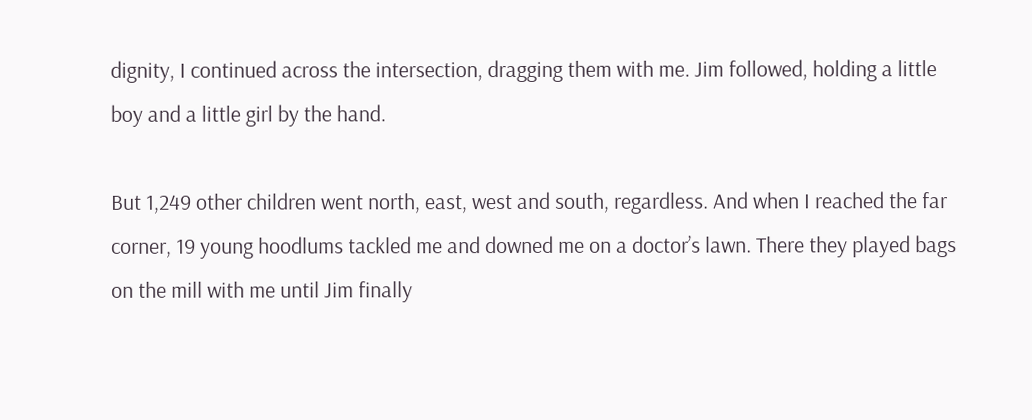dignity, I continued across the intersection, dragging them with me. Jim followed, holding a little boy and a little girl by the hand.

But 1,249 other children went north, east, west and south, regardless. And when I reached the far corner, 19 young hoodlums tackled me and downed me on a doctor’s lawn. There they played bags on the mill with me until Jim finally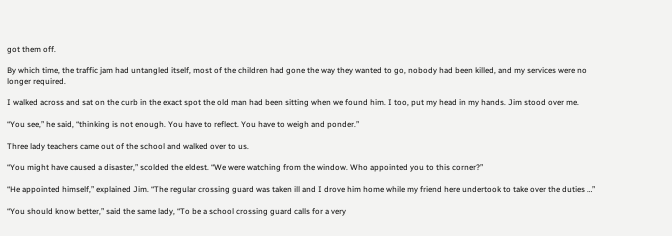got them off.

By which time, the traffic jam had untangled itself, most of the children had gone the way they wanted to go, nobody had been killed, and my services were no longer required.

I walked across and sat on the curb in the exact spot the old man had been sitting when we found him. I too, put my head in my hands. Jim stood over me.

“You see,” he said, “thinking is not enough. You have to reflect. You have to weigh and ponder.”

Three lady teachers came out of the school and walked over to us.

“You might have caused a disaster,” scolded the eldest. “We were watching from the window. Who appointed you to this corner?”

“He appointed himself,” explained Jim. “The regular crossing guard was taken ill and I drove him home while my friend here undertook to take over the duties …”

“You should know better,” said the same lady, “To be a school crossing guard calls for a very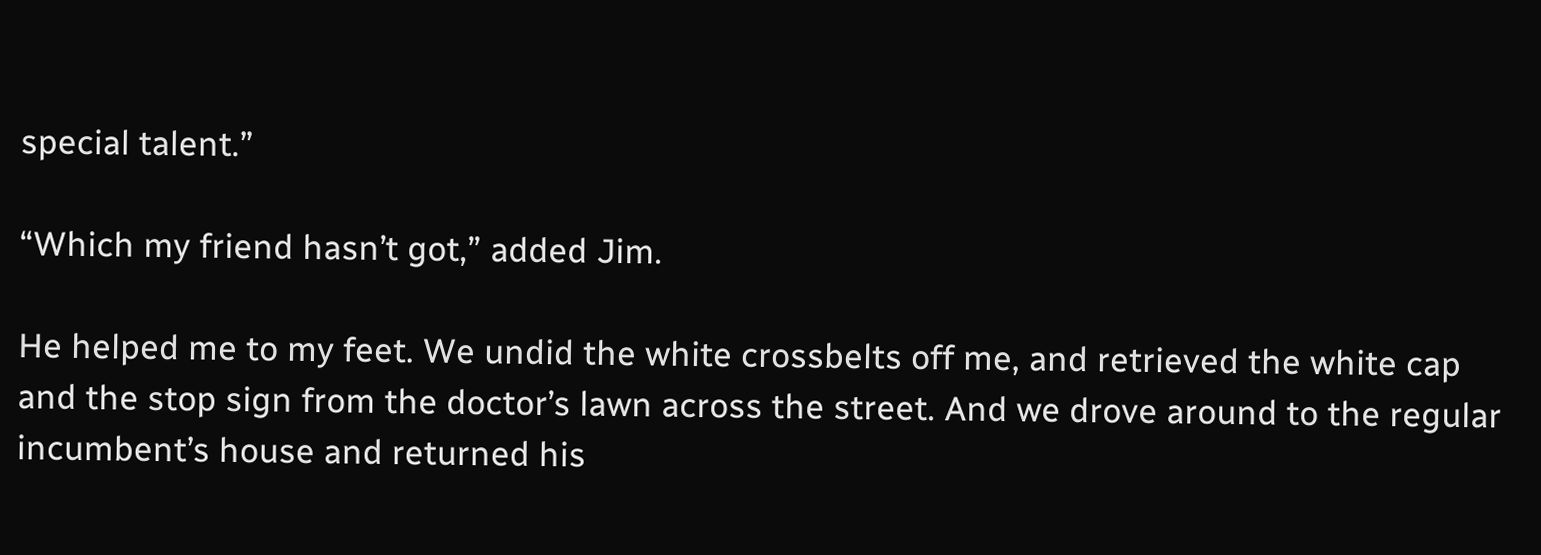special talent.”

“Which my friend hasn’t got,” added Jim.

He helped me to my feet. We undid the white crossbelts off me, and retrieved the white cap and the stop sign from the doctor’s lawn across the street. And we drove around to the regular incumbent’s house and returned his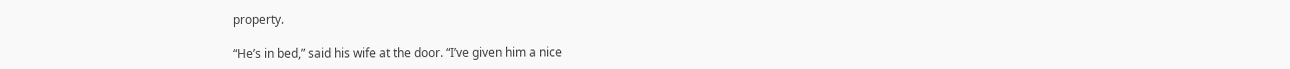property.

“He’s in bed,” said his wife at the door. “I’ve given him a nice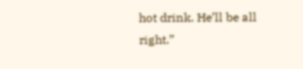hot drink. He’ll be all right.”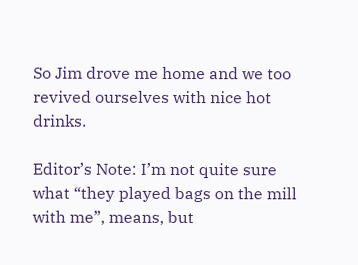So Jim drove me home and we too revived ourselves with nice hot drinks.

Editor’s Note: I’m not quite sure what “they played bags on the mill with me”, means, but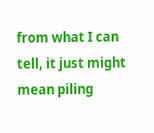from what I can tell, it just might mean piling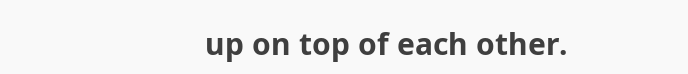up on top of each other.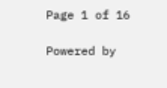Page 1 of 16

Powered by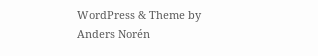WordPress & Theme by Anders Norén